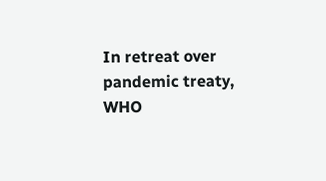In retreat over pandemic treaty, WHO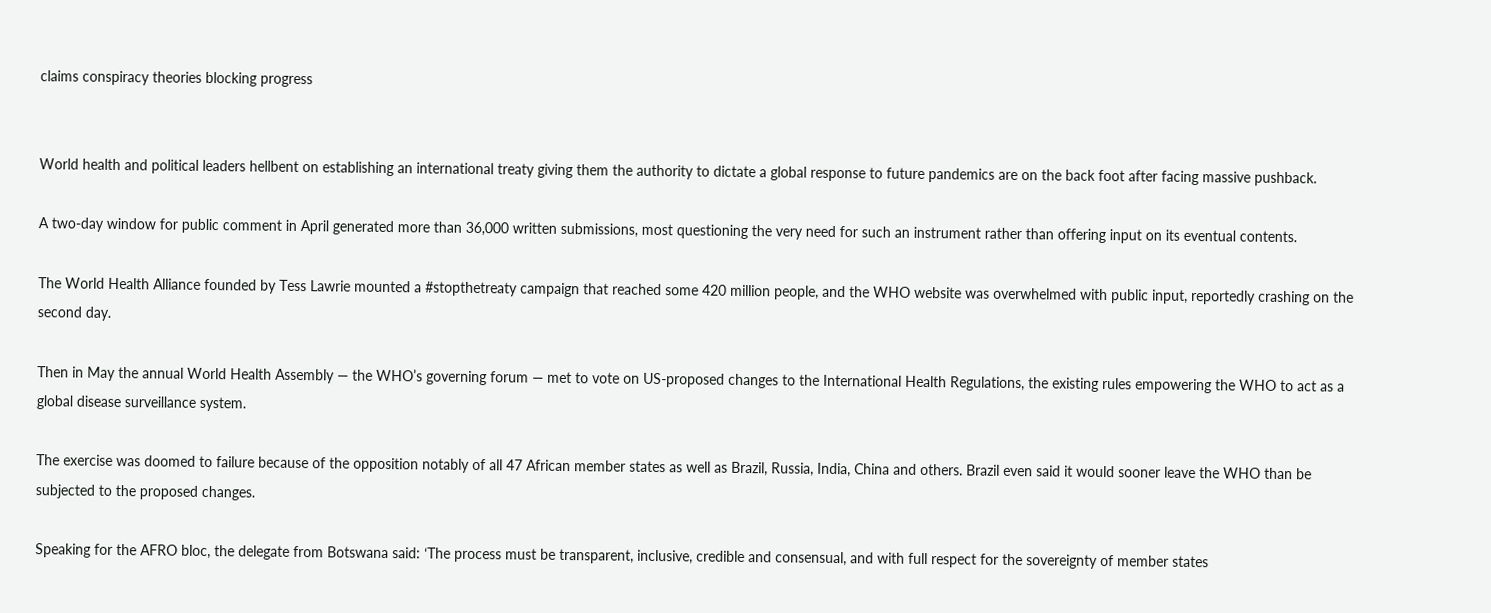claims conspiracy theories blocking progress


World health and political leaders hellbent on establishing an international treaty giving them the authority to dictate a global response to future pandemics are on the back foot after facing massive pushback.

A two-day window for public comment in April generated more than 36,000 written submissions, most questioning the very need for such an instrument rather than offering input on its eventual contents.

The World Health Alliance founded by Tess Lawrie mounted a #stopthetreaty campaign that reached some 420 million people, and the WHO website was overwhelmed with public input, reportedly crashing on the second day.

Then in May the annual World Health Assembly — the WHO’s governing forum — met to vote on US-proposed changes to the International Health Regulations, the existing rules empowering the WHO to act as a global disease surveillance system.

The exercise was doomed to failure because of the opposition notably of all 47 African member states as well as Brazil, Russia, India, China and others. Brazil even said it would sooner leave the WHO than be subjected to the proposed changes.

Speaking for the AFRO bloc, the delegate from Botswana said: ‘The process must be transparent, inclusive, credible and consensual, and with full respect for the sovereignty of member states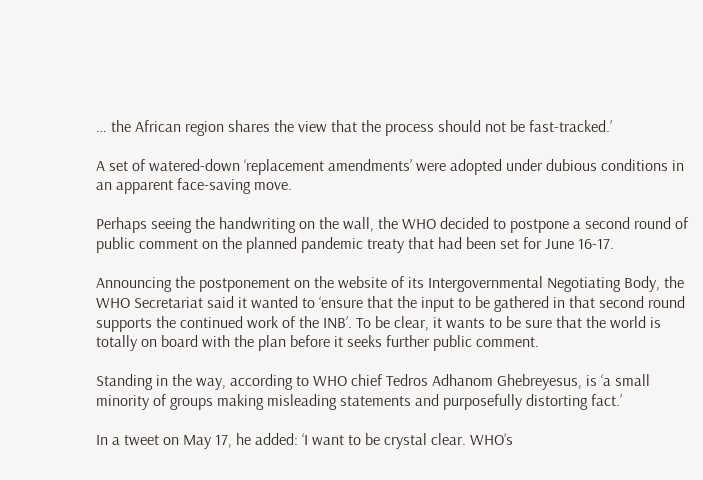… the African region shares the view that the process should not be fast-tracked.’

A set of watered-down ‘replacement amendments’ were adopted under dubious conditions in an apparent face-saving move.

Perhaps seeing the handwriting on the wall, the WHO decided to postpone a second round of public comment on the planned pandemic treaty that had been set for June 16-17.

Announcing the postponement on the website of its Intergovernmental Negotiating Body, the WHO Secretariat said it wanted to ‘ensure that the input to be gathered in that second round supports the continued work of the INB’. To be clear, it wants to be sure that the world is totally on board with the plan before it seeks further public comment.

Standing in the way, according to WHO chief Tedros Adhanom Ghebreyesus, is ‘a small minority of groups making misleading statements and purposefully distorting fact.’

In a tweet on May 17, he added: ‘I want to be crystal clear. WHO’s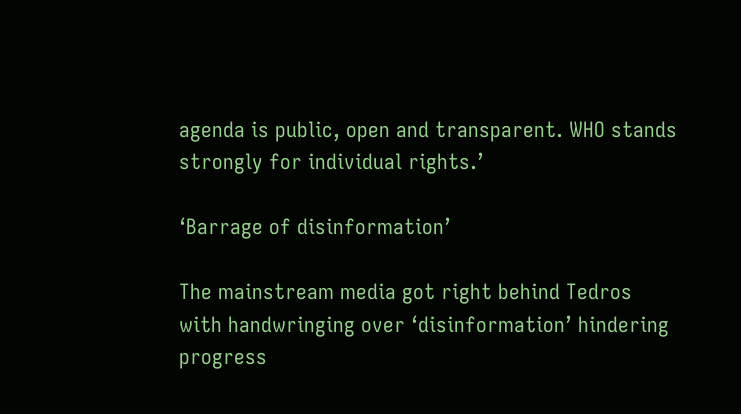agenda is public, open and transparent. WHO stands strongly for individual rights.’

‘Barrage of disinformation’

The mainstream media got right behind Tedros with handwringing over ‘disinformation’ hindering progress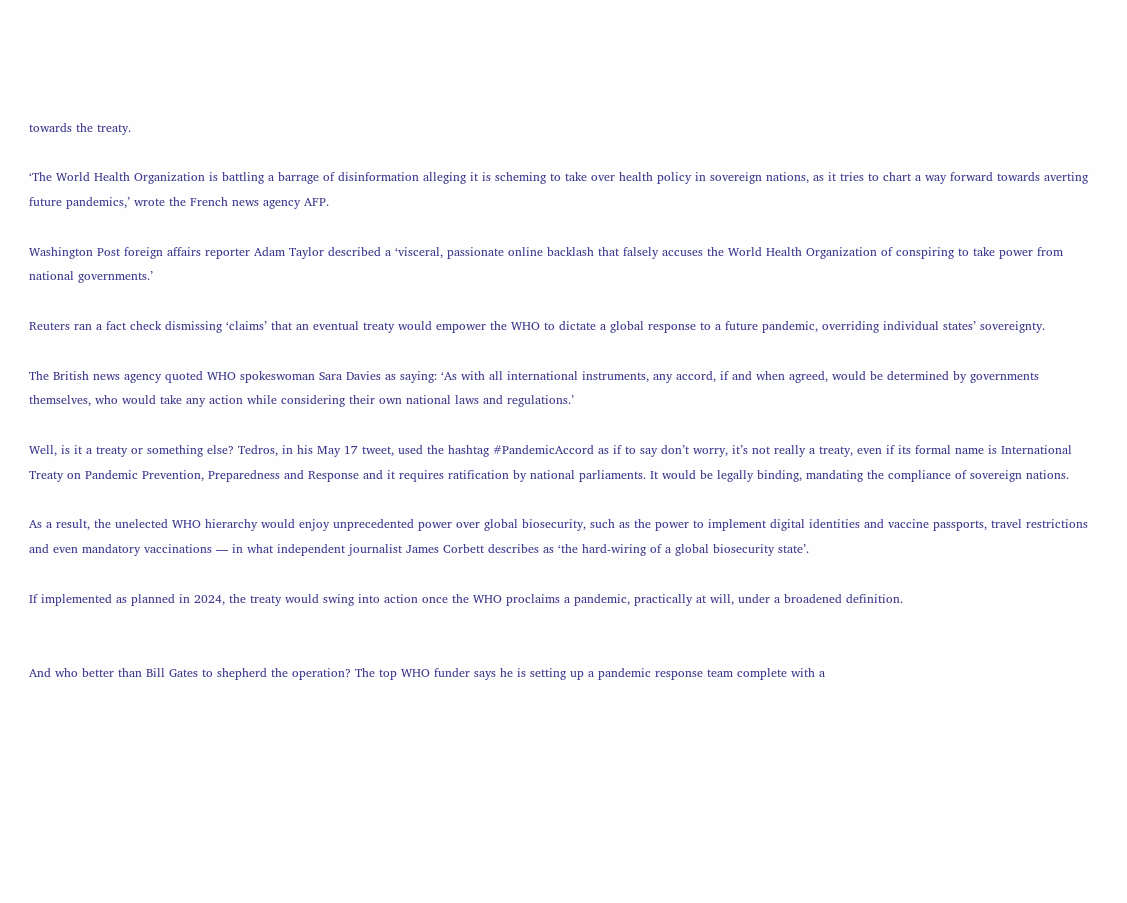towards the treaty.

‘The World Health Organization is battling a barrage of disinformation alleging it is scheming to take over health policy in sovereign nations, as it tries to chart a way forward towards averting future pandemics,’ wrote the French news agency AFP.

Washington Post foreign affairs reporter Adam Taylor described a ‘visceral, passionate online backlash that falsely accuses the World Health Organization of conspiring to take power from national governments.’

Reuters ran a fact check dismissing ‘claims’ that an eventual treaty would empower the WHO to dictate a global response to a future pandemic, overriding individual states’ sovereignty.

The British news agency quoted WHO spokeswoman Sara Davies as saying: ‘As with all international instruments, any accord, if and when agreed, would be determined by governments themselves, who would take any action while considering their own national laws and regulations.’

Well, is it a treaty or something else? Tedros, in his May 17 tweet, used the hashtag #PandemicAccord as if to say don’t worry, it’s not really a treaty, even if its formal name is International Treaty on Pandemic Prevention, Preparedness and Response and it requires ratification by national parliaments. It would be legally binding, mandating the compliance of sovereign nations.

As a result, the unelected WHO hierarchy would enjoy unprecedented power over global biosecurity, such as the power to implement digital identities and vaccine passports, travel restrictions and even mandatory vaccinations — in what independent journalist James Corbett describes as ‘the hard-wiring of a global biosecurity state’.

If implemented as planned in 2024, the treaty would swing into action once the WHO proclaims a pandemic, practically at will, under a broadened definition.


And who better than Bill Gates to shepherd the operation? The top WHO funder says he is setting up a pandemic response team complete with a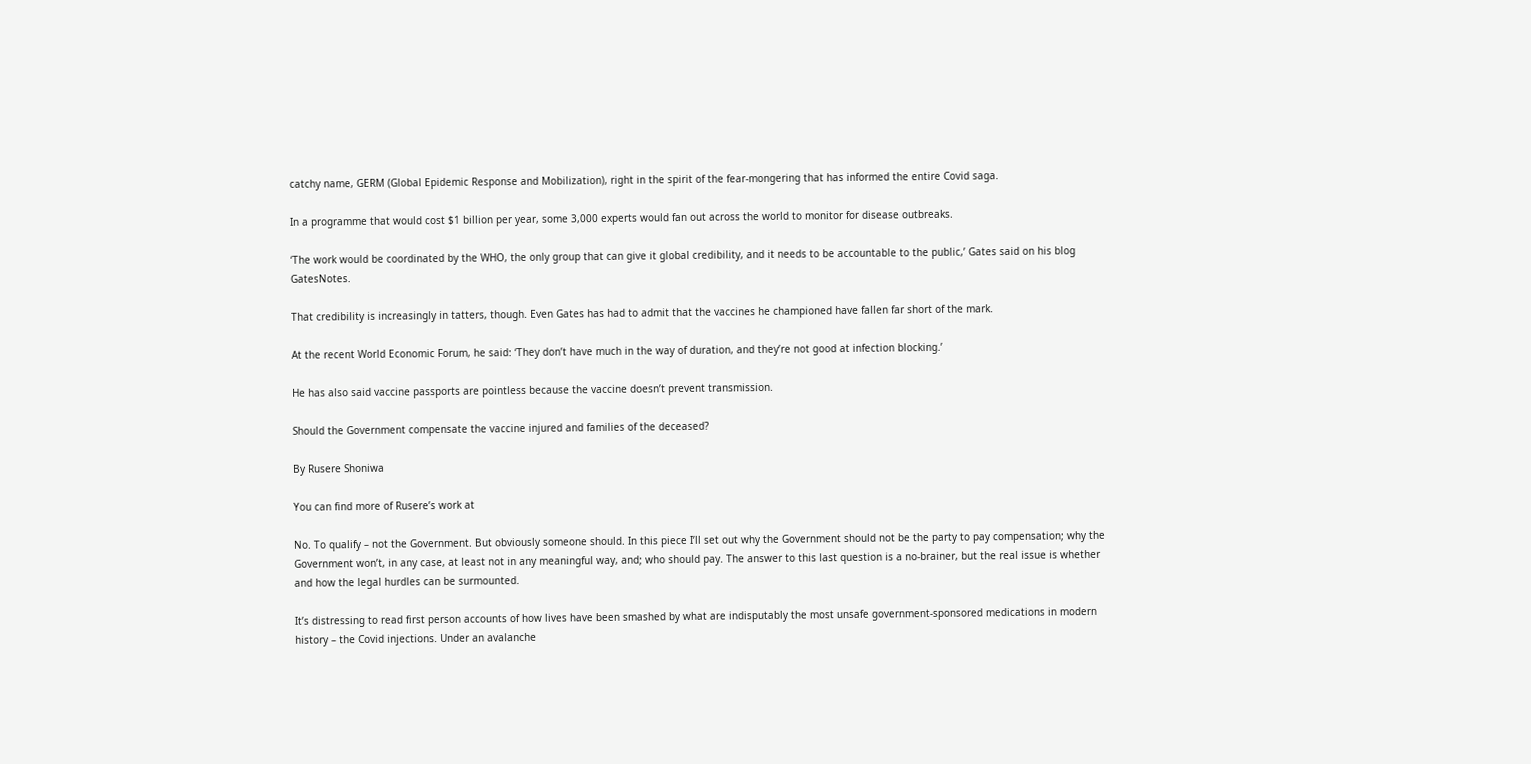catchy name, GERM (Global Epidemic Response and Mobilization), right in the spirit of the fear-mongering that has informed the entire Covid saga.

In a programme that would cost $1 billion per year, some 3,000 experts would fan out across the world to monitor for disease outbreaks.

‘The work would be coordinated by the WHO, the only group that can give it global credibility, and it needs to be accountable to the public,’ Gates said on his blog GatesNotes.

That credibility is increasingly in tatters, though. Even Gates has had to admit that the vaccines he championed have fallen far short of the mark.

At the recent World Economic Forum, he said: ‘They don’t have much in the way of duration, and they’re not good at infection blocking.’

He has also said vaccine passports are pointless because the vaccine doesn’t prevent transmission.

Should the Government compensate the vaccine injured and families of the deceased?

By Rusere Shoniwa

You can find more of Rusere’s work at

No. To qualify – not the Government. But obviously someone should. In this piece I’ll set out why the Government should not be the party to pay compensation; why the Government won’t, in any case, at least not in any meaningful way, and; who should pay. The answer to this last question is a no-brainer, but the real issue is whether and how the legal hurdles can be surmounted.

It’s distressing to read first person accounts of how lives have been smashed by what are indisputably the most unsafe government-sponsored medications in modern history – the Covid injections. Under an avalanche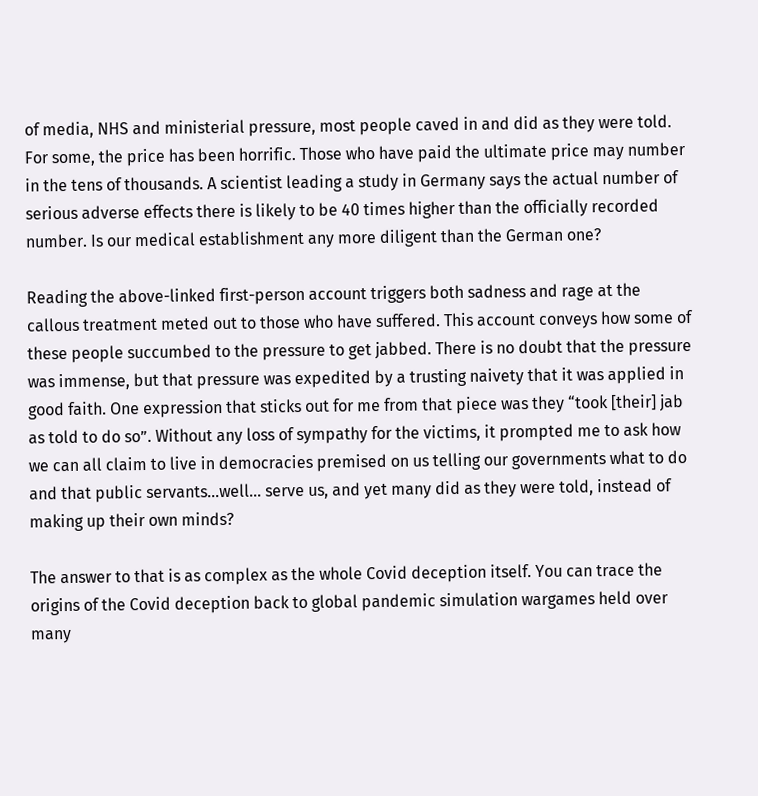of media, NHS and ministerial pressure, most people caved in and did as they were told. For some, the price has been horrific. Those who have paid the ultimate price may number in the tens of thousands. A scientist leading a study in Germany says the actual number of serious adverse effects there is likely to be 40 times higher than the officially recorded number. Is our medical establishment any more diligent than the German one?

Reading the above-linked first-person account triggers both sadness and rage at the callous treatment meted out to those who have suffered. This account conveys how some of these people succumbed to the pressure to get jabbed. There is no doubt that the pressure was immense, but that pressure was expedited by a trusting naivety that it was applied in good faith. One expression that sticks out for me from that piece was they “took [their] jab as told to do so”. Without any loss of sympathy for the victims, it prompted me to ask how we can all claim to live in democracies premised on us telling our governments what to do and that public servants…well… serve us, and yet many did as they were told, instead of making up their own minds?

The answer to that is as complex as the whole Covid deception itself. You can trace the origins of the Covid deception back to global pandemic simulation wargames held over many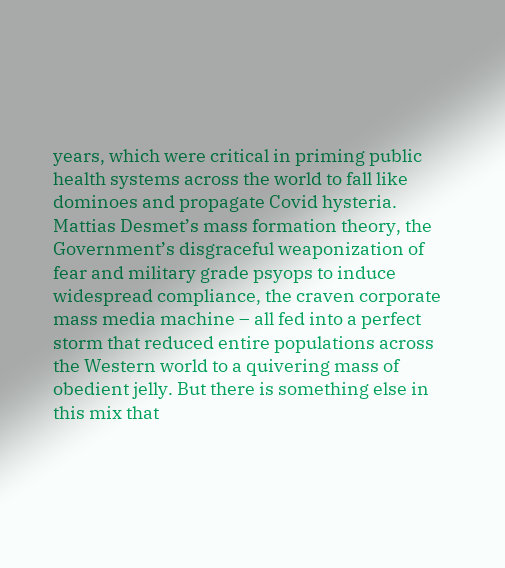years, which were critical in priming public health systems across the world to fall like dominoes and propagate Covid hysteria. Mattias Desmet’s mass formation theory, the Government’s disgraceful weaponization of fear and military grade psyops to induce widespread compliance, the craven corporate mass media machine – all fed into a perfect storm that reduced entire populations across the Western world to a quivering mass of obedient jelly. But there is something else in this mix that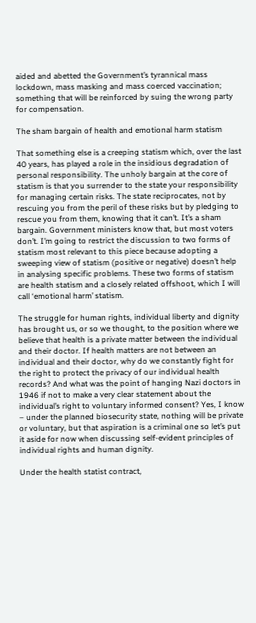aided and abetted the Government’s tyrannical mass lockdown, mass masking and mass coerced vaccination; something that will be reinforced by suing the wrong party for compensation.

The sham bargain of health and emotional harm statism

That something else is a creeping statism which, over the last 40 years, has played a role in the insidious degradation of personal responsibility. The unholy bargain at the core of statism is that you surrender to the state your responsibility for managing certain risks. The state reciprocates, not by rescuing you from the peril of these risks but by pledging to rescue you from them, knowing that it can’t. It’s a sham bargain. Government ministers know that, but most voters don’t. I’m going to restrict the discussion to two forms of statism most relevant to this piece because adopting a sweeping view of statism (positive or negative) doesn’t help in analysing specific problems. These two forms of statism are health statism and a closely related offshoot, which I will call ‘emotional harm’ statism.

The struggle for human rights, individual liberty and dignity has brought us, or so we thought, to the position where we believe that health is a private matter between the individual and their doctor. If health matters are not between an individual and their doctor, why do we constantly fight for the right to protect the privacy of our individual health records? And what was the point of hanging Nazi doctors in 1946 if not to make a very clear statement about the individual’s right to voluntary informed consent? Yes, I know – under the planned biosecurity state, nothing will be private or voluntary, but that aspiration is a criminal one so let’s put it aside for now when discussing self-evident principles of individual rights and human dignity.

Under the health statist contract,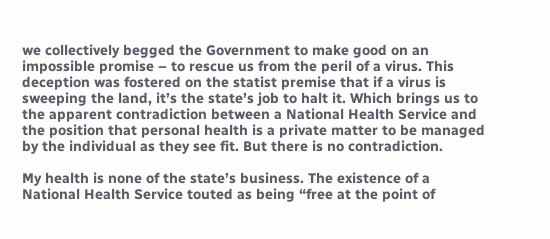we collectively begged the Government to make good on an impossible promise – to rescue us from the peril of a virus. This deception was fostered on the statist premise that if a virus is sweeping the land, it’s the state’s job to halt it. Which brings us to the apparent contradiction between a National Health Service and the position that personal health is a private matter to be managed by the individual as they see fit. But there is no contradiction.

My health is none of the state’s business. The existence of a National Health Service touted as being “free at the point of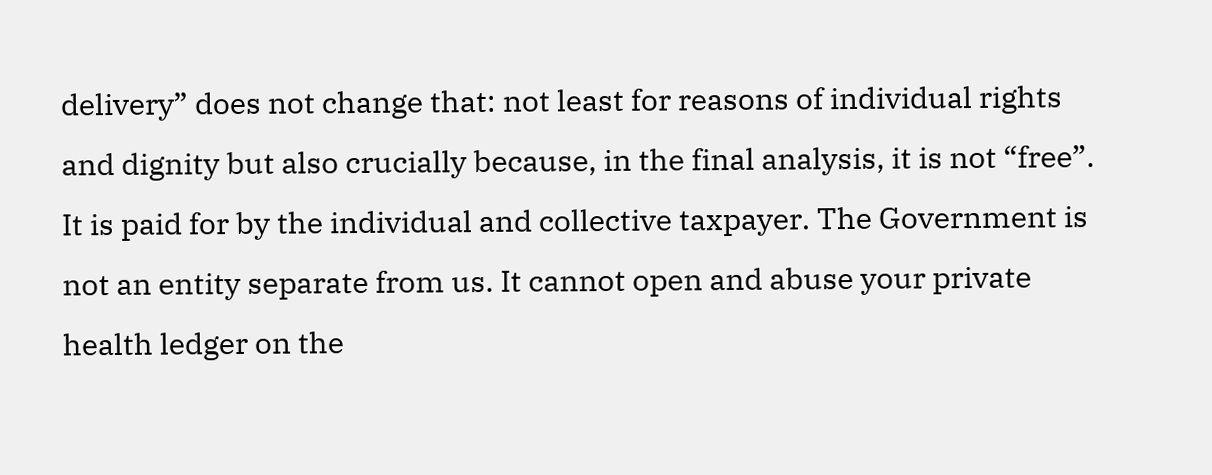delivery” does not change that: not least for reasons of individual rights and dignity but also crucially because, in the final analysis, it is not “free”. It is paid for by the individual and collective taxpayer. The Government is not an entity separate from us. It cannot open and abuse your private health ledger on the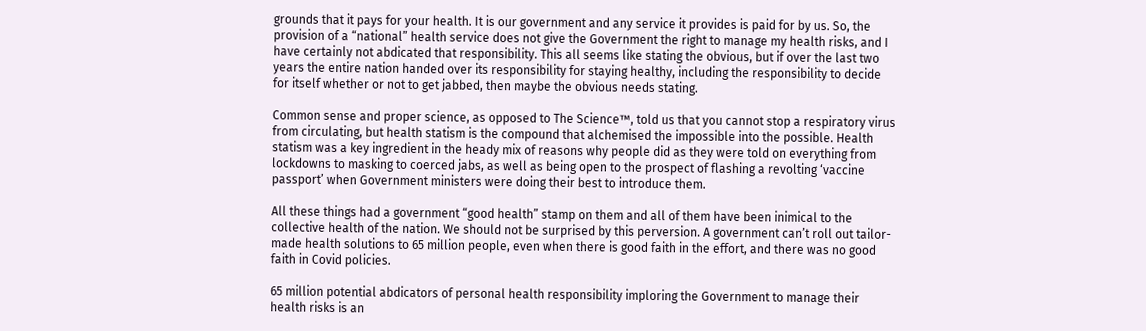grounds that it pays for your health. It is our government and any service it provides is paid for by us. So, the provision of a “national” health service does not give the Government the right to manage my health risks, and I have certainly not abdicated that responsibility. This all seems like stating the obvious, but if over the last two years the entire nation handed over its responsibility for staying healthy, including the responsibility to decide for itself whether or not to get jabbed, then maybe the obvious needs stating.

Common sense and proper science, as opposed to The Science™, told us that you cannot stop a respiratory virus from circulating, but health statism is the compound that alchemised the impossible into the possible. Health statism was a key ingredient in the heady mix of reasons why people did as they were told on everything from lockdowns to masking to coerced jabs, as well as being open to the prospect of flashing a revolting ‘vaccine passport’ when Government ministers were doing their best to introduce them.

All these things had a government “good health” stamp on them and all of them have been inimical to the collective health of the nation. We should not be surprised by this perversion. A government can’t roll out tailor-made health solutions to 65 million people, even when there is good faith in the effort, and there was no good faith in Covid policies.

65 million potential abdicators of personal health responsibility imploring the Government to manage their health risks is an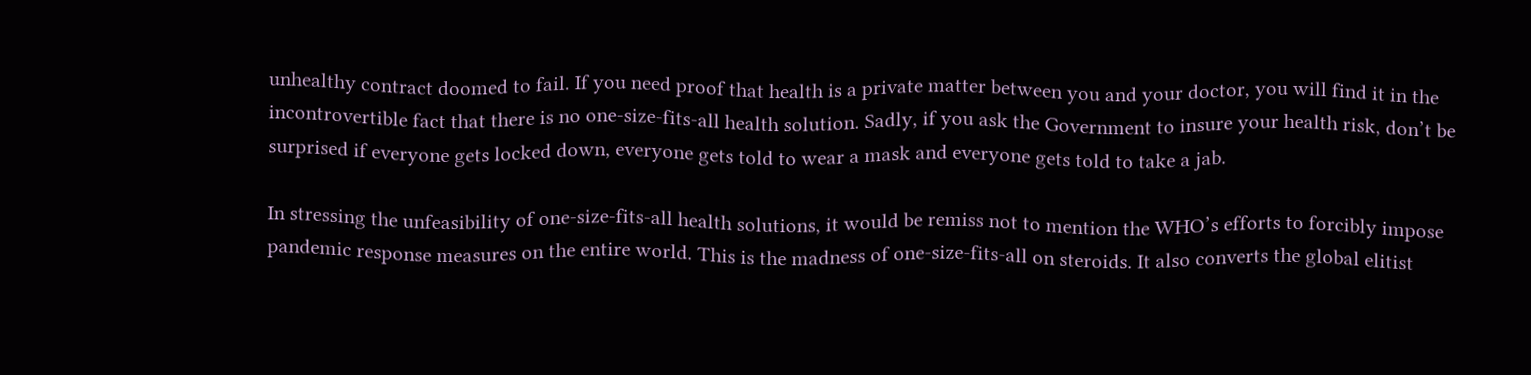unhealthy contract doomed to fail. If you need proof that health is a private matter between you and your doctor, you will find it in the incontrovertible fact that there is no one-size-fits-all health solution. Sadly, if you ask the Government to insure your health risk, don’t be surprised if everyone gets locked down, everyone gets told to wear a mask and everyone gets told to take a jab.

In stressing the unfeasibility of one-size-fits-all health solutions, it would be remiss not to mention the WHO’s efforts to forcibly impose pandemic response measures on the entire world. This is the madness of one-size-fits-all on steroids. It also converts the global elitist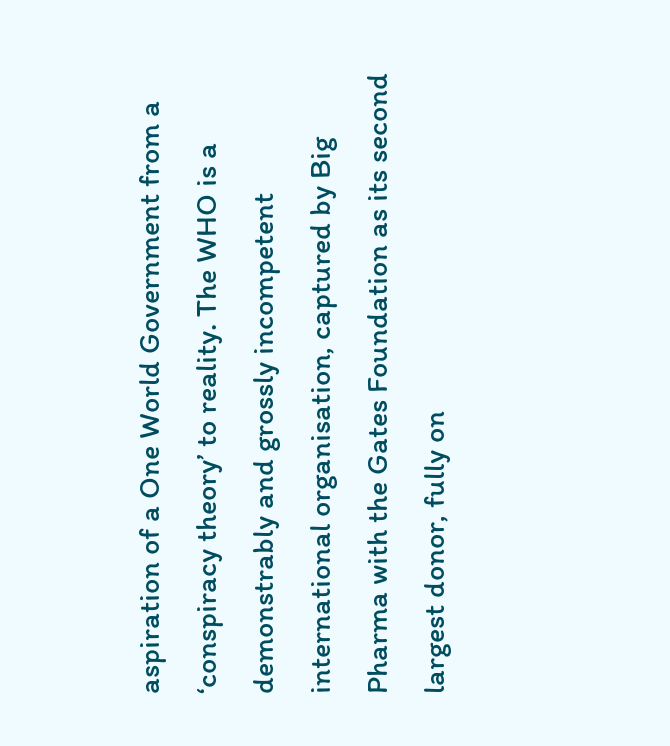aspiration of a One World Government from a ‘conspiracy theory’ to reality. The WHO is a demonstrably and grossly incompetent international organisation, captured by Big Pharma with the Gates Foundation as its second largest donor, fully on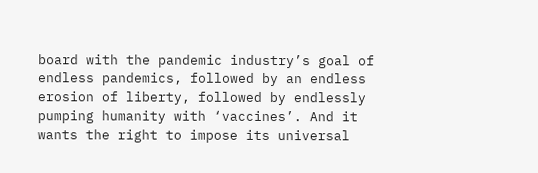board with the pandemic industry’s goal of endless pandemics, followed by an endless erosion of liberty, followed by endlessly pumping humanity with ‘vaccines’. And it wants the right to impose its universal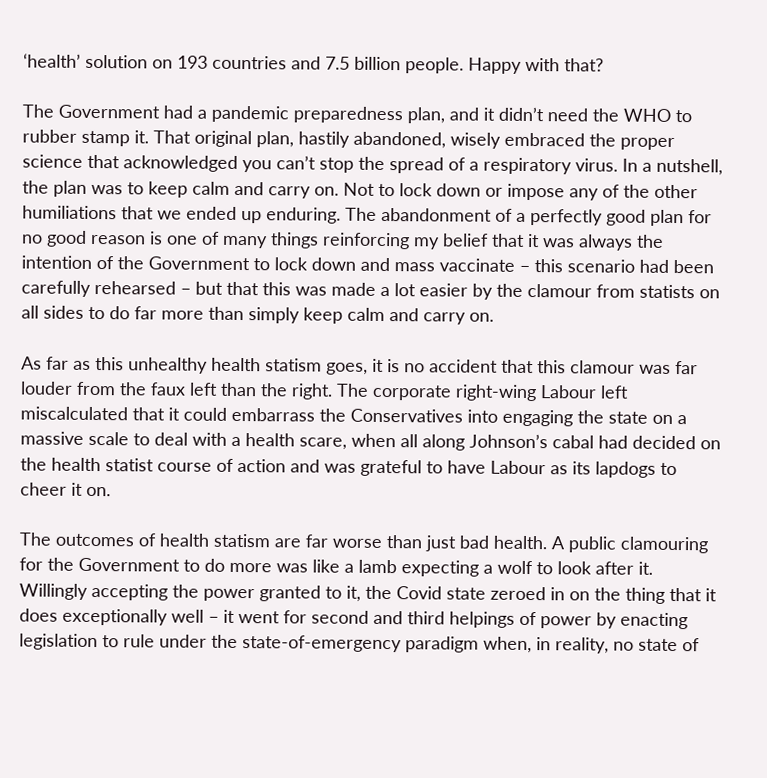‘health’ solution on 193 countries and 7.5 billion people. Happy with that?

The Government had a pandemic preparedness plan, and it didn’t need the WHO to rubber stamp it. That original plan, hastily abandoned, wisely embraced the proper science that acknowledged you can’t stop the spread of a respiratory virus. In a nutshell, the plan was to keep calm and carry on. Not to lock down or impose any of the other humiliations that we ended up enduring. The abandonment of a perfectly good plan for no good reason is one of many things reinforcing my belief that it was always the intention of the Government to lock down and mass vaccinate – this scenario had been carefully rehearsed – but that this was made a lot easier by the clamour from statists on all sides to do far more than simply keep calm and carry on.

As far as this unhealthy health statism goes, it is no accident that this clamour was far louder from the faux left than the right. The corporate right-wing Labour left miscalculated that it could embarrass the Conservatives into engaging the state on a massive scale to deal with a health scare, when all along Johnson’s cabal had decided on the health statist course of action and was grateful to have Labour as its lapdogs to cheer it on.

The outcomes of health statism are far worse than just bad health. A public clamouring for the Government to do more was like a lamb expecting a wolf to look after it. Willingly accepting the power granted to it, the Covid state zeroed in on the thing that it does exceptionally well – it went for second and third helpings of power by enacting legislation to rule under the state-of-emergency paradigm when, in reality, no state of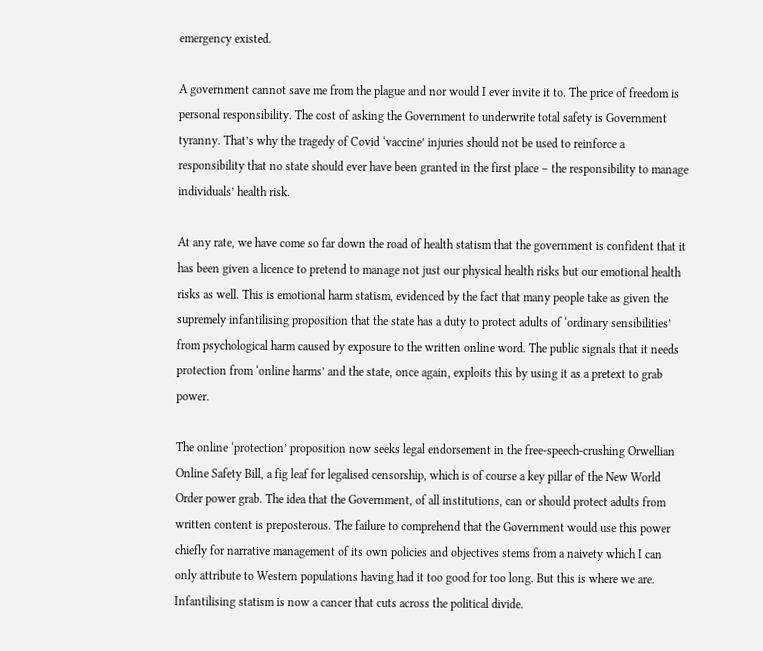emergency existed.

A government cannot save me from the plague and nor would I ever invite it to. The price of freedom is personal responsibility. The cost of asking the Government to underwrite total safety is Government tyranny. That’s why the tragedy of Covid ‘vaccine’ injuries should not be used to reinforce a responsibility that no state should ever have been granted in the first place – the responsibility to manage individuals’ health risk.

At any rate, we have come so far down the road of health statism that the government is confident that it has been given a licence to pretend to manage not just our physical health risks but our emotional health risks as well. This is emotional harm statism, evidenced by the fact that many people take as given the supremely infantilising proposition that the state has a duty to protect adults of ‘ordinary sensibilities’ from psychological harm caused by exposure to the written online word. The public signals that it needs protection from ‘online harms’ and the state, once again, exploits this by using it as a pretext to grab power.

The online ‘protection’ proposition now seeks legal endorsement in the free-speech-crushing Orwellian Online Safety Bill, a fig leaf for legalised censorship, which is of course a key pillar of the New World Order power grab. The idea that the Government, of all institutions, can or should protect adults from written content is preposterous. The failure to comprehend that the Government would use this power chiefly for narrative management of its own policies and objectives stems from a naivety which I can only attribute to Western populations having had it too good for too long. But this is where we are. Infantilising statism is now a cancer that cuts across the political divide.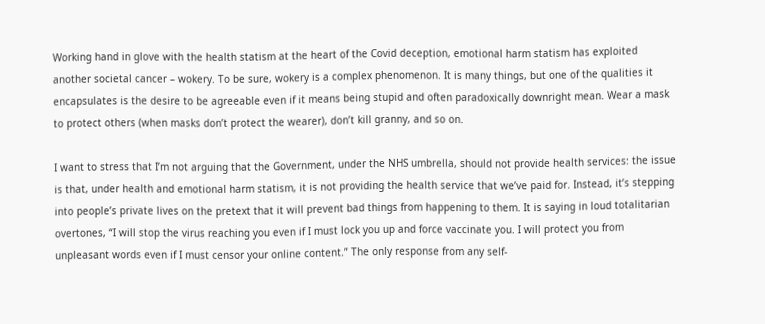Working hand in glove with the health statism at the heart of the Covid deception, emotional harm statism has exploited another societal cancer – wokery. To be sure, wokery is a complex phenomenon. It is many things, but one of the qualities it encapsulates is the desire to be agreeable even if it means being stupid and often paradoxically downright mean. Wear a mask to protect others (when masks don’t protect the wearer), don’t kill granny, and so on.

I want to stress that I’m not arguing that the Government, under the NHS umbrella, should not provide health services: the issue is that, under health and emotional harm statism, it is not providing the health service that we’ve paid for. Instead, it’s stepping into people’s private lives on the pretext that it will prevent bad things from happening to them. It is saying in loud totalitarian overtones, “I will stop the virus reaching you even if I must lock you up and force vaccinate you. I will protect you from unpleasant words even if I must censor your online content.” The only response from any self-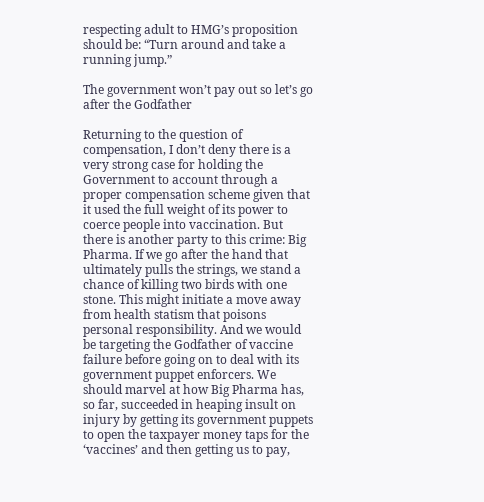respecting adult to HMG’s proposition should be: “Turn around and take a running jump.”

The government won’t pay out so let’s go after the Godfather

Returning to the question of compensation, I don’t deny there is a very strong case for holding the Government to account through a proper compensation scheme given that it used the full weight of its power to coerce people into vaccination. But there is another party to this crime: Big Pharma. If we go after the hand that ultimately pulls the strings, we stand a chance of killing two birds with one stone. This might initiate a move away from health statism that poisons personal responsibility. And we would be targeting the Godfather of vaccine failure before going on to deal with its government puppet enforcers. We should marvel at how Big Pharma has, so far, succeeded in heaping insult on injury by getting its government puppets to open the taxpayer money taps for the ‘vaccines’ and then getting us to pay,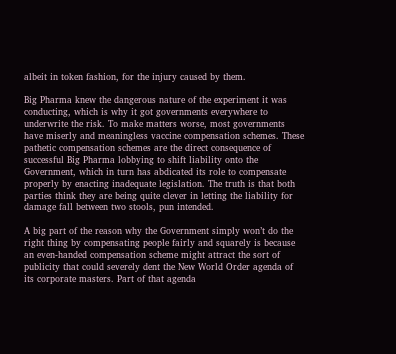albeit in token fashion, for the injury caused by them.

Big Pharma knew the dangerous nature of the experiment it was conducting, which is why it got governments everywhere to underwrite the risk. To make matters worse, most governments have miserly and meaningless vaccine compensation schemes. These pathetic compensation schemes are the direct consequence of successful Big Pharma lobbying to shift liability onto the Government, which in turn has abdicated its role to compensate properly by enacting inadequate legislation. The truth is that both parties think they are being quite clever in letting the liability for damage fall between two stools, pun intended.

A big part of the reason why the Government simply won’t do the right thing by compensating people fairly and squarely is because an even-handed compensation scheme might attract the sort of publicity that could severely dent the New World Order agenda of its corporate masters. Part of that agenda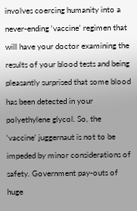involves coercing humanity into a never-ending ‘vaccine’ regimen that will have your doctor examining the results of your blood tests and being pleasantly surprised that some blood has been detected in your polyethylene glycol. So, the ‘vaccine’ juggernaut is not to be impeded by minor considerations of safety. Government pay-outs of huge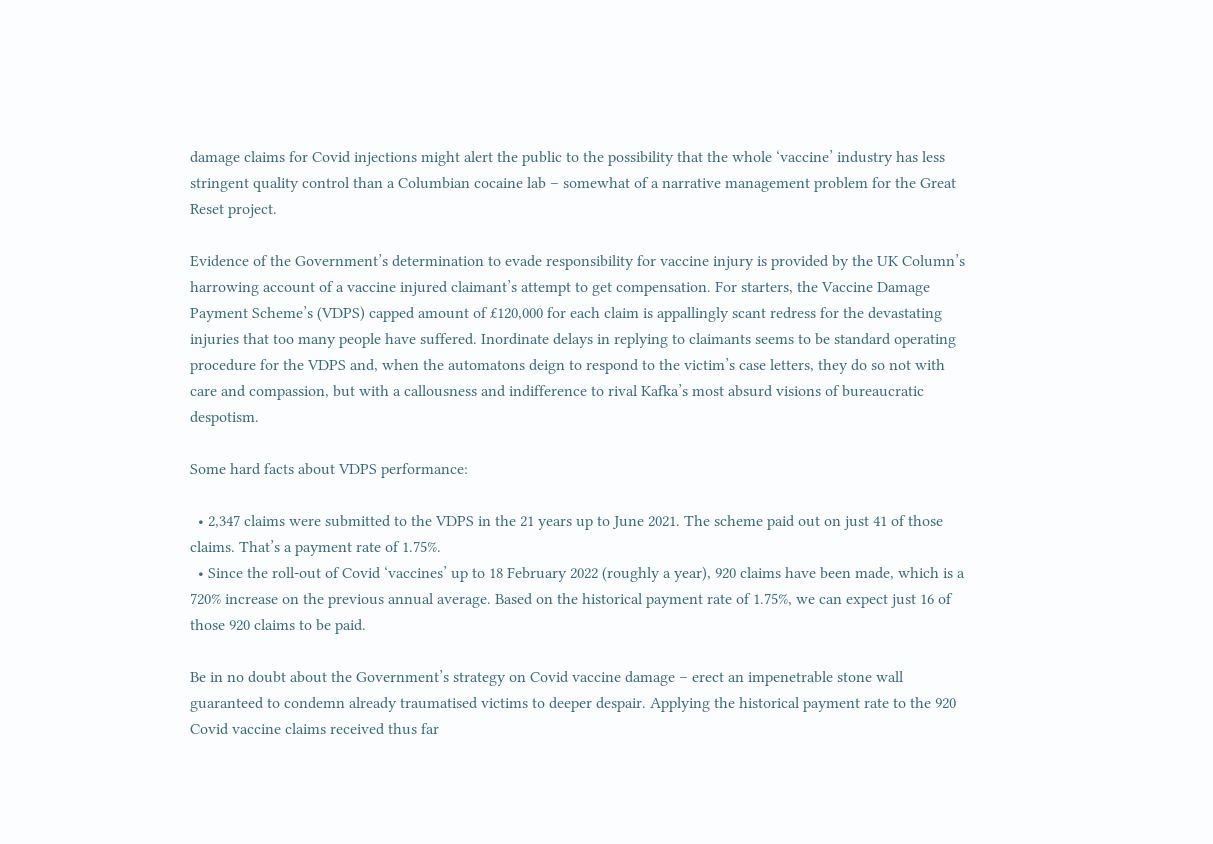damage claims for Covid injections might alert the public to the possibility that the whole ‘vaccine’ industry has less stringent quality control than a Columbian cocaine lab – somewhat of a narrative management problem for the Great Reset project.

Evidence of the Government’s determination to evade responsibility for vaccine injury is provided by the UK Column’s harrowing account of a vaccine injured claimant’s attempt to get compensation. For starters, the Vaccine Damage Payment Scheme’s (VDPS) capped amount of £120,000 for each claim is appallingly scant redress for the devastating injuries that too many people have suffered. Inordinate delays in replying to claimants seems to be standard operating procedure for the VDPS and, when the automatons deign to respond to the victim’s case letters, they do so not with care and compassion, but with a callousness and indifference to rival Kafka’s most absurd visions of bureaucratic despotism.

Some hard facts about VDPS performance:

  • 2,347 claims were submitted to the VDPS in the 21 years up to June 2021. The scheme paid out on just 41 of those claims. That’s a payment rate of 1.75%.
  • Since the roll-out of Covid ‘vaccines’ up to 18 February 2022 (roughly a year), 920 claims have been made, which is a 720% increase on the previous annual average. Based on the historical payment rate of 1.75%, we can expect just 16 of those 920 claims to be paid.

Be in no doubt about the Government’s strategy on Covid vaccine damage – erect an impenetrable stone wall guaranteed to condemn already traumatised victims to deeper despair. Applying the historical payment rate to the 920 Covid vaccine claims received thus far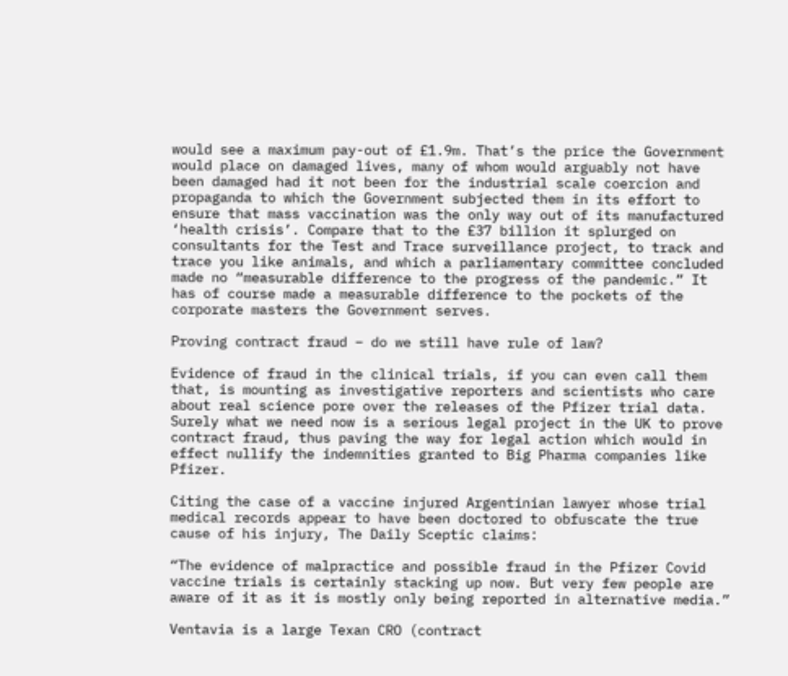would see a maximum pay-out of £1.9m. That’s the price the Government would place on damaged lives, many of whom would arguably not have been damaged had it not been for the industrial scale coercion and propaganda to which the Government subjected them in its effort to ensure that mass vaccination was the only way out of its manufactured ‘health crisis’. Compare that to the £37 billion it splurged on consultants for the Test and Trace surveillance project, to track and trace you like animals, and which a parliamentary committee concluded made no “measurable difference to the progress of the pandemic.” It has of course made a measurable difference to the pockets of the corporate masters the Government serves.

Proving contract fraud – do we still have rule of law?

Evidence of fraud in the clinical trials, if you can even call them that, is mounting as investigative reporters and scientists who care about real science pore over the releases of the Pfizer trial data. Surely what we need now is a serious legal project in the UK to prove contract fraud, thus paving the way for legal action which would in effect nullify the indemnities granted to Big Pharma companies like Pfizer.

Citing the case of a vaccine injured Argentinian lawyer whose trial medical records appear to have been doctored to obfuscate the true cause of his injury, The Daily Sceptic claims:

“The evidence of malpractice and possible fraud in the Pfizer Covid vaccine trials is certainly stacking up now. But very few people are aware of it as it is mostly only being reported in alternative media.”

Ventavia is a large Texan CRO (contract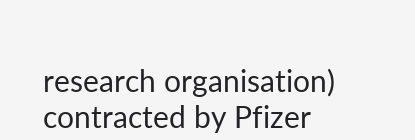research organisation) contracted by Pfizer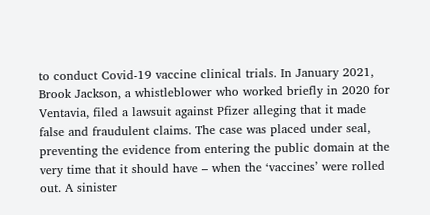to conduct Covid-19 vaccine clinical trials. In January 2021, Brook Jackson, a whistleblower who worked briefly in 2020 for Ventavia, filed a lawsuit against Pfizer alleging that it made false and fraudulent claims. The case was placed under seal, preventing the evidence from entering the public domain at the very time that it should have – when the ‘vaccines’ were rolled out. A sinister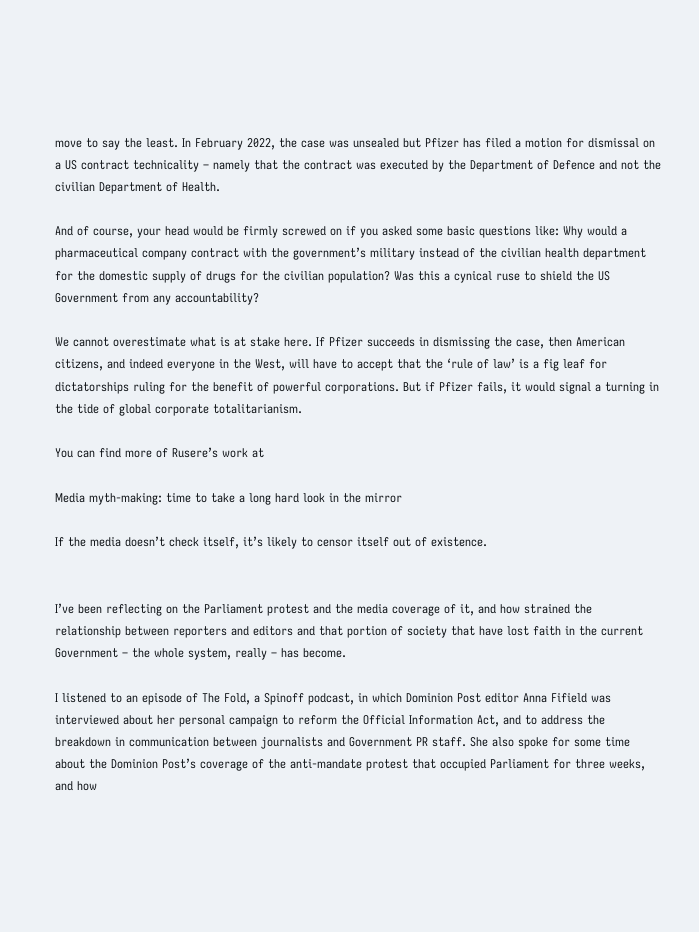move to say the least. In February 2022, the case was unsealed but Pfizer has filed a motion for dismissal on a US contract technicality – namely that the contract was executed by the Department of Defence and not the civilian Department of Health.

And of course, your head would be firmly screwed on if you asked some basic questions like: Why would a pharmaceutical company contract with the government’s military instead of the civilian health department for the domestic supply of drugs for the civilian population? Was this a cynical ruse to shield the US Government from any accountability?

We cannot overestimate what is at stake here. If Pfizer succeeds in dismissing the case, then American citizens, and indeed everyone in the West, will have to accept that the ‘rule of law’ is a fig leaf for dictatorships ruling for the benefit of powerful corporations. But if Pfizer fails, it would signal a turning in the tide of global corporate totalitarianism.

You can find more of Rusere’s work at

Media myth-making: time to take a long hard look in the mirror

If the media doesn’t check itself, it’s likely to censor itself out of existence.


I’ve been reflecting on the Parliament protest and the media coverage of it, and how strained the relationship between reporters and editors and that portion of society that have lost faith in the current Government – the whole system, really – has become.

I listened to an episode of The Fold, a Spinoff podcast, in which Dominion Post editor Anna Fifield was interviewed about her personal campaign to reform the Official Information Act, and to address the breakdown in communication between journalists and Government PR staff. She also spoke for some time about the Dominion Post’s coverage of the anti-mandate protest that occupied Parliament for three weeks, and how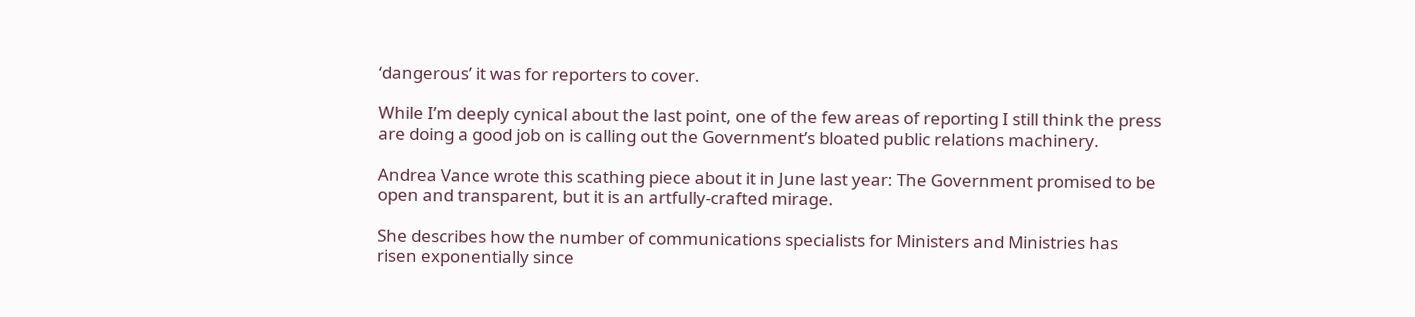‘dangerous’ it was for reporters to cover.

While I’m deeply cynical about the last point, one of the few areas of reporting I still think the press are doing a good job on is calling out the Government’s bloated public relations machinery.

Andrea Vance wrote this scathing piece about it in June last year: The Government promised to be open and transparent, but it is an artfully-crafted mirage.

She describes how the number of communications specialists for Ministers and Ministries has risen exponentially since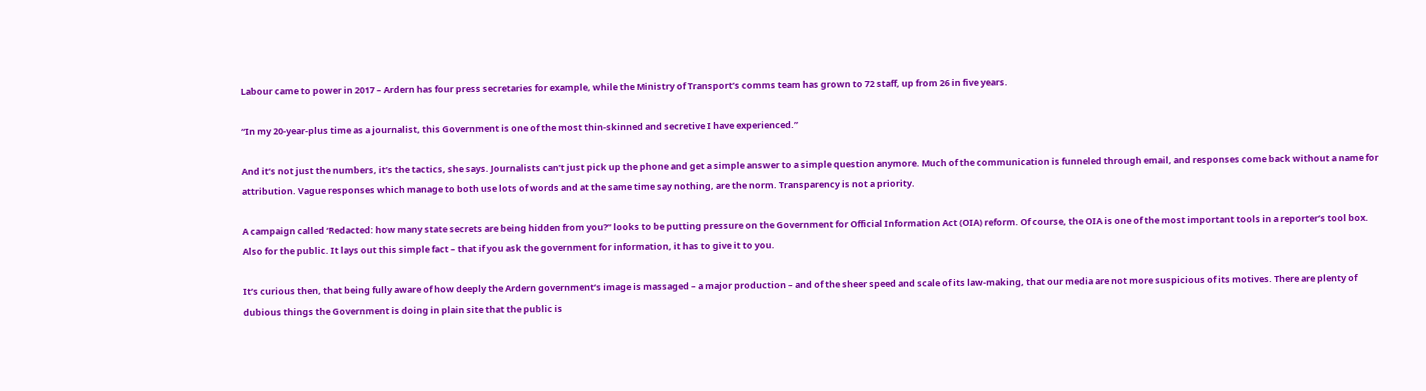Labour came to power in 2017 – Ardern has four press secretaries for example, while the Ministry of Transport’s comms team has grown to 72 staff, up from 26 in five years.

“In my 20-year-plus time as a journalist, this Government is one of the most thin-skinned and secretive I have experienced.”

And it’s not just the numbers, it’s the tactics, she says. Journalists can’t just pick up the phone and get a simple answer to a simple question anymore. Much of the communication is funneled through email, and responses come back without a name for attribution. Vague responses which manage to both use lots of words and at the same time say nothing, are the norm. Transparency is not a priority.

A campaign called ‘Redacted: how many state secrets are being hidden from you?” looks to be putting pressure on the Government for Official Information Act (OIA) reform. Of course, the OIA is one of the most important tools in a reporter’s tool box. Also for the public. It lays out this simple fact – that if you ask the government for information, it has to give it to you.

It’s curious then, that being fully aware of how deeply the Ardern government’s image is massaged – a major production – and of the sheer speed and scale of its law-making, that our media are not more suspicious of its motives. There are plenty of dubious things the Government is doing in plain site that the public is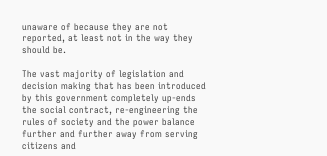unaware of because they are not reported, at least not in the way they should be.

The vast majority of legislation and decision making that has been introduced by this government completely up-ends the social contract, re-engineering the rules of society and the power balance further and further away from serving citizens and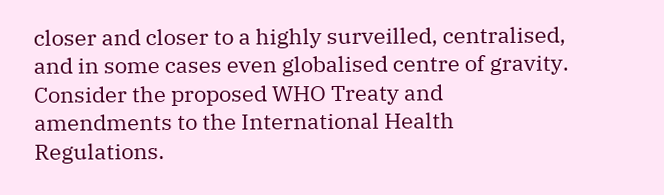closer and closer to a highly surveilled, centralised, and in some cases even globalised centre of gravity. Consider the proposed WHO Treaty and amendments to the International Health Regulations.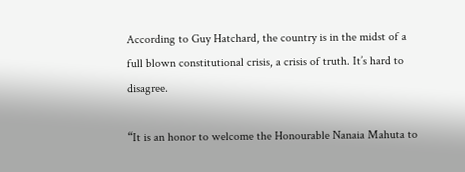According to Guy Hatchard, the country is in the midst of a full blown constitutional crisis, a crisis of truth. It’s hard to disagree.

“It is an honor to welcome the Honourable Nanaia Mahuta to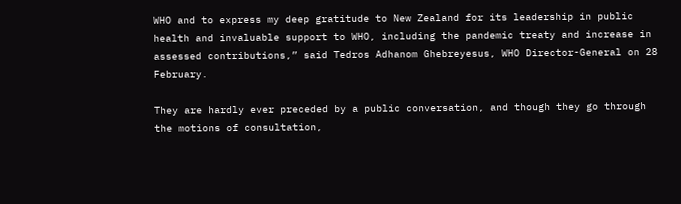WHO and to express my deep gratitude to New Zealand for its leadership in public health and invaluable support to WHO, including the pandemic treaty and increase in assessed contributions,” said Tedros Adhanom Ghebreyesus, WHO Director-General on 28 February.

They are hardly ever preceded by a public conversation, and though they go through the motions of consultation,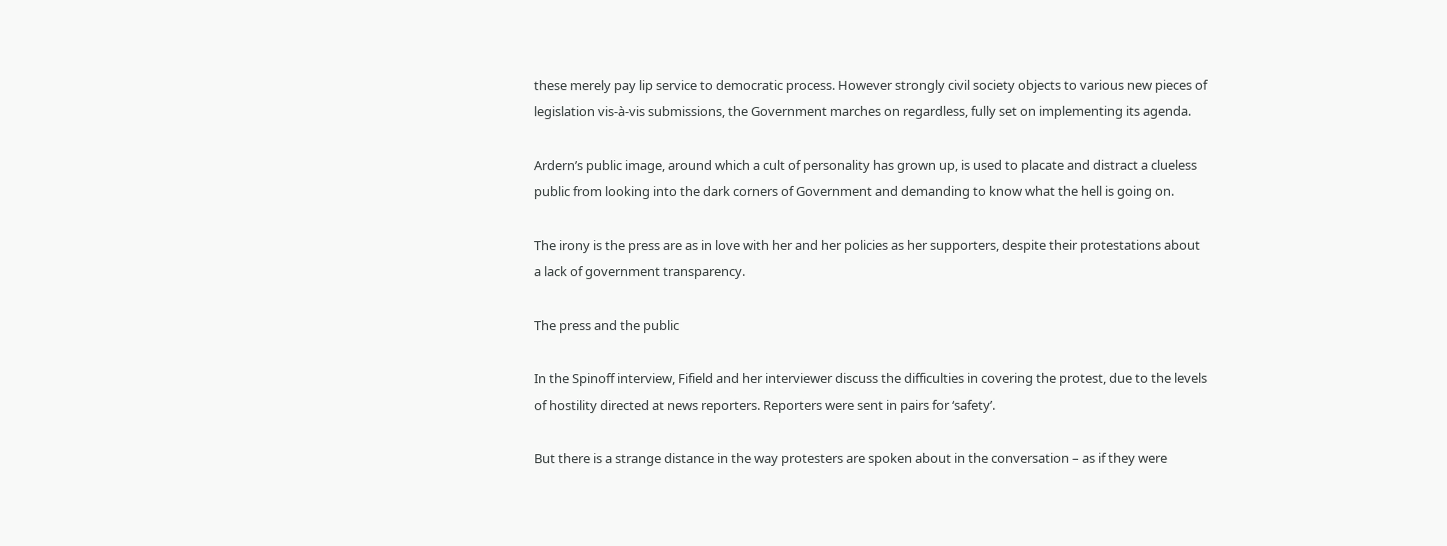these merely pay lip service to democratic process. However strongly civil society objects to various new pieces of legislation vis-à-vis submissions, the Government marches on regardless, fully set on implementing its agenda.

Ardern’s public image, around which a cult of personality has grown up, is used to placate and distract a clueless public from looking into the dark corners of Government and demanding to know what the hell is going on.

The irony is the press are as in love with her and her policies as her supporters, despite their protestations about a lack of government transparency.

The press and the public

In the Spinoff interview, Fifield and her interviewer discuss the difficulties in covering the protest, due to the levels of hostility directed at news reporters. Reporters were sent in pairs for ‘safety’.

But there is a strange distance in the way protesters are spoken about in the conversation – as if they were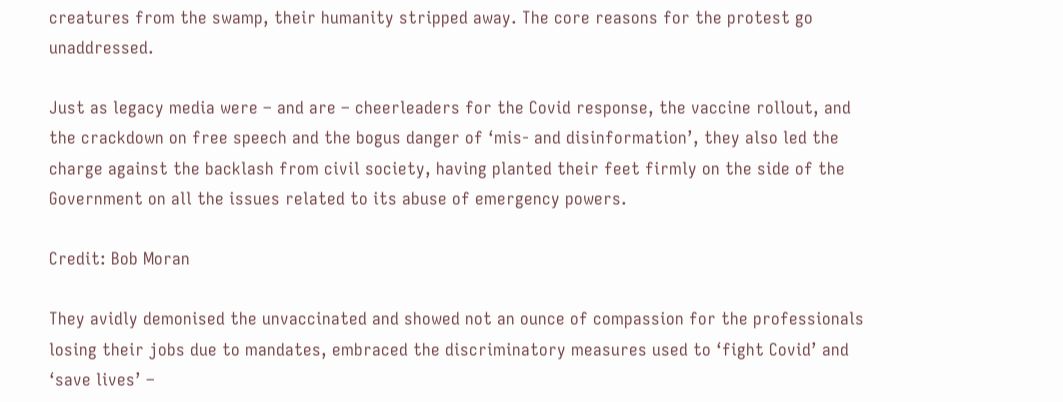creatures from the swamp, their humanity stripped away. The core reasons for the protest go unaddressed.

Just as legacy media were – and are – cheerleaders for the Covid response, the vaccine rollout, and the crackdown on free speech and the bogus danger of ‘mis- and disinformation’, they also led the charge against the backlash from civil society, having planted their feet firmly on the side of the Government on all the issues related to its abuse of emergency powers.

Credit: Bob Moran

They avidly demonised the unvaccinated and showed not an ounce of compassion for the professionals losing their jobs due to mandates, embraced the discriminatory measures used to ‘fight Covid’ and ‘save lives’ –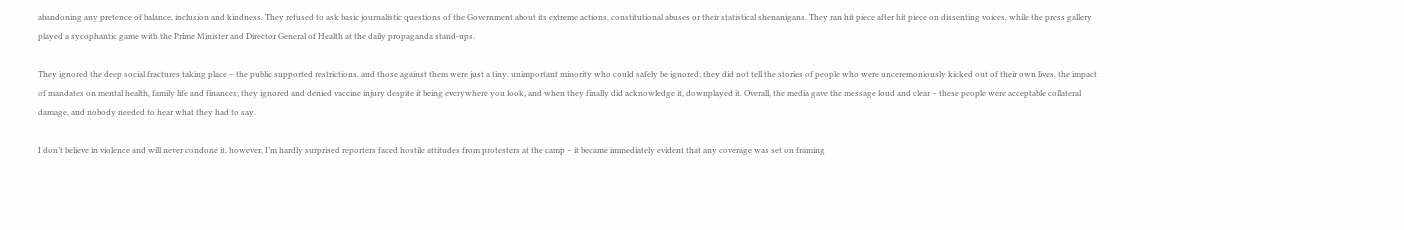abandoning any pretence of balance, inclusion and kindness. They refused to ask basic journalistic questions of the Government about its extreme actions, constitutional abuses or their statistical shenanigans. They ran hit piece after hit piece on dissenting voices, while the press gallery played a sycophantic game with the Prime Minister and Director General of Health at the daily propaganda stand-ups.

They ignored the deep social fractures taking place – the public supported restrictions, and those against them were just a tiny, unimportant minority who could safely be ignored; they did not tell the stories of people who were unceremoniously kicked out of their own lives, the impact of mandates on mental health, family life and finances; they ignored and denied vaccine injury despite it being everywhere you look, and when they finally did acknowledge it, downplayed it. Overall, the media gave the message loud and clear – these people were acceptable collateral damage, and nobody needed to hear what they had to say.

I don’t believe in violence and will never condone it, however, I’m hardly surprised reporters faced hostile attitudes from protesters at the camp – it became immediately evident that any coverage was set on framing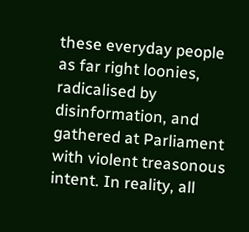these everyday people as far right loonies, radicalised by disinformation, and gathered at Parliament with violent treasonous intent. In reality, all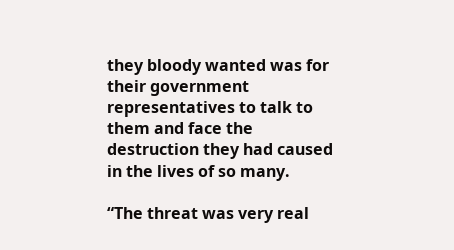they bloody wanted was for their government representatives to talk to them and face the destruction they had caused in the lives of so many.

“The threat was very real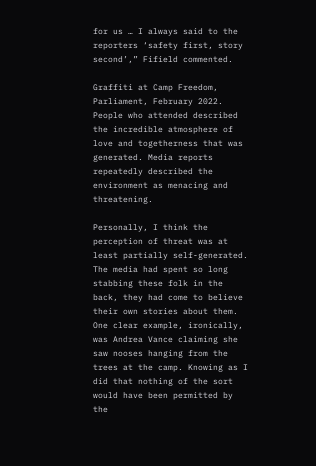for us … I always said to the reporters ‘safety first, story second’,” Fifield commented.

Graffiti at Camp Freedom, Parliament, February 2022. People who attended described the incredible atmosphere of love and togetherness that was generated. Media reports repeatedly described the environment as menacing and threatening.

Personally, I think the perception of threat was at least partially self-generated. The media had spent so long stabbing these folk in the back, they had come to believe their own stories about them. One clear example, ironically, was Andrea Vance claiming she saw nooses hanging from the trees at the camp. Knowing as I did that nothing of the sort would have been permitted by the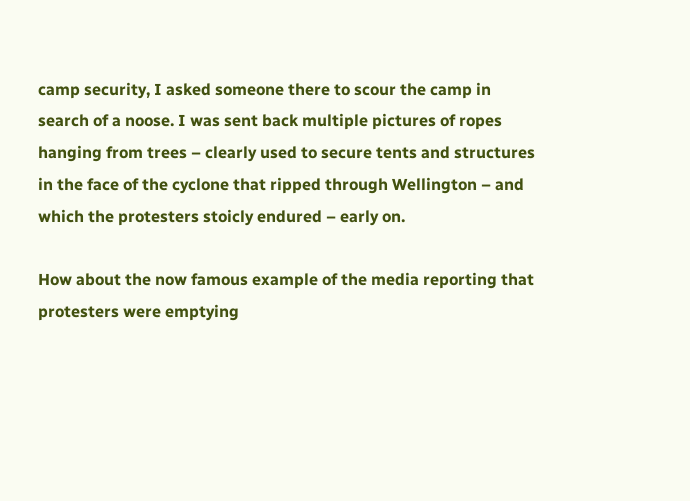camp security, I asked someone there to scour the camp in search of a noose. I was sent back multiple pictures of ropes hanging from trees – clearly used to secure tents and structures in the face of the cyclone that ripped through Wellington – and which the protesters stoicly endured – early on.

How about the now famous example of the media reporting that protesters were emptying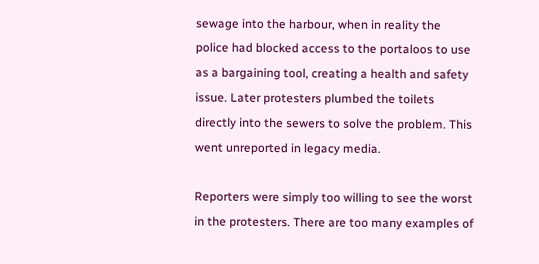sewage into the harbour, when in reality the police had blocked access to the portaloos to use as a bargaining tool, creating a health and safety issue. Later protesters plumbed the toilets directly into the sewers to solve the problem. This went unreported in legacy media.

Reporters were simply too willing to see the worst in the protesters. There are too many examples of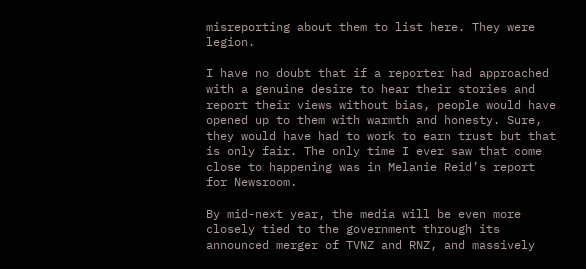misreporting about them to list here. They were legion.

I have no doubt that if a reporter had approached with a genuine desire to hear their stories and report their views without bias, people would have opened up to them with warmth and honesty. Sure, they would have had to work to earn trust but that is only fair. The only time I ever saw that come close to happening was in Melanie Reid’s report for Newsroom.

By mid-next year, the media will be even more closely tied to the government through its announced merger of TVNZ and RNZ, and massively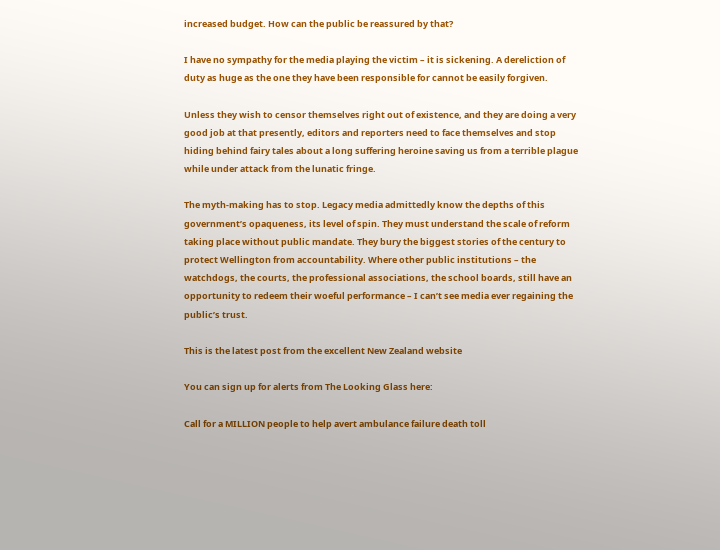increased budget. How can the public be reassured by that?

I have no sympathy for the media playing the victim – it is sickening. A dereliction of duty as huge as the one they have been responsible for cannot be easily forgiven.

Unless they wish to censor themselves right out of existence, and they are doing a very good job at that presently, editors and reporters need to face themselves and stop hiding behind fairy tales about a long suffering heroine saving us from a terrible plague while under attack from the lunatic fringe.

The myth-making has to stop. Legacy media admittedly know the depths of this government’s opaqueness, its level of spin. They must understand the scale of reform taking place without public mandate. They bury the biggest stories of the century to protect Wellington from accountability. Where other public institutions – the watchdogs, the courts, the professional associations, the school boards, still have an opportunity to redeem their woeful performance – I can’t see media ever regaining the public’s trust.

This is the latest post from the excellent New Zealand website

You can sign up for alerts from The Looking Glass here:

Call for a MILLION people to help avert ambulance failure death toll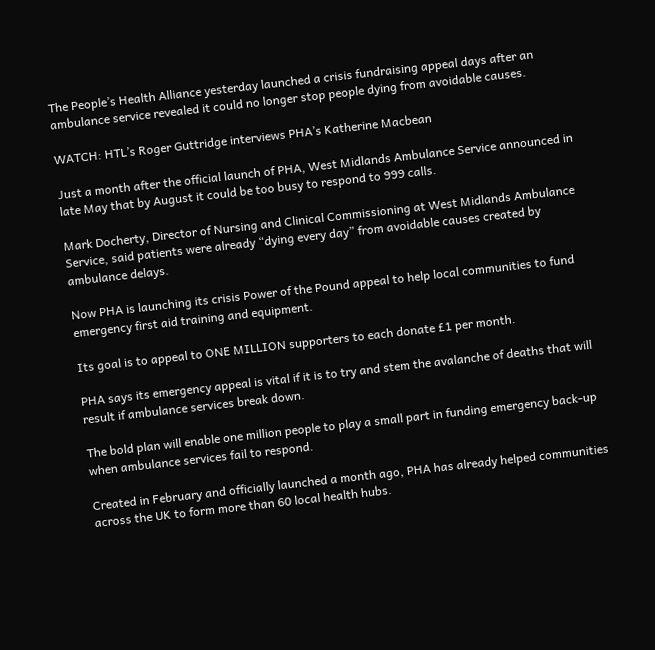The People’s Health Alliance yesterday launched a crisis fundraising appeal days after an ambulance service revealed it could no longer stop people dying from avoidable causes.

WATCH: HTL’s Roger Guttridge interviews PHA’s Katherine Macbean

Just a month after the official launch of PHA, West Midlands Ambulance Service announced in late May that by August it could be too busy to respond to 999 calls.

Mark Docherty, Director of Nursing and Clinical Commissioning at West Midlands Ambulance Service, said patients were already “dying every day” from avoidable causes created by ambulance delays.

Now PHA is launching its crisis Power of the Pound appeal to help local communities to fund emergency first aid training and equipment.

Its goal is to appeal to ONE MILLION supporters to each donate £1 per month.

PHA says its emergency appeal is vital if it is to try and stem the avalanche of deaths that will result if ambulance services break down.

The bold plan will enable one million people to play a small part in funding emergency back-up when ambulance services fail to respond.

Created in February and officially launched a month ago, PHA has already helped communities across the UK to form more than 60 local health hubs.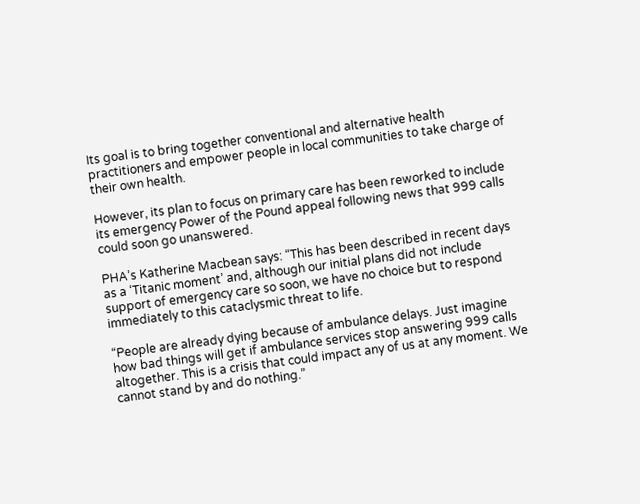Its goal is to bring together conventional and alternative health practitioners and empower people in local communities to take charge of their own health.

However, its plan to focus on primary care has been reworked to include its emergency Power of the Pound appeal following news that 999 calls could soon go unanswered.

PHA’s Katherine Macbean says: “This has been described in recent days as a ‘Titanic moment’ and, although our initial plans did not include support of emergency care so soon, we have no choice but to respond immediately to this cataclysmic threat to life.

“People are already dying because of ambulance delays. Just imagine how bad things will get if ambulance services stop answering 999 calls altogether. This is a crisis that could impact any of us at any moment. We cannot stand by and do nothing.”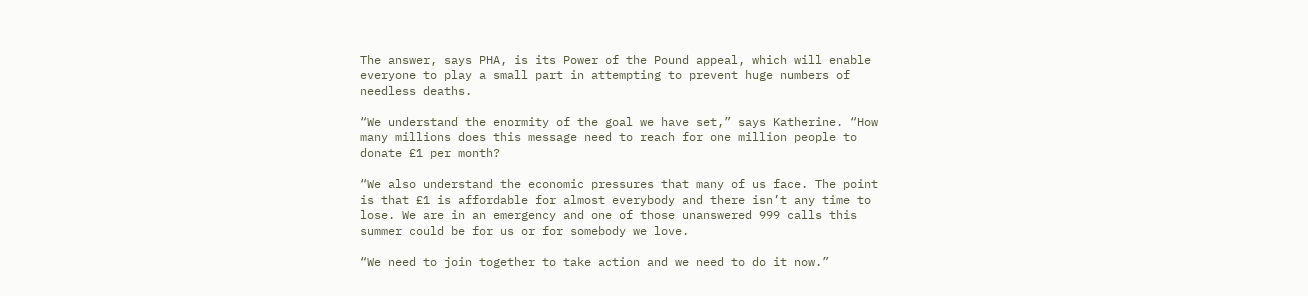The answer, says PHA, is its Power of the Pound appeal, which will enable everyone to play a small part in attempting to prevent huge numbers of needless deaths.

“We understand the enormity of the goal we have set,” says Katherine. “How many millions does this message need to reach for one million people to donate £1 per month?

“We also understand the economic pressures that many of us face. The point is that £1 is affordable for almost everybody and there isn’t any time to lose. We are in an emergency and one of those unanswered 999 calls this summer could be for us or for somebody we love.

“We need to join together to take action and we need to do it now.”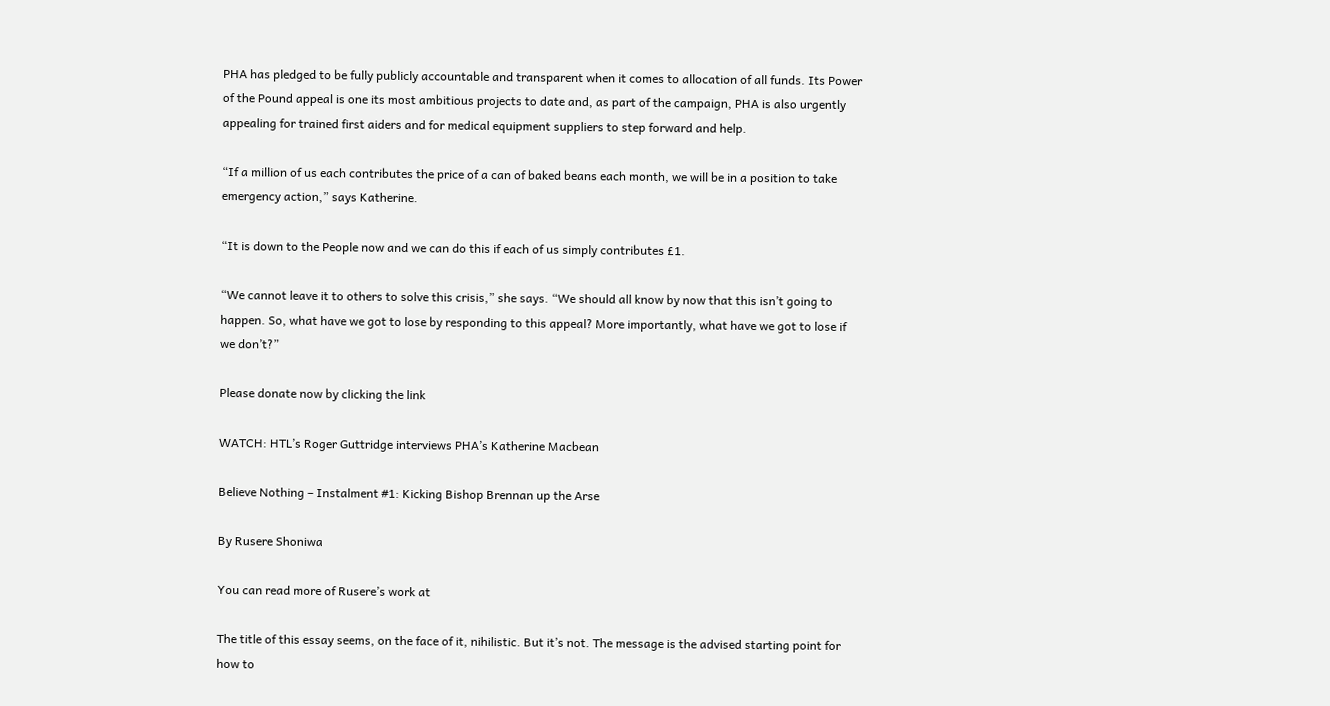PHA has pledged to be fully publicly accountable and transparent when it comes to allocation of all funds. Its Power of the Pound appeal is one its most ambitious projects to date and, as part of the campaign, PHA is also urgently appealing for trained first aiders and for medical equipment suppliers to step forward and help.

“If a million of us each contributes the price of a can of baked beans each month, we will be in a position to take emergency action,” says Katherine.

“It is down to the People now and we can do this if each of us simply contributes £1.

“We cannot leave it to others to solve this crisis,” she says. “We should all know by now that this isn’t going to happen. So, what have we got to lose by responding to this appeal? More importantly, what have we got to lose if we don’t?”

Please donate now by clicking the link

WATCH: HTL’s Roger Guttridge interviews PHA’s Katherine Macbean

Believe Nothing – Instalment #1: Kicking Bishop Brennan up the Arse

By Rusere Shoniwa

You can read more of Rusere’s work at

The title of this essay seems, on the face of it, nihilistic. But it’s not. The message is the advised starting point for how to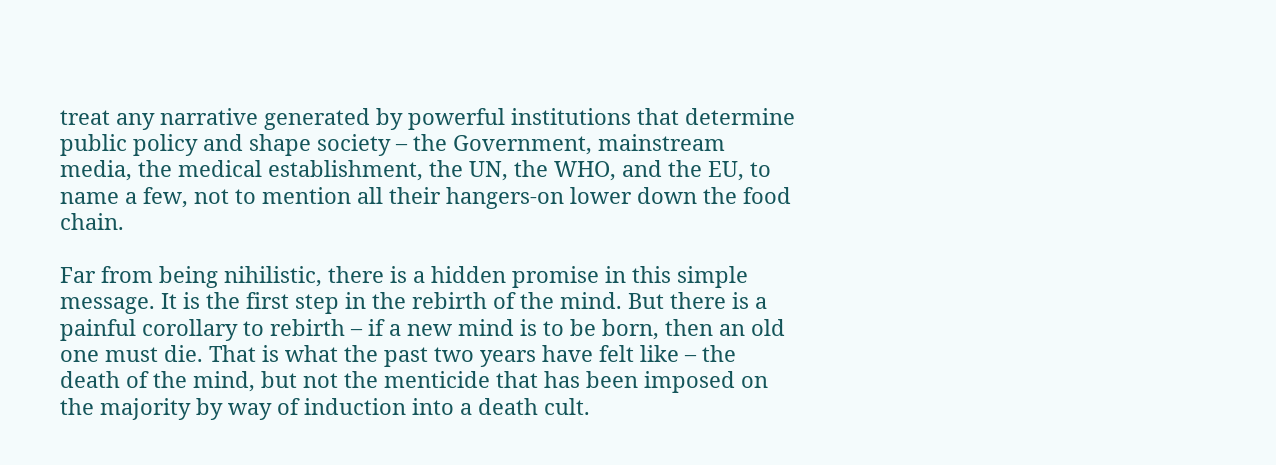treat any narrative generated by powerful institutions that determine public policy and shape society – the Government, mainstream media, the medical establishment, the UN, the WHO, and the EU, to name a few, not to mention all their hangers-on lower down the food chain.

Far from being nihilistic, there is a hidden promise in this simple message. It is the first step in the rebirth of the mind. But there is a painful corollary to rebirth – if a new mind is to be born, then an old one must die. That is what the past two years have felt like – the death of the mind, but not the menticide that has been imposed on the majority by way of induction into a death cult.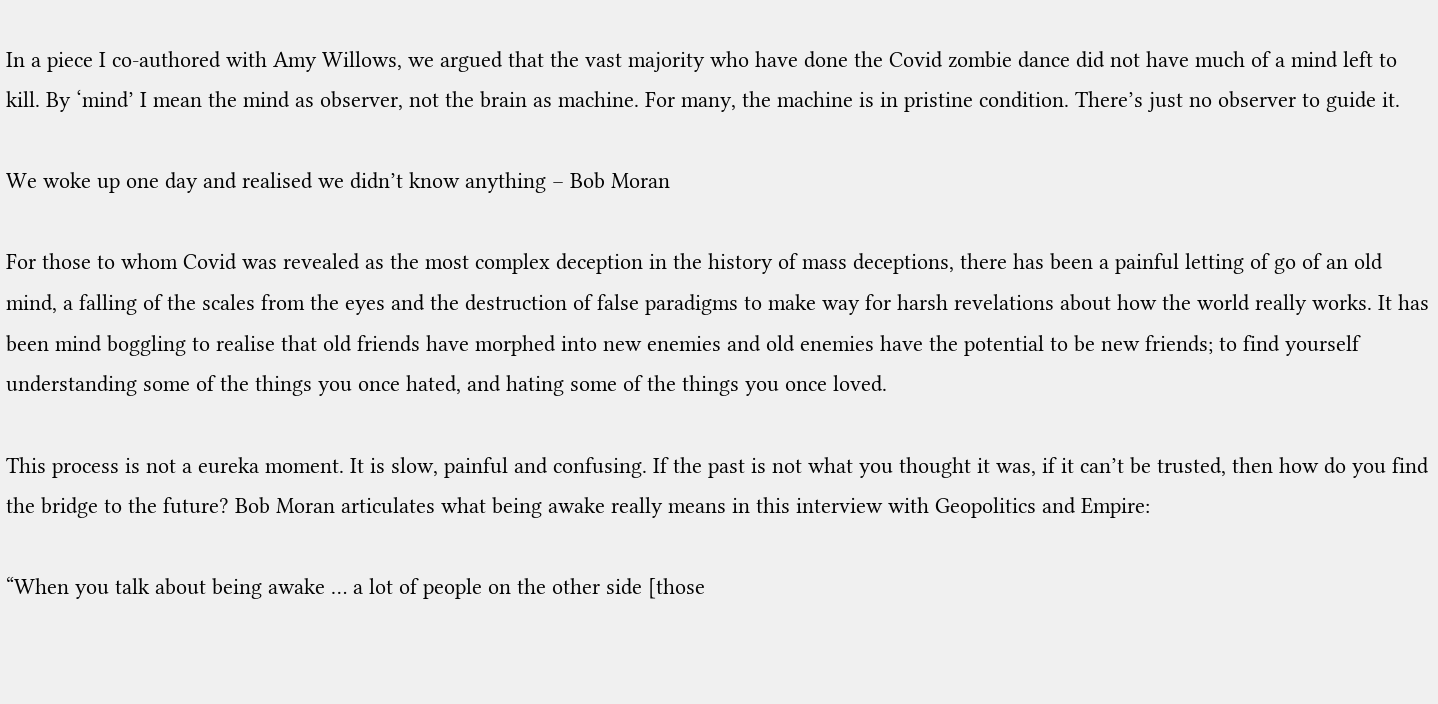In a piece I co-authored with Amy Willows, we argued that the vast majority who have done the Covid zombie dance did not have much of a mind left to kill. By ‘mind’ I mean the mind as observer, not the brain as machine. For many, the machine is in pristine condition. There’s just no observer to guide it.

We woke up one day and realised we didn’t know anything – Bob Moran

For those to whom Covid was revealed as the most complex deception in the history of mass deceptions, there has been a painful letting of go of an old mind, a falling of the scales from the eyes and the destruction of false paradigms to make way for harsh revelations about how the world really works. It has been mind boggling to realise that old friends have morphed into new enemies and old enemies have the potential to be new friends; to find yourself understanding some of the things you once hated, and hating some of the things you once loved.

This process is not a eureka moment. It is slow, painful and confusing. If the past is not what you thought it was, if it can’t be trusted, then how do you find the bridge to the future? Bob Moran articulates what being awake really means in this interview with Geopolitics and Empire:

“When you talk about being awake … a lot of people on the other side [those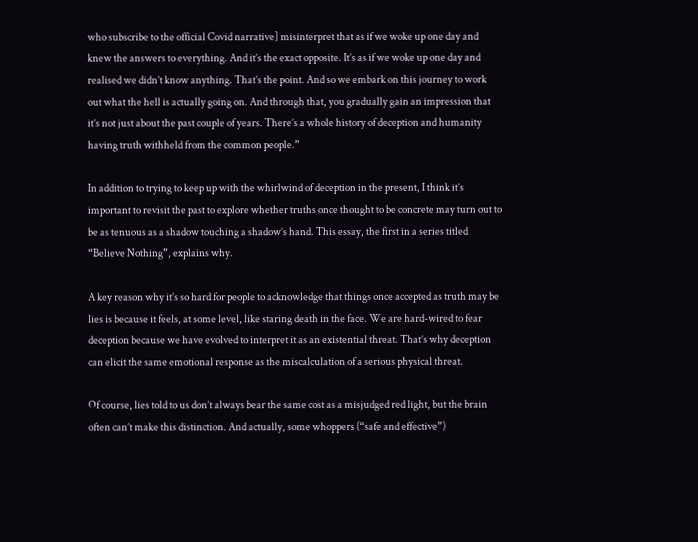who subscribe to the official Covid narrative] misinterpret that as if we woke up one day and knew the answers to everything. And it’s the exact opposite. It’s as if we woke up one day and realised we didn’t know anything. That’s the point. And so we embark on this journey to work out what the hell is actually going on. And through that, you gradually gain an impression that it’s not just about the past couple of years. There’s a whole history of deception and humanity having truth withheld from the common people.”

In addition to trying to keep up with the whirlwind of deception in the present, I think it’s important to revisit the past to explore whether truths once thought to be concrete may turn out to be as tenuous as a shadow touching a shadow’s hand. This essay, the first in a series titled “Believe Nothing”, explains why.

A key reason why it’s so hard for people to acknowledge that things once accepted as truth may be lies is because it feels, at some level, like staring death in the face. We are hard-wired to fear deception because we have evolved to interpret it as an existential threat. That’s why deception can elicit the same emotional response as the miscalculation of a serious physical threat.

Of course, lies told to us don’t always bear the same cost as a misjudged red light, but the brain often can’t make this distinction. And actually, some whoppers (“safe and effective”)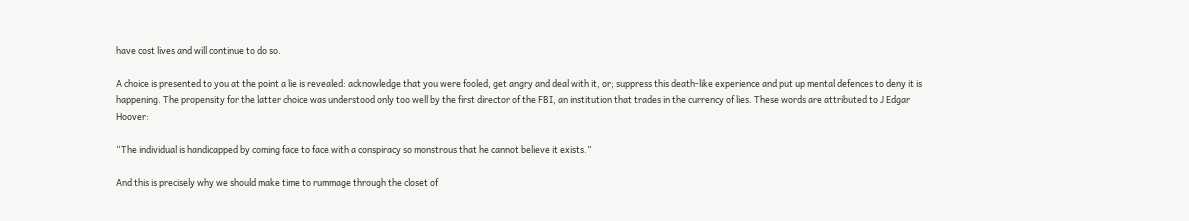have cost lives and will continue to do so.

A choice is presented to you at the point a lie is revealed: acknowledge that you were fooled, get angry and deal with it, or; suppress this death-like experience and put up mental defences to deny it is happening. The propensity for the latter choice was understood only too well by the first director of the FBI, an institution that trades in the currency of lies. These words are attributed to J Edgar Hoover:

“The individual is handicapped by coming face to face with a conspiracy so monstrous that he cannot believe it exists.”

And this is precisely why we should make time to rummage through the closet of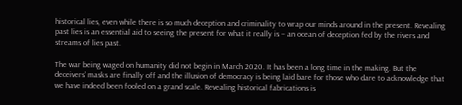historical lies, even while there is so much deception and criminality to wrap our minds around in the present. Revealing past lies is an essential aid to seeing the present for what it really is – an ocean of deception fed by the rivers and streams of lies past.

The war being waged on humanity did not begin in March 2020. It has been a long time in the making. But the deceivers’ masks are finally off and the illusion of democracy is being laid bare for those who dare to acknowledge that we have indeed been fooled on a grand scale. Revealing historical fabrications is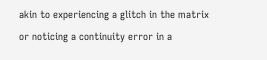akin to experiencing a glitch in the matrix or noticing a continuity error in a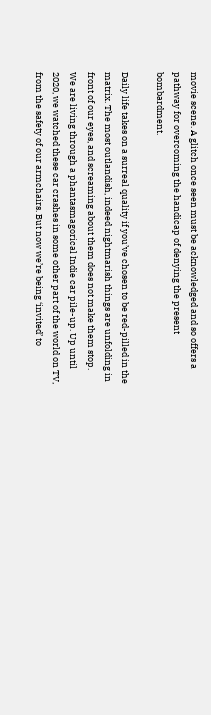movie scene. A glitch once seen must be acknowledged and so offers a pathway for overcoming the handicap of denying the present bombardment.

Daily life takes on a surreal quality if you’ve chosen to be red-pilled in the matrix. The most outlandish, indeed nightmarish things are unfolding in front of our eyes, and screaming about them does not make them stop. We are living through a phantasmagorical Indie car pile-up. Up until 2020, we watched these car crashes in some other part of the world on TV, from the safety of our armchairs. But now we’re being ‘invited’ to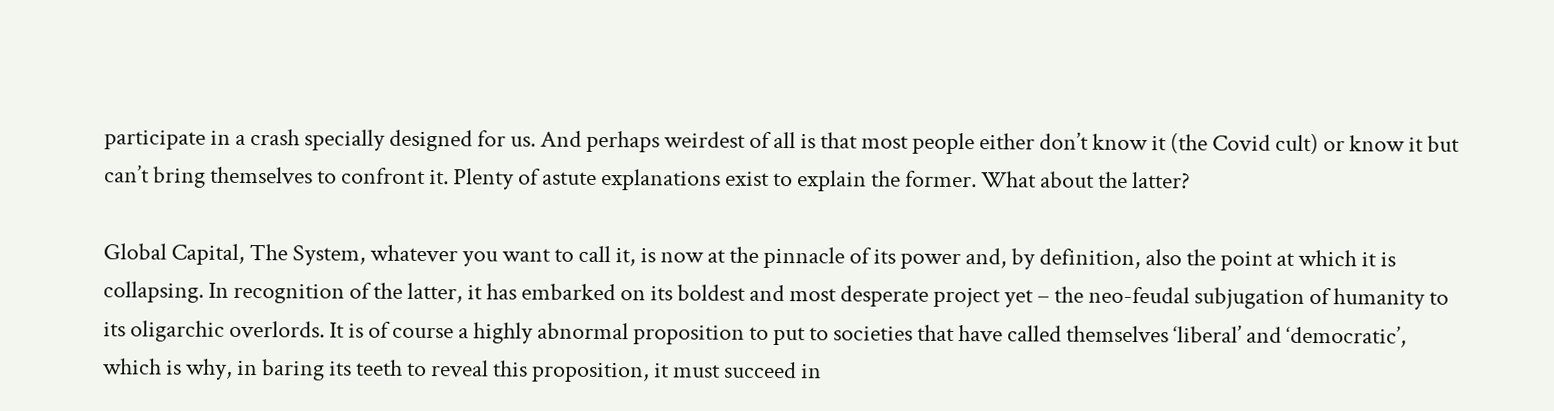participate in a crash specially designed for us. And perhaps weirdest of all is that most people either don’t know it (the Covid cult) or know it but can’t bring themselves to confront it. Plenty of astute explanations exist to explain the former. What about the latter?

Global Capital, The System, whatever you want to call it, is now at the pinnacle of its power and, by definition, also the point at which it is collapsing. In recognition of the latter, it has embarked on its boldest and most desperate project yet – the neo-feudal subjugation of humanity to its oligarchic overlords. It is of course a highly abnormal proposition to put to societies that have called themselves ‘liberal’ and ‘democratic’, which is why, in baring its teeth to reveal this proposition, it must succeed in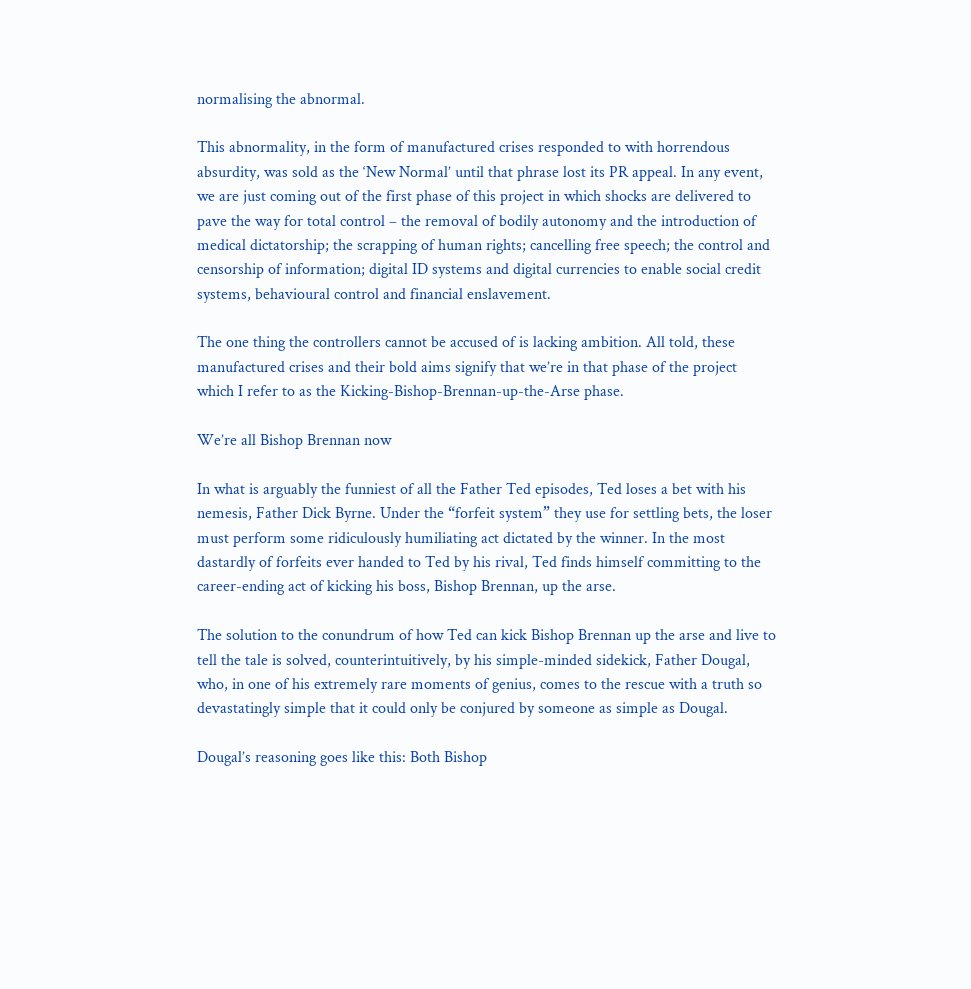normalising the abnormal.

This abnormality, in the form of manufactured crises responded to with horrendous absurdity, was sold as the ‘New Normal’ until that phrase lost its PR appeal. In any event, we are just coming out of the first phase of this project in which shocks are delivered to pave the way for total control – the removal of bodily autonomy and the introduction of medical dictatorship; the scrapping of human rights; cancelling free speech; the control and censorship of information; digital ID systems and digital currencies to enable social credit systems, behavioural control and financial enslavement.

The one thing the controllers cannot be accused of is lacking ambition. All told, these manufactured crises and their bold aims signify that we’re in that phase of the project which I refer to as the Kicking-Bishop-Brennan-up-the-Arse phase.

We’re all Bishop Brennan now

In what is arguably the funniest of all the Father Ted episodes, Ted loses a bet with his nemesis, Father Dick Byrne. Under the “forfeit system” they use for settling bets, the loser must perform some ridiculously humiliating act dictated by the winner. In the most dastardly of forfeits ever handed to Ted by his rival, Ted finds himself committing to the career-ending act of kicking his boss, Bishop Brennan, up the arse.

The solution to the conundrum of how Ted can kick Bishop Brennan up the arse and live to tell the tale is solved, counterintuitively, by his simple-minded sidekick, Father Dougal, who, in one of his extremely rare moments of genius, comes to the rescue with a truth so devastatingly simple that it could only be conjured by someone as simple as Dougal.

Dougal’s reasoning goes like this: Both Bishop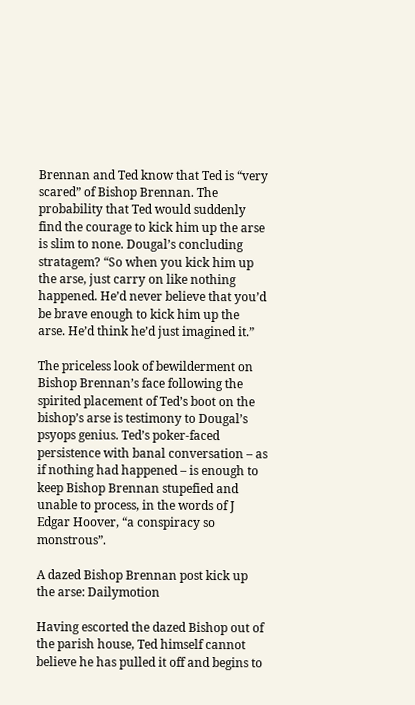Brennan and Ted know that Ted is “very scared” of Bishop Brennan. The probability that Ted would suddenly find the courage to kick him up the arse is slim to none. Dougal’s concluding stratagem? “So when you kick him up the arse, just carry on like nothing happened. He’d never believe that you’d be brave enough to kick him up the arse. He’d think he’d just imagined it.”

The priceless look of bewilderment on Bishop Brennan’s face following the spirited placement of Ted’s boot on the bishop’s arse is testimony to Dougal’s psyops genius. Ted’s poker-faced persistence with banal conversation – as if nothing had happened – is enough to keep Bishop Brennan stupefied and unable to process, in the words of J Edgar Hoover, “a conspiracy so monstrous”.

A dazed Bishop Brennan post kick up the arse: Dailymotion

Having escorted the dazed Bishop out of the parish house, Ted himself cannot believe he has pulled it off and begins to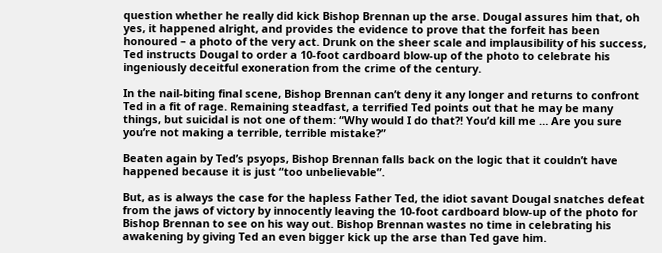question whether he really did kick Bishop Brennan up the arse. Dougal assures him that, oh yes, it happened alright, and provides the evidence to prove that the forfeit has been honoured – a photo of the very act. Drunk on the sheer scale and implausibility of his success, Ted instructs Dougal to order a 10-foot cardboard blow-up of the photo to celebrate his ingeniously deceitful exoneration from the crime of the century.

In the nail-biting final scene, Bishop Brennan can’t deny it any longer and returns to confront Ted in a fit of rage. Remaining steadfast, a terrified Ted points out that he may be many things, but suicidal is not one of them: “Why would I do that?! You’d kill me … Are you sure you’re not making a terrible, terrible mistake?”

Beaten again by Ted’s psyops, Bishop Brennan falls back on the logic that it couldn’t have happened because it is just “too unbelievable”.

But, as is always the case for the hapless Father Ted, the idiot savant Dougal snatches defeat from the jaws of victory by innocently leaving the 10-foot cardboard blow-up of the photo for Bishop Brennan to see on his way out. Bishop Brennan wastes no time in celebrating his awakening by giving Ted an even bigger kick up the arse than Ted gave him.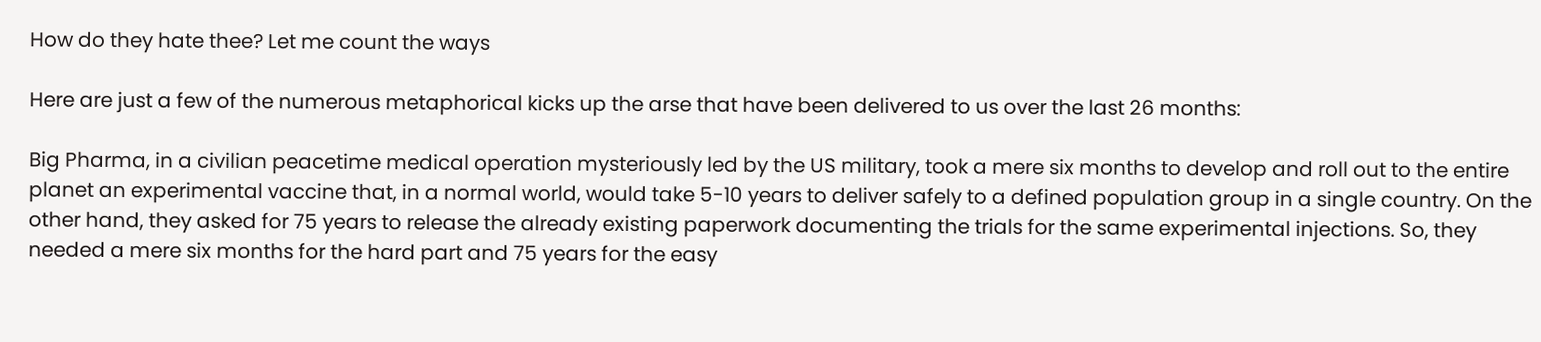How do they hate thee? Let me count the ways

Here are just a few of the numerous metaphorical kicks up the arse that have been delivered to us over the last 26 months:

Big Pharma, in a civilian peacetime medical operation mysteriously led by the US military, took a mere six months to develop and roll out to the entire planet an experimental vaccine that, in a normal world, would take 5-10 years to deliver safely to a defined population group in a single country. On the other hand, they asked for 75 years to release the already existing paperwork documenting the trials for the same experimental injections. So, they needed a mere six months for the hard part and 75 years for the easy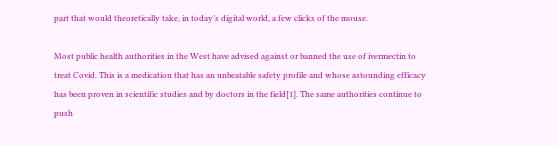part that would theoretically take, in today’s digital world, a few clicks of the mouse.

Most public health authorities in the West have advised against or banned the use of ivermectin to treat Covid. This is a medication that has an unbeatable safety profile and whose astounding efficacy has been proven in scientific studies and by doctors in the field[1]. The same authorities continue to push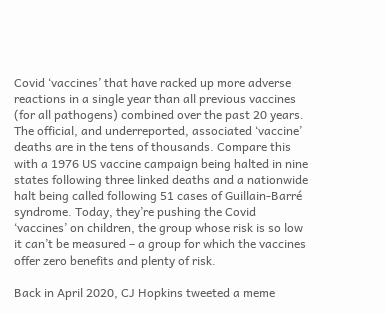Covid ‘vaccines’ that have racked up more adverse reactions in a single year than all previous vaccines (for all pathogens) combined over the past 20 years. The official, and underreported, associated ‘vaccine’ deaths are in the tens of thousands. Compare this with a 1976 US vaccine campaign being halted in nine states following three linked deaths and a nationwide halt being called following 51 cases of Guillain-Barré syndrome. Today, they’re pushing the Covid ‘vaccines’ on children, the group whose risk is so low it can’t be measured – a group for which the vaccines offer zero benefits and plenty of risk.

Back in April 2020, CJ Hopkins tweeted a meme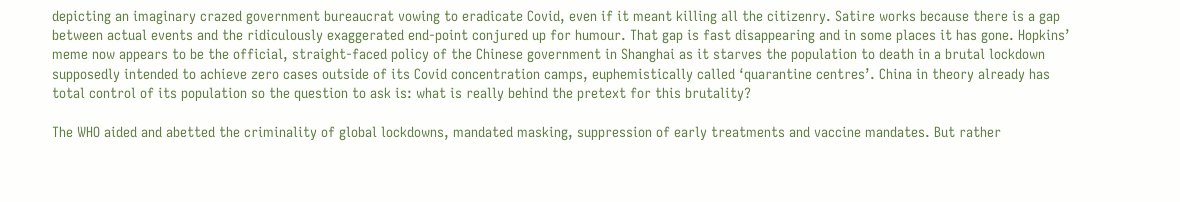depicting an imaginary crazed government bureaucrat vowing to eradicate Covid, even if it meant killing all the citizenry. Satire works because there is a gap between actual events and the ridiculously exaggerated end-point conjured up for humour. That gap is fast disappearing and in some places it has gone. Hopkins’ meme now appears to be the official, straight-faced policy of the Chinese government in Shanghai as it starves the population to death in a brutal lockdown supposedly intended to achieve zero cases outside of its Covid concentration camps, euphemistically called ‘quarantine centres’. China in theory already has total control of its population so the question to ask is: what is really behind the pretext for this brutality?

The WHO aided and abetted the criminality of global lockdowns, mandated masking, suppression of early treatments and vaccine mandates. But rather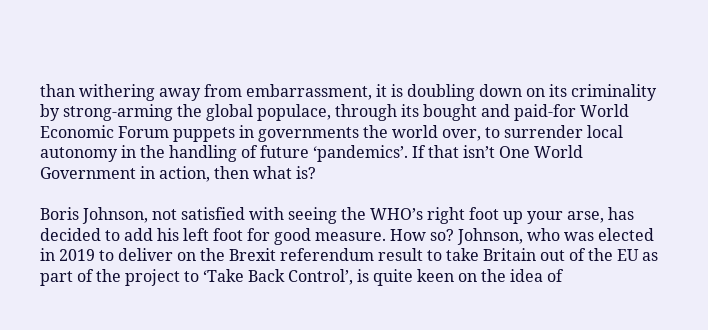than withering away from embarrassment, it is doubling down on its criminality by strong-arming the global populace, through its bought and paid-for World Economic Forum puppets in governments the world over, to surrender local autonomy in the handling of future ‘pandemics’. If that isn’t One World Government in action, then what is?

Boris Johnson, not satisfied with seeing the WHO’s right foot up your arse, has decided to add his left foot for good measure. How so? Johnson, who was elected in 2019 to deliver on the Brexit referendum result to take Britain out of the EU as part of the project to ‘Take Back Control’, is quite keen on the idea of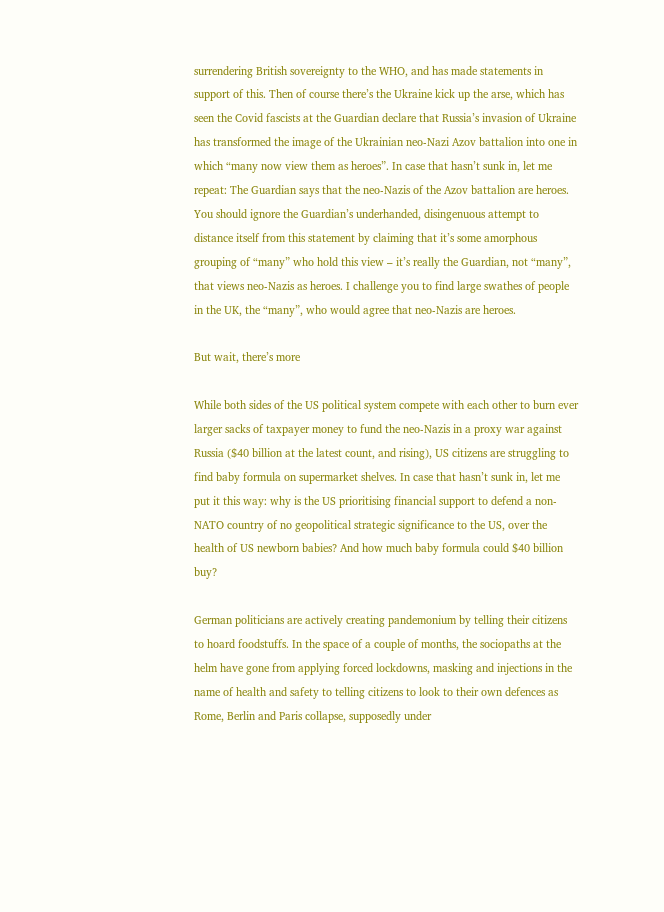surrendering British sovereignty to the WHO, and has made statements in support of this. Then of course there’s the Ukraine kick up the arse, which has seen the Covid fascists at the Guardian declare that Russia’s invasion of Ukraine has transformed the image of the Ukrainian neo-Nazi Azov battalion into one in which “many now view them as heroes”. In case that hasn’t sunk in, let me repeat: The Guardian says that the neo-Nazis of the Azov battalion are heroes. You should ignore the Guardian’s underhanded, disingenuous attempt to distance itself from this statement by claiming that it’s some amorphous grouping of “many” who hold this view – it’s really the Guardian, not “many”, that views neo-Nazis as heroes. I challenge you to find large swathes of people in the UK, the “many”, who would agree that neo-Nazis are heroes.

But wait, there’s more

While both sides of the US political system compete with each other to burn ever larger sacks of taxpayer money to fund the neo-Nazis in a proxy war against Russia ($40 billion at the latest count, and rising), US citizens are struggling to find baby formula on supermarket shelves. In case that hasn’t sunk in, let me put it this way: why is the US prioritising financial support to defend a non-NATO country of no geopolitical strategic significance to the US, over the health of US newborn babies? And how much baby formula could $40 billion buy?

German politicians are actively creating pandemonium by telling their citizens to hoard foodstuffs. In the space of a couple of months, the sociopaths at the helm have gone from applying forced lockdowns, masking and injections in the name of health and safety to telling citizens to look to their own defences as Rome, Berlin and Paris collapse, supposedly under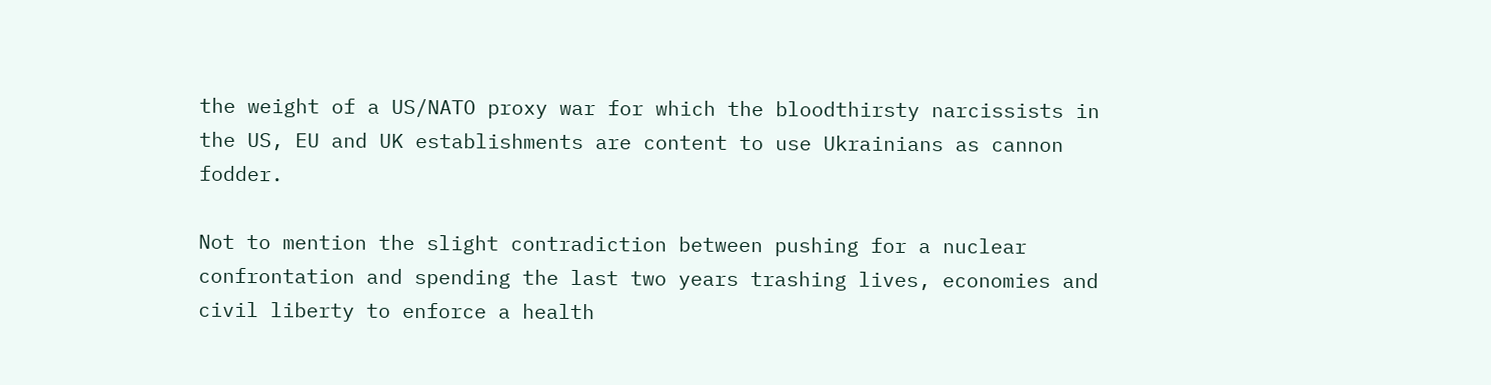the weight of a US/NATO proxy war for which the bloodthirsty narcissists in the US, EU and UK establishments are content to use Ukrainians as cannon fodder.

Not to mention the slight contradiction between pushing for a nuclear confrontation and spending the last two years trashing lives, economies and civil liberty to enforce a health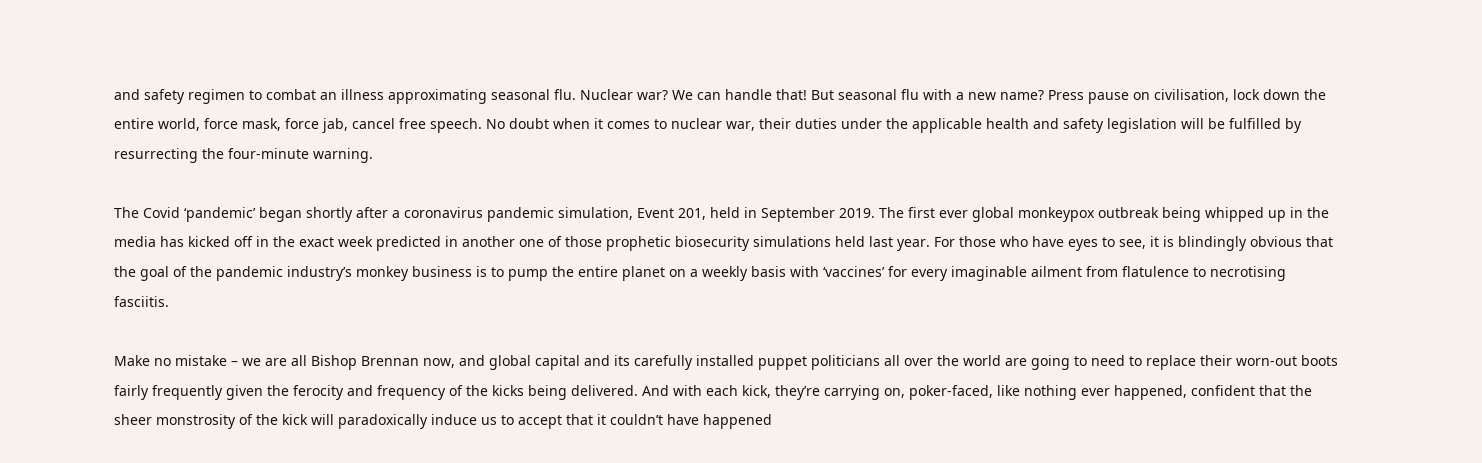and safety regimen to combat an illness approximating seasonal flu. Nuclear war? We can handle that! But seasonal flu with a new name? Press pause on civilisation, lock down the entire world, force mask, force jab, cancel free speech. No doubt when it comes to nuclear war, their duties under the applicable health and safety legislation will be fulfilled by resurrecting the four-minute warning.

The Covid ‘pandemic’ began shortly after a coronavirus pandemic simulation, Event 201, held in September 2019. The first ever global monkeypox outbreak being whipped up in the media has kicked off in the exact week predicted in another one of those prophetic biosecurity simulations held last year. For those who have eyes to see, it is blindingly obvious that the goal of the pandemic industry’s monkey business is to pump the entire planet on a weekly basis with ‘vaccines’ for every imaginable ailment from flatulence to necrotising fasciitis.

Make no mistake – we are all Bishop Brennan now, and global capital and its carefully installed puppet politicians all over the world are going to need to replace their worn-out boots fairly frequently given the ferocity and frequency of the kicks being delivered. And with each kick, they’re carrying on, poker-faced, like nothing ever happened, confident that the sheer monstrosity of the kick will paradoxically induce us to accept that it couldn’t have happened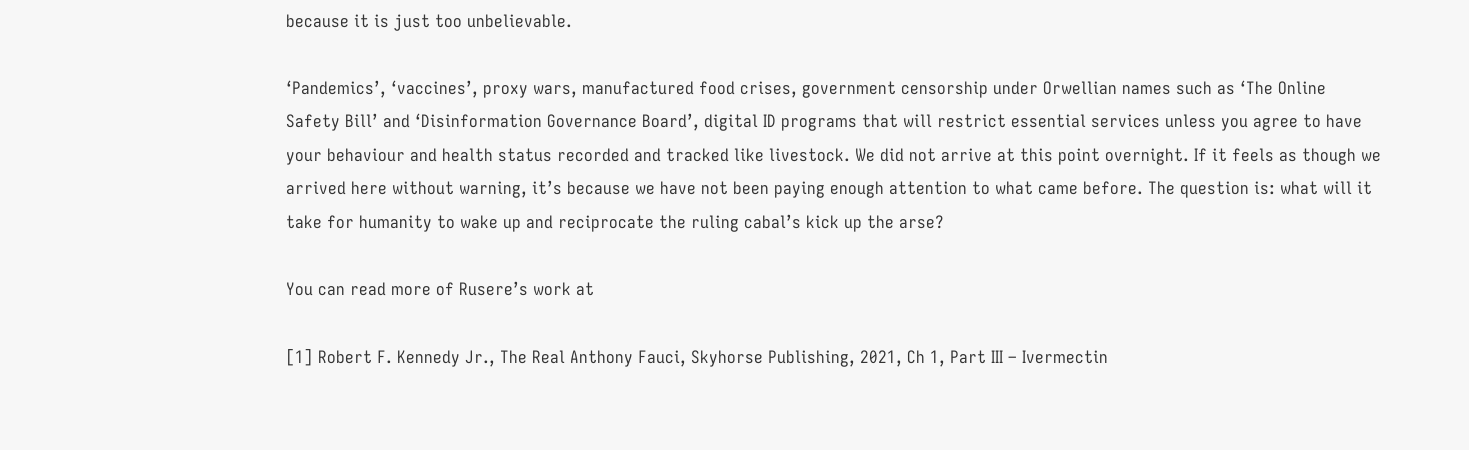because it is just too unbelievable.

‘Pandemics’, ‘vaccines’, proxy wars, manufactured food crises, government censorship under Orwellian names such as ‘The Online Safety Bill’ and ‘Disinformation Governance Board’, digital ID programs that will restrict essential services unless you agree to have your behaviour and health status recorded and tracked like livestock. We did not arrive at this point overnight. If it feels as though we arrived here without warning, it’s because we have not been paying enough attention to what came before. The question is: what will it take for humanity to wake up and reciprocate the ruling cabal’s kick up the arse?

You can read more of Rusere’s work at

[1] Robert F. Kennedy Jr., The Real Anthony Fauci, Skyhorse Publishing, 2021, Ch 1, Part III – Ivermectin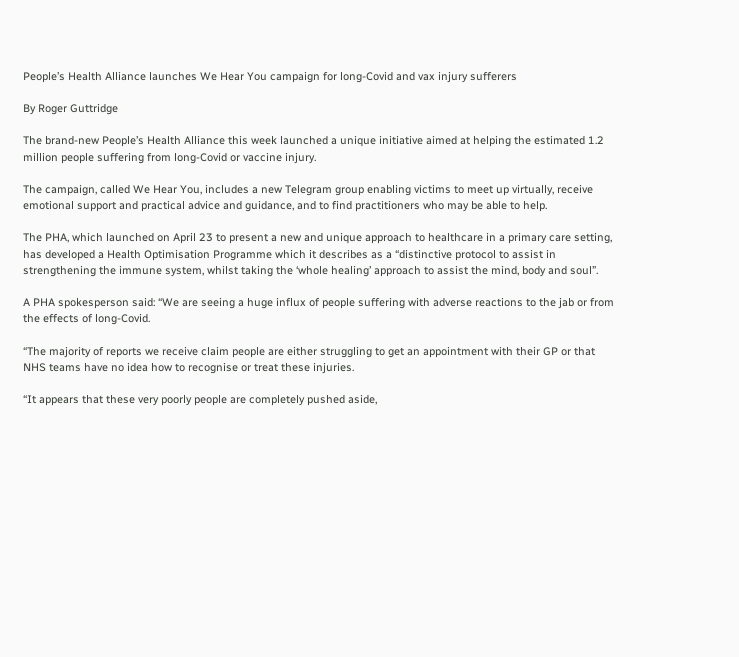People’s Health Alliance launches We Hear You campaign for long-Covid and vax injury sufferers

By Roger Guttridge

The brand-new People’s Health Alliance this week launched a unique initiative aimed at helping the estimated 1.2 million people suffering from long-Covid or vaccine injury.

The campaign, called We Hear You, includes a new Telegram group enabling victims to meet up virtually, receive emotional support and practical advice and guidance, and to find practitioners who may be able to help.

The PHA, which launched on April 23 to present a new and unique approach to healthcare in a primary care setting, has developed a Health Optimisation Programme which it describes as a “distinctive protocol to assist in strengthening the immune system, whilst taking the ‘whole healing’ approach to assist the mind, body and soul”.

A PHA spokesperson said: “We are seeing a huge influx of people suffering with adverse reactions to the jab or from the effects of long-Covid.

“The majority of reports we receive claim people are either struggling to get an appointment with their GP or that NHS teams have no idea how to recognise or treat these injuries.

“It appears that these very poorly people are completely pushed aside,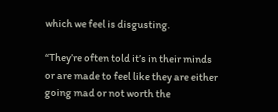which we feel is disgusting.

“They’re often told it’s in their minds or are made to feel like they are either going mad or not worth the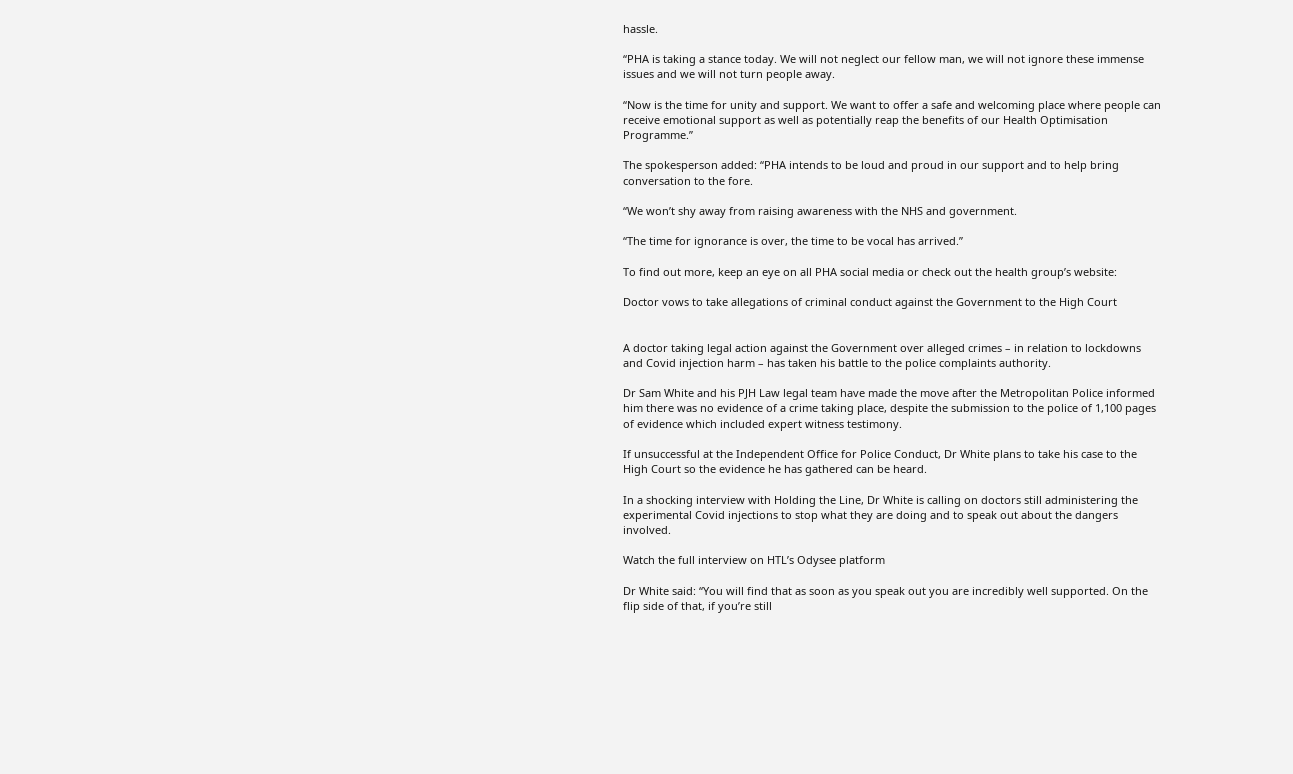hassle.

“PHA is taking a stance today. We will not neglect our fellow man, we will not ignore these immense issues and we will not turn people away.

“Now is the time for unity and support. We want to offer a safe and welcoming place where people can receive emotional support as well as potentially reap the benefits of our Health Optimisation Programme.”

The spokesperson added: “PHA intends to be loud and proud in our support and to help bring conversation to the fore.

“We won’t shy away from raising awareness with the NHS and government.

“The time for ignorance is over, the time to be vocal has arrived.”

To find out more, keep an eye on all PHA social media or check out the health group’s website:

Doctor vows to take allegations of criminal conduct against the Government to the High Court


A doctor taking legal action against the Government over alleged crimes – in relation to lockdowns and Covid injection harm – has taken his battle to the police complaints authority.

Dr Sam White and his PJH Law legal team have made the move after the Metropolitan Police informed him there was no evidence of a crime taking place, despite the submission to the police of 1,100 pages of evidence which included expert witness testimony.

If unsuccessful at the Independent Office for Police Conduct, Dr White plans to take his case to the High Court so the evidence he has gathered can be heard.

In a shocking interview with Holding the Line, Dr White is calling on doctors still administering the experimental Covid injections to stop what they are doing and to speak out about the dangers involved.

Watch the full interview on HTL’s Odysee platform

Dr White said: “You will find that as soon as you speak out you are incredibly well supported. On the flip side of that, if you’re still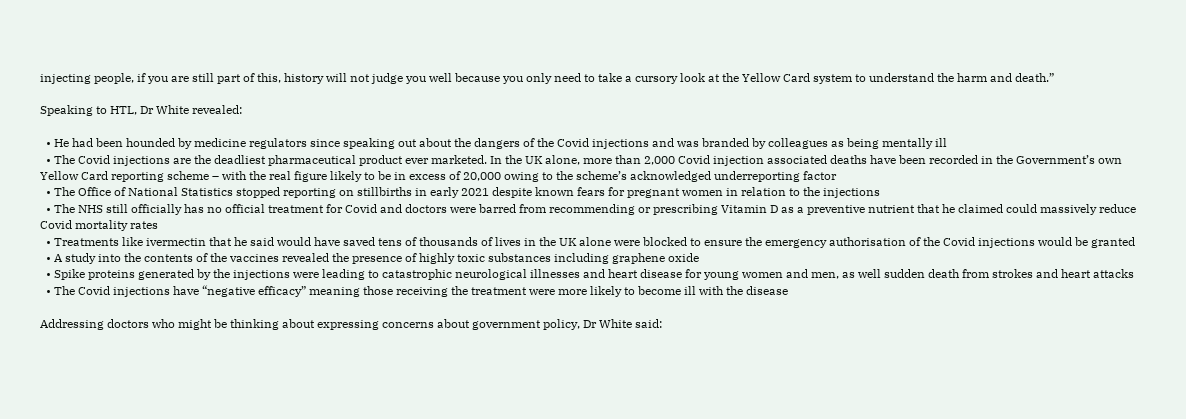injecting people, if you are still part of this, history will not judge you well because you only need to take a cursory look at the Yellow Card system to understand the harm and death.”

Speaking to HTL, Dr White revealed:

  • He had been hounded by medicine regulators since speaking out about the dangers of the Covid injections and was branded by colleagues as being mentally ill
  • The Covid injections are the deadliest pharmaceutical product ever marketed. In the UK alone, more than 2,000 Covid injection associated deaths have been recorded in the Government’s own Yellow Card reporting scheme – with the real figure likely to be in excess of 20,000 owing to the scheme’s acknowledged underreporting factor
  • The Office of National Statistics stopped reporting on stillbirths in early 2021 despite known fears for pregnant women in relation to the injections
  • The NHS still officially has no official treatment for Covid and doctors were barred from recommending or prescribing Vitamin D as a preventive nutrient that he claimed could massively reduce Covid mortality rates
  • Treatments like ivermectin that he said would have saved tens of thousands of lives in the UK alone were blocked to ensure the emergency authorisation of the Covid injections would be granted
  • A study into the contents of the vaccines revealed the presence of highly toxic substances including graphene oxide
  • Spike proteins generated by the injections were leading to catastrophic neurological illnesses and heart disease for young women and men, as well sudden death from strokes and heart attacks
  • The Covid injections have “negative efficacy” meaning those receiving the treatment were more likely to become ill with the disease

Addressing doctors who might be thinking about expressing concerns about government policy, Dr White said: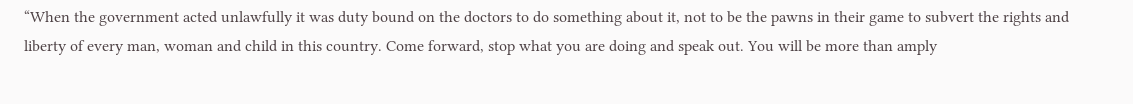“When the government acted unlawfully it was duty bound on the doctors to do something about it, not to be the pawns in their game to subvert the rights and liberty of every man, woman and child in this country. Come forward, stop what you are doing and speak out. You will be more than amply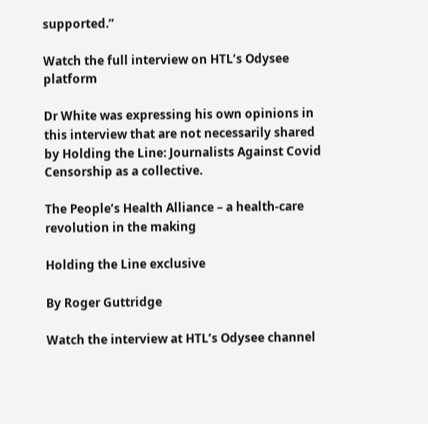supported.”

Watch the full interview on HTL’s Odysee platform

Dr White was expressing his own opinions in this interview that are not necessarily shared by Holding the Line: Journalists Against Covid Censorship as a collective.

The People’s Health Alliance – a health-care revolution in the making

Holding the Line exclusive

By Roger Guttridge

Watch the interview at HTL’s Odysee channel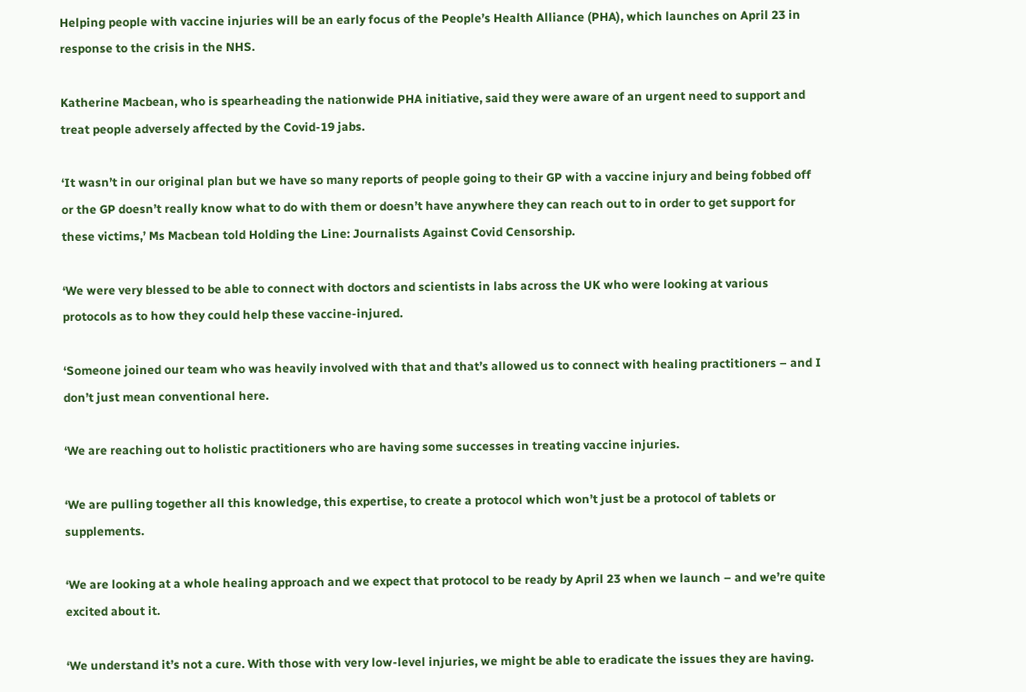Helping people with vaccine injuries will be an early focus of the People’s Health Alliance (PHA), which launches on April 23 in response to the crisis in the NHS.

Katherine Macbean, who is spearheading the nationwide PHA initiative, said they were aware of an urgent need to support and treat people adversely affected by the Covid-19 jabs.

‘It wasn’t in our original plan but we have so many reports of people going to their GP with a vaccine injury and being fobbed off or the GP doesn’t really know what to do with them or doesn’t have anywhere they can reach out to in order to get support for these victims,’ Ms Macbean told Holding the Line: Journalists Against Covid Censorship.

‘We were very blessed to be able to connect with doctors and scientists in labs across the UK who were looking at various protocols as to how they could help these vaccine-injured.

‘Someone joined our team who was heavily involved with that and that’s allowed us to connect with healing practitioners – and I don’t just mean conventional here.

‘We are reaching out to holistic practitioners who are having some successes in treating vaccine injuries.

‘We are pulling together all this knowledge, this expertise, to create a protocol which won’t just be a protocol of tablets or supplements.

‘We are looking at a whole healing approach and we expect that protocol to be ready by April 23 when we launch – and we’re quite excited about it.

‘We understand it’s not a cure. With those with very low-level injuries, we might be able to eradicate the issues they are having.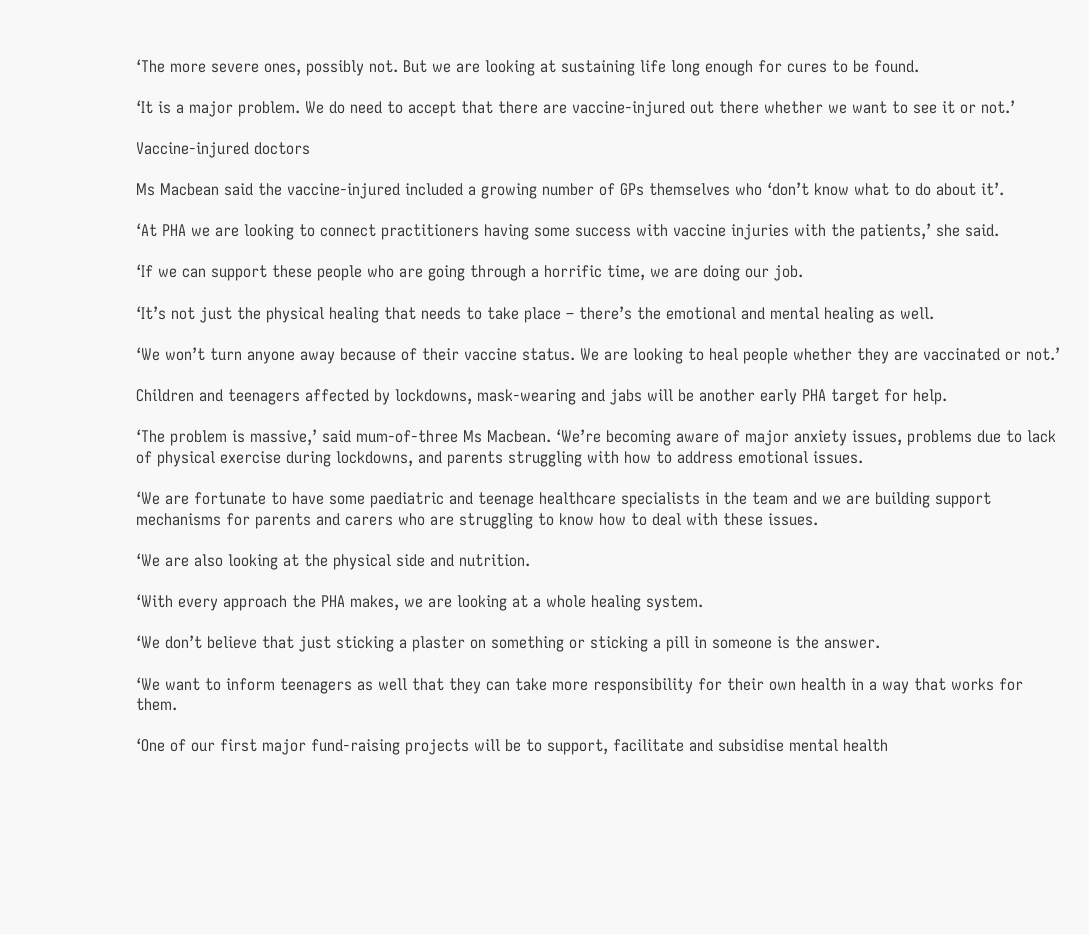‘The more severe ones, possibly not. But we are looking at sustaining life long enough for cures to be found.

‘It is a major problem. We do need to accept that there are vaccine-injured out there whether we want to see it or not.’

Vaccine-injured doctors

Ms Macbean said the vaccine-injured included a growing number of GPs themselves who ‘don’t know what to do about it’.

‘At PHA we are looking to connect practitioners having some success with vaccine injuries with the patients,’ she said.

‘If we can support these people who are going through a horrific time, we are doing our job.

‘It’s not just the physical healing that needs to take place – there’s the emotional and mental healing as well.

‘We won’t turn anyone away because of their vaccine status. We are looking to heal people whether they are vaccinated or not.’

Children and teenagers affected by lockdowns, mask-wearing and jabs will be another early PHA target for help.

‘The problem is massive,’ said mum-of-three Ms Macbean. ‘We’re becoming aware of major anxiety issues, problems due to lack of physical exercise during lockdowns, and parents struggling with how to address emotional issues.

‘We are fortunate to have some paediatric and teenage healthcare specialists in the team and we are building support mechanisms for parents and carers who are struggling to know how to deal with these issues.

‘We are also looking at the physical side and nutrition.

‘With every approach the PHA makes, we are looking at a whole healing system.

‘We don’t believe that just sticking a plaster on something or sticking a pill in someone is the answer.

‘We want to inform teenagers as well that they can take more responsibility for their own health in a way that works for them.

‘One of our first major fund-raising projects will be to support, facilitate and subsidise mental health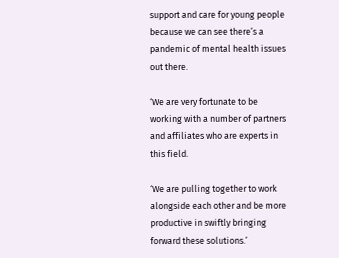support and care for young people because we can see there’s a pandemic of mental health issues out there.

‘We are very fortunate to be working with a number of partners and affiliates who are experts in this field.

‘We are pulling together to work alongside each other and be more productive in swiftly bringing forward these solutions.’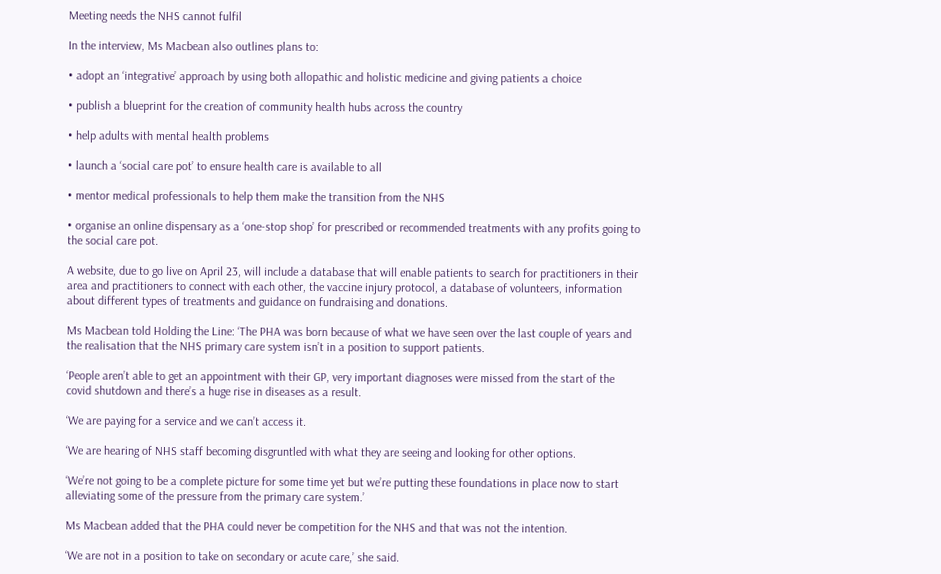Meeting needs the NHS cannot fulfil

In the interview, Ms Macbean also outlines plans to:

• adopt an ‘integrative’ approach by using both allopathic and holistic medicine and giving patients a choice

• publish a blueprint for the creation of community health hubs across the country

• help adults with mental health problems

• launch a ‘social care pot’ to ensure health care is available to all

• mentor medical professionals to help them make the transition from the NHS

• organise an online dispensary as a ‘one-stop shop’ for prescribed or recommended treatments with any profits going to the social care pot.

A website, due to go live on April 23, will include a database that will enable patients to search for practitioners in their area and practitioners to connect with each other, the vaccine injury protocol, a database of volunteers, information about different types of treatments and guidance on fundraising and donations.

Ms Macbean told Holding the Line: ‘The PHA was born because of what we have seen over the last couple of years and the realisation that the NHS primary care system isn’t in a position to support patients.

‘People aren’t able to get an appointment with their GP, very important diagnoses were missed from the start of the covid shutdown and there’s a huge rise in diseases as a result.

‘We are paying for a service and we can’t access it.

‘We are hearing of NHS staff becoming disgruntled with what they are seeing and looking for other options.

‘We’re not going to be a complete picture for some time yet but we’re putting these foundations in place now to start alleviating some of the pressure from the primary care system.’

Ms Macbean added that the PHA could never be competition for the NHS and that was not the intention.

‘We are not in a position to take on secondary or acute care,’ she said.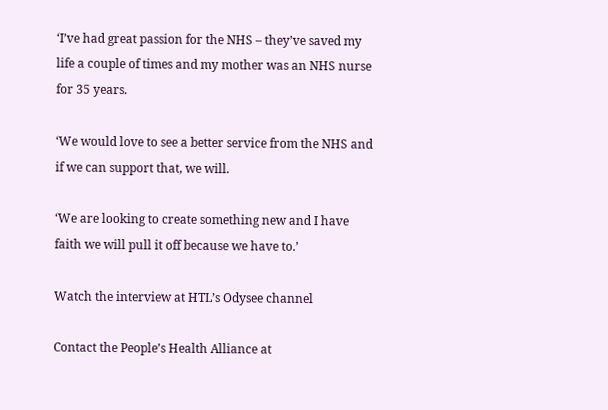‘I’ve had great passion for the NHS – they’ve saved my life a couple of times and my mother was an NHS nurse for 35 years.

‘We would love to see a better service from the NHS and if we can support that, we will.

‘We are looking to create something new and I have faith we will pull it off because we have to.’

Watch the interview at HTL’s Odysee channel

Contact the People’s Health Alliance at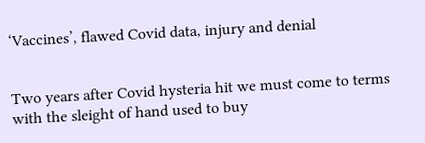‘Vaccines’, flawed Covid data, injury and denial


Two years after Covid hysteria hit we must come to terms with the sleight of hand used to buy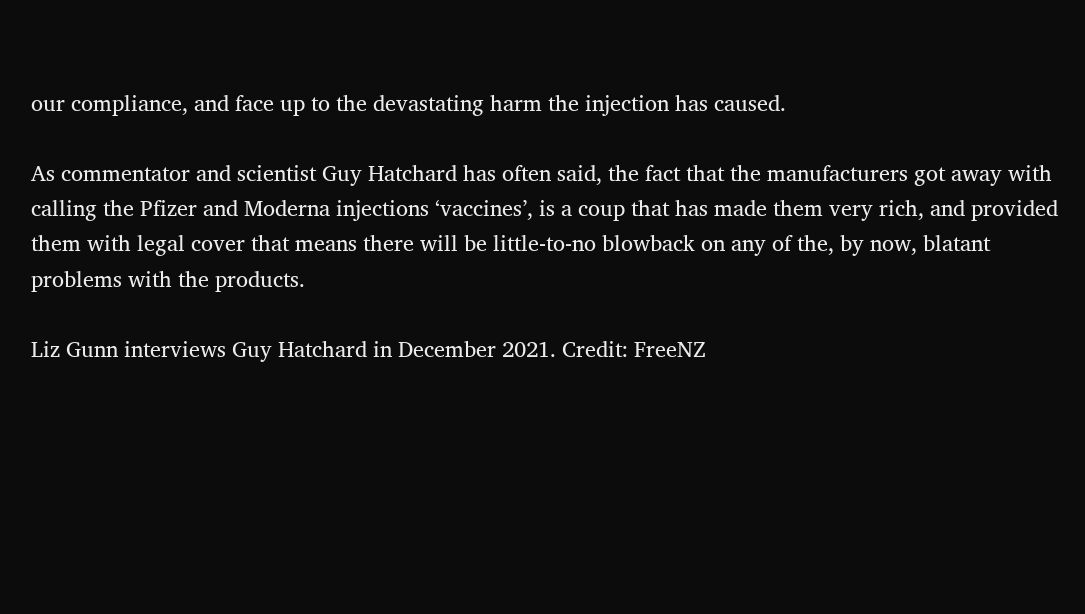our compliance, and face up to the devastating harm the injection has caused.

As commentator and scientist Guy Hatchard has often said, the fact that the manufacturers got away with calling the Pfizer and Moderna injections ‘vaccines’, is a coup that has made them very rich, and provided them with legal cover that means there will be little-to-no blowback on any of the, by now, blatant problems with the products.

Liz Gunn interviews Guy Hatchard in December 2021. Credit: FreeNZ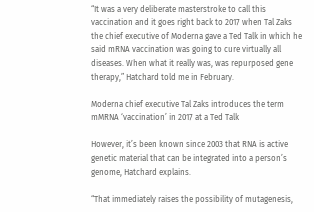“It was a very deliberate masterstroke to call this vaccination and it goes right back to 2017 when Tal Zaks the chief executive of Moderna gave a Ted Talk in which he said mRNA vaccination was going to cure virtually all diseases. When what it really was, was repurposed gene therapy,” Hatchard told me in February.

Moderna chief executive Tal Zaks introduces the term mMRNA ‘vaccination’ in 2017 at a Ted Talk

However, it’s been known since 2003 that RNA is active genetic material that can be integrated into a person’s genome, Hatchard explains.

“That immediately raises the possibility of mutagenesis,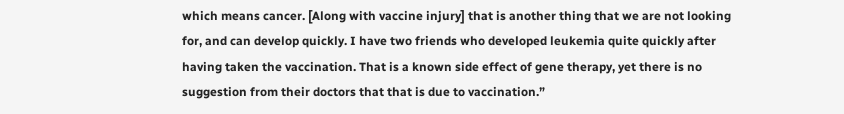which means cancer. [Along with vaccine injury] that is another thing that we are not looking for, and can develop quickly. I have two friends who developed leukemia quite quickly after having taken the vaccination. That is a known side effect of gene therapy, yet there is no suggestion from their doctors that that is due to vaccination.”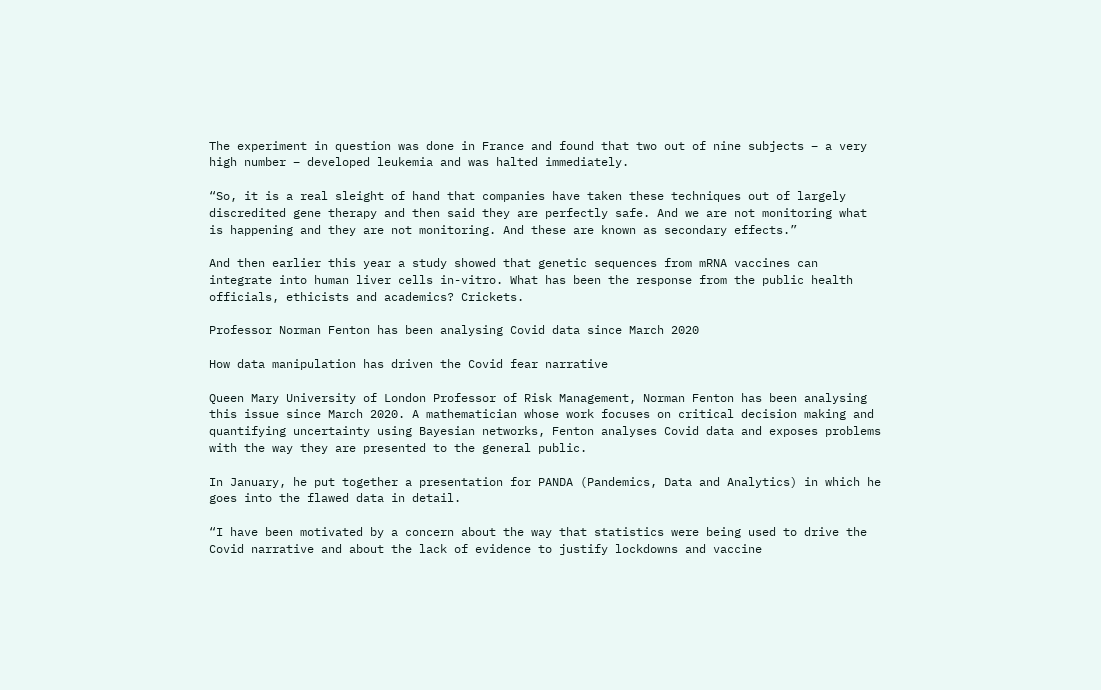The experiment in question was done in France and found that two out of nine subjects – a very high number – developed leukemia and was halted immediately.

“So, it is a real sleight of hand that companies have taken these techniques out of largely discredited gene therapy and then said they are perfectly safe. And we are not monitoring what is happening and they are not monitoring. And these are known as secondary effects.”

And then earlier this year a study showed that genetic sequences from mRNA vaccines can integrate into human liver cells in-vitro. What has been the response from the public health officials, ethicists and academics? Crickets.

Professor Norman Fenton has been analysing Covid data since March 2020

How data manipulation has driven the Covid fear narrative

Queen Mary University of London Professor of Risk Management, Norman Fenton has been analysing this issue since March 2020. A mathematician whose work focuses on critical decision making and quantifying uncertainty using Bayesian networks, Fenton analyses Covid data and exposes problems with the way they are presented to the general public.

In January, he put together a presentation for PANDA (Pandemics, Data and Analytics) in which he goes into the flawed data in detail.

“I have been motivated by a concern about the way that statistics were being used to drive the Covid narrative and about the lack of evidence to justify lockdowns and vaccine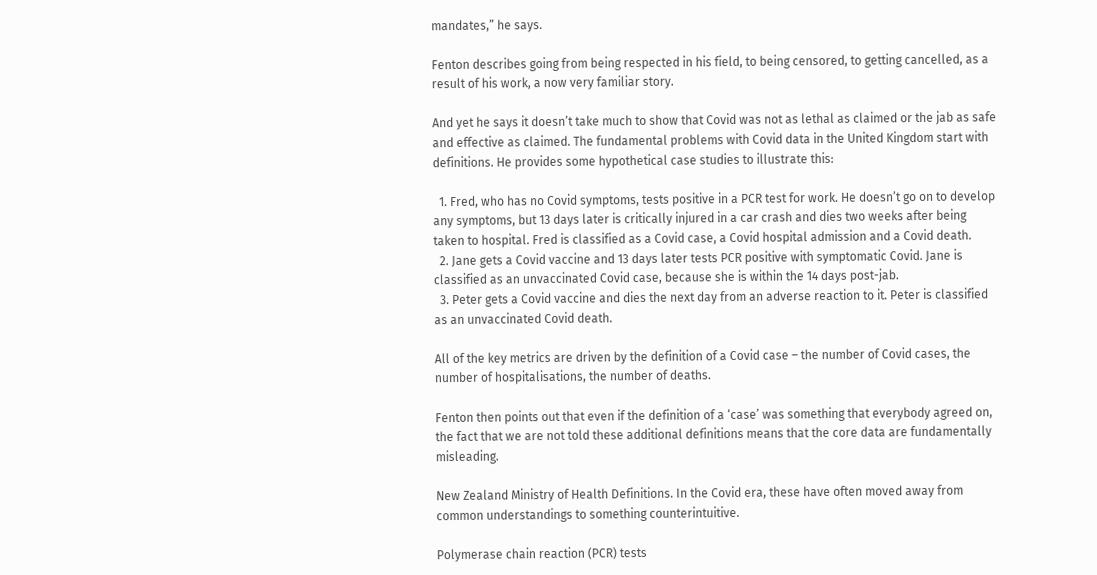mandates,” he says.

Fenton describes going from being respected in his field, to being censored, to getting cancelled, as a result of his work, a now very familiar story.

And yet he says it doesn’t take much to show that Covid was not as lethal as claimed or the jab as safe and effective as claimed. The fundamental problems with Covid data in the United Kingdom start with definitions. He provides some hypothetical case studies to illustrate this:

  1. Fred, who has no Covid symptoms, tests positive in a PCR test for work. He doesn’t go on to develop any symptoms, but 13 days later is critically injured in a car crash and dies two weeks after being taken to hospital. Fred is classified as a Covid case, a Covid hospital admission and a Covid death.
  2. Jane gets a Covid vaccine and 13 days later tests PCR positive with symptomatic Covid. Jane is classified as an unvaccinated Covid case, because she is within the 14 days post-jab.
  3. Peter gets a Covid vaccine and dies the next day from an adverse reaction to it. Peter is classified as an unvaccinated Covid death.

All of the key metrics are driven by the definition of a Covid case – the number of Covid cases, the number of hospitalisations, the number of deaths.

Fenton then points out that even if the definition of a ‘case’ was something that everybody agreed on, the fact that we are not told these additional definitions means that the core data are fundamentally misleading.

New Zealand Ministry of Health Definitions. In the Covid era, these have often moved away from common understandings to something counterintuitive.

Polymerase chain reaction (PCR) tests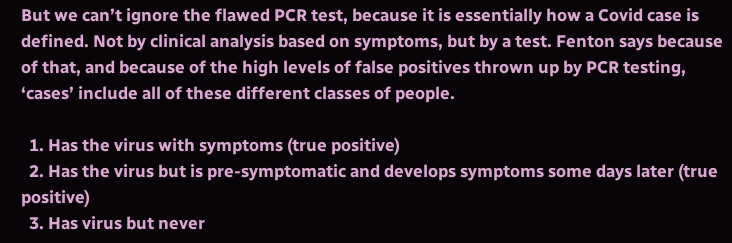But we can’t ignore the flawed PCR test, because it is essentially how a Covid case is defined. Not by clinical analysis based on symptoms, but by a test. Fenton says because of that, and because of the high levels of false positives thrown up by PCR testing, ‘cases’ include all of these different classes of people.

  1. Has the virus with symptoms (true positive)
  2. Has the virus but is pre-symptomatic and develops symptoms some days later (true positive)
  3. Has virus but never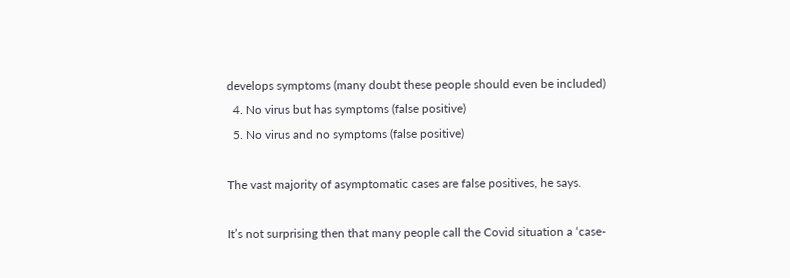develops symptoms (many doubt these people should even be included)
  4. No virus but has symptoms (false positive)
  5. No virus and no symptoms (false positive)

The vast majority of asymptomatic cases are false positives, he says.

It’s not surprising then that many people call the Covid situation a ‘case-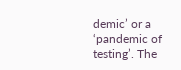demic’ or a ‘pandemic of testing’. The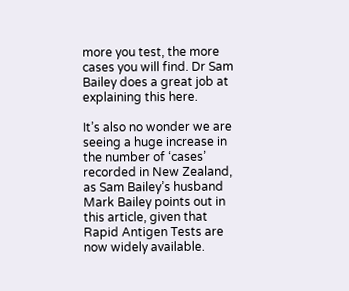more you test, the more cases you will find. Dr Sam Bailey does a great job at explaining this here.

It’s also no wonder we are seeing a huge increase in the number of ‘cases’ recorded in New Zealand, as Sam Bailey’s husband Mark Bailey points out in this article, given that Rapid Antigen Tests are now widely available.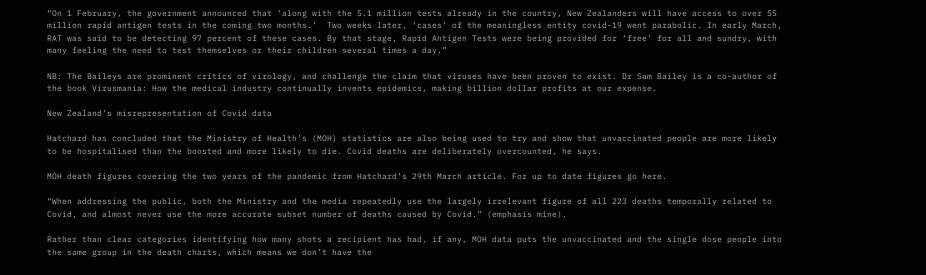“On 1 February, the government announced that ‘along with the 5.1 million tests already in the country, New Zealanders will have access to over 55 million rapid antigen tests in the coming two months.’  Two weeks later, ‘cases’ of the meaningless entity covid-19 went parabolic. In early March, RAT was said to be detecting 97 percent of these cases. By that stage, Rapid Antigen Tests were being provided for ‘free’ for all and sundry, with many feeling the need to test themselves or their children several times a day.”

NB: The Baileys are prominent critics of virology, and challenge the claim that viruses have been proven to exist. Dr Sam Bailey is a co-author of the book Virusmania: How the medical industry continually invents epidemics, making billion dollar profits at our expense.

New Zealand’s misrepresentation of Covid data

Hatchard has concluded that the Ministry of Health’s (MOH) statistics are also being used to try and show that unvaccinated people are more likely to be hospitalised than the boosted and more likely to die. Covid deaths are deliberately overcounted, he says.

MOH death figures covering the two years of the pandemic from Hatchard’s 29th March article. For up to date figures go here.

“When addressing the public, both the Ministry and the media repeatedly use the largely irrelevant figure of all 223 deaths temporally related to Covid, and almost never use the more accurate subset number of deaths caused by Covid.” (emphasis mine).

Rather than clear categories identifying how many shots a recipient has had, if any, MOH data puts the unvaccinated and the single dose people into the same group in the death charts, which means we don’t have the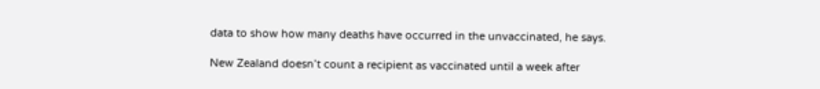data to show how many deaths have occurred in the unvaccinated, he says.

New Zealand doesn’t count a recipient as vaccinated until a week after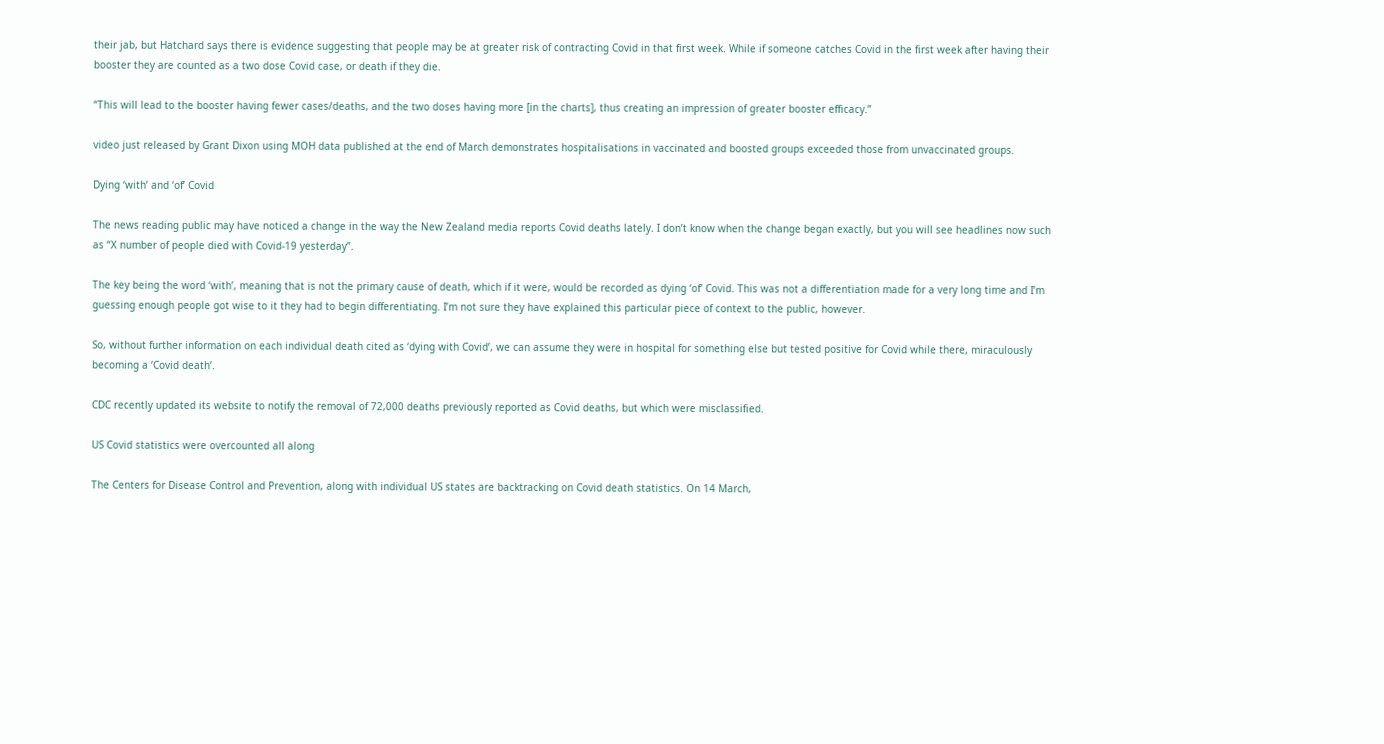their jab, but Hatchard says there is evidence suggesting that people may be at greater risk of contracting Covid in that first week. While if someone catches Covid in the first week after having their booster they are counted as a two dose Covid case, or death if they die.

“This will lead to the booster having fewer cases/deaths, and the two doses having more [in the charts], thus creating an impression of greater booster efficacy.”

video just released by Grant Dixon using MOH data published at the end of March demonstrates hospitalisations in vaccinated and boosted groups exceeded those from unvaccinated groups.

Dying ‘with’ and ‘of’ Covid

The news reading public may have noticed a change in the way the New Zealand media reports Covid deaths lately. I don’t know when the change began exactly, but you will see headlines now such as “X number of people died with Covid-19 yesterday”.

The key being the word ‘with’, meaning that is not the primary cause of death, which if it were, would be recorded as dying ‘of’ Covid. This was not a differentiation made for a very long time and I’m guessing enough people got wise to it they had to begin differentiating. I’m not sure they have explained this particular piece of context to the public, however.

So, without further information on each individual death cited as ‘dying with Covid’, we can assume they were in hospital for something else but tested positive for Covid while there, miraculously becoming a ‘Covid death’.

CDC recently updated its website to notify the removal of 72,000 deaths previously reported as Covid deaths, but which were misclassified.

US Covid statistics were overcounted all along

The Centers for Disease Control and Prevention, along with individual US states are backtracking on Covid death statistics. On 14 March,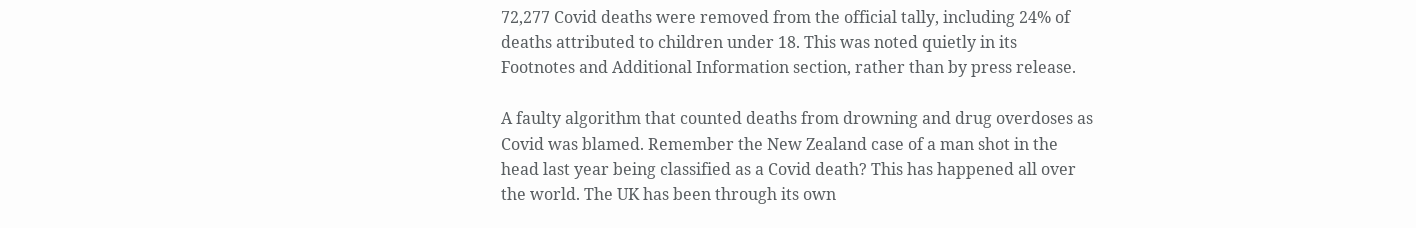72,277 Covid deaths were removed from the official tally, including 24% of deaths attributed to children under 18. This was noted quietly in its Footnotes and Additional Information section, rather than by press release.

A faulty algorithm that counted deaths from drowning and drug overdoses as Covid was blamed. Remember the New Zealand case of a man shot in the head last year being classified as a Covid death? This has happened all over the world. The UK has been through its own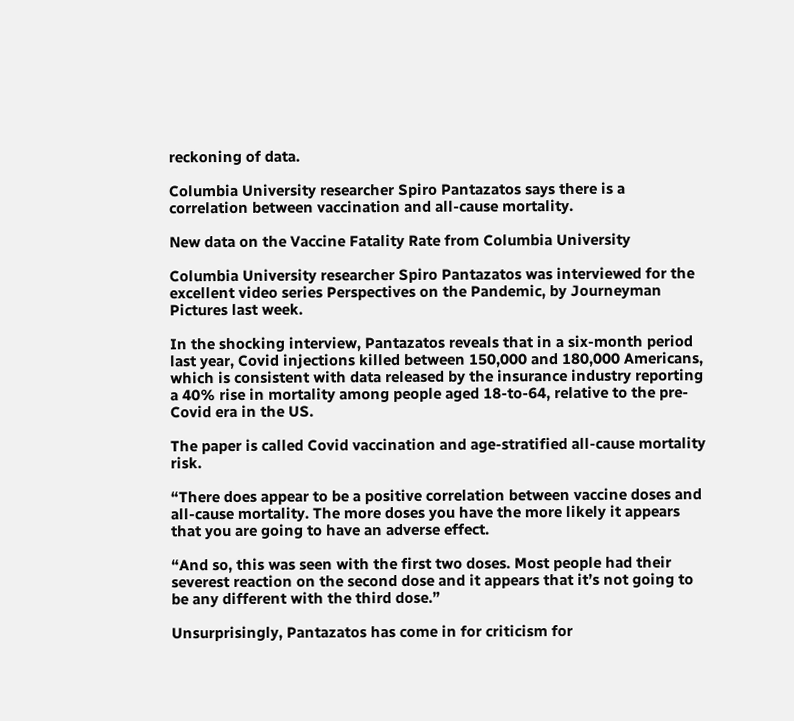reckoning of data.

Columbia University researcher Spiro Pantazatos says there is a correlation between vaccination and all-cause mortality.

New data on the Vaccine Fatality Rate from Columbia University

Columbia University researcher Spiro Pantazatos was interviewed for the excellent video series Perspectives on the Pandemic, by Journeyman Pictures last week.

In the shocking interview, Pantazatos reveals that in a six-month period last year, Covid injections killed between 150,000 and 180,000 Americans, which is consistent with data released by the insurance industry reporting a 40% rise in mortality among people aged 18-to-64, relative to the pre-Covid era in the US.

The paper is called Covid vaccination and age-stratified all-cause mortality risk.

“There does appear to be a positive correlation between vaccine doses and all-cause mortality. The more doses you have the more likely it appears that you are going to have an adverse effect.

“And so, this was seen with the first two doses. Most people had their severest reaction on the second dose and it appears that it’s not going to be any different with the third dose.”

Unsurprisingly, Pantazatos has come in for criticism for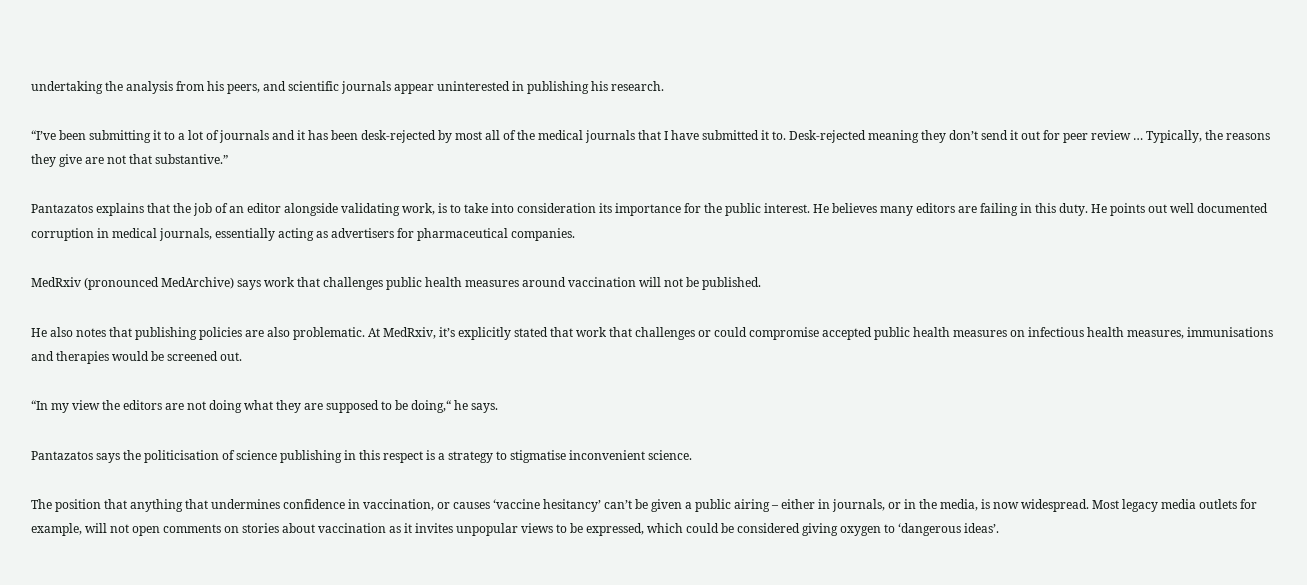undertaking the analysis from his peers, and scientific journals appear uninterested in publishing his research.

“I’ve been submitting it to a lot of journals and it has been desk-rejected by most all of the medical journals that I have submitted it to. Desk-rejected meaning they don’t send it out for peer review … Typically, the reasons they give are not that substantive.”

Pantazatos explains that the job of an editor alongside validating work, is to take into consideration its importance for the public interest. He believes many editors are failing in this duty. He points out well documented corruption in medical journals, essentially acting as advertisers for pharmaceutical companies.

MedRxiv (pronounced MedArchive) says work that challenges public health measures around vaccination will not be published.

He also notes that publishing policies are also problematic. At MedRxiv, it’s explicitly stated that work that challenges or could compromise accepted public health measures on infectious health measures, immunisations and therapies would be screened out.

“In my view the editors are not doing what they are supposed to be doing,“ he says.

Pantazatos says the politicisation of science publishing in this respect is a strategy to stigmatise inconvenient science.

The position that anything that undermines confidence in vaccination, or causes ‘vaccine hesitancy’ can’t be given a public airing – either in journals, or in the media, is now widespread. Most legacy media outlets for example, will not open comments on stories about vaccination as it invites unpopular views to be expressed, which could be considered giving oxygen to ‘dangerous ideas’.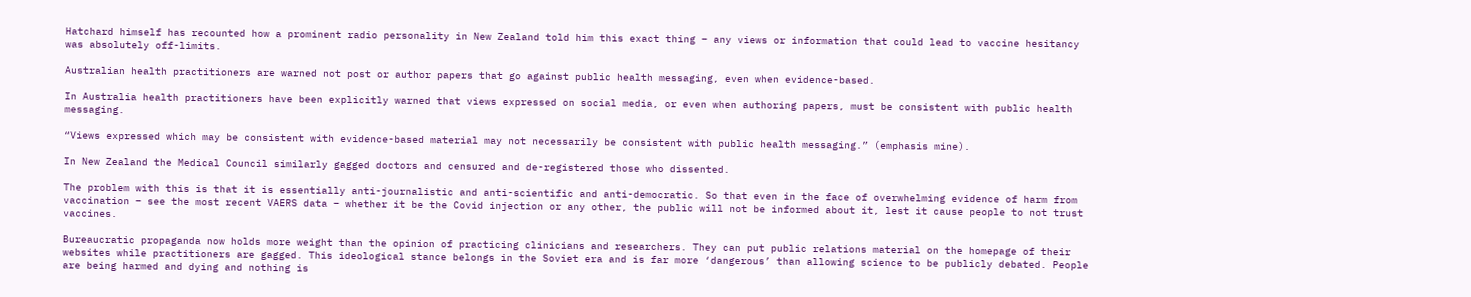Hatchard himself has recounted how a prominent radio personality in New Zealand told him this exact thing – any views or information that could lead to vaccine hesitancy was absolutely off-limits.

Australian health practitioners are warned not post or author papers that go against public health messaging, even when evidence-based.

In Australia health practitioners have been explicitly warned that views expressed on social media, or even when authoring papers, must be consistent with public health messaging.

“Views expressed which may be consistent with evidence-based material may not necessarily be consistent with public health messaging.” (emphasis mine).

In New Zealand the Medical Council similarly gagged doctors and censured and de-registered those who dissented.

The problem with this is that it is essentially anti-journalistic and anti-scientific and anti-democratic. So that even in the face of overwhelming evidence of harm from vaccination – see the most recent VAERS data – whether it be the Covid injection or any other, the public will not be informed about it, lest it cause people to not trust vaccines.

Bureaucratic propaganda now holds more weight than the opinion of practicing clinicians and researchers. They can put public relations material on the homepage of their websites while practitioners are gagged. This ideological stance belongs in the Soviet era and is far more ‘dangerous’ than allowing science to be publicly debated. People are being harmed and dying and nothing is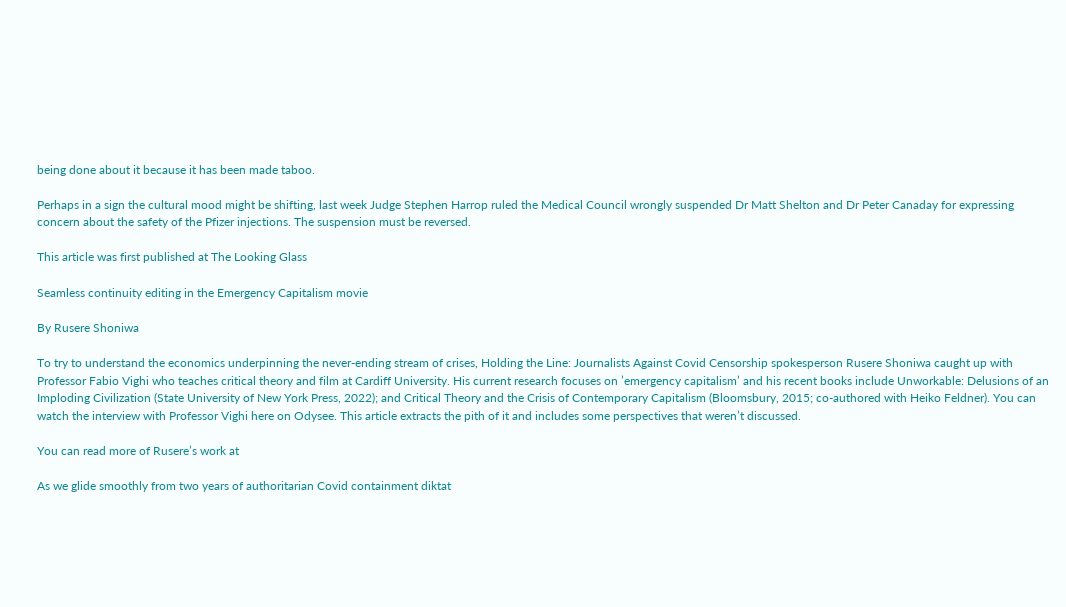being done about it because it has been made taboo.

Perhaps in a sign the cultural mood might be shifting, last week Judge Stephen Harrop ruled the Medical Council wrongly suspended Dr Matt Shelton and Dr Peter Canaday for expressing concern about the safety of the Pfizer injections. The suspension must be reversed.

This article was first published at The Looking Glass

Seamless continuity editing in the Emergency Capitalism movie

By Rusere Shoniwa

To try to understand the economics underpinning the never-ending stream of crises, Holding the Line: Journalists Against Covid Censorship spokesperson Rusere Shoniwa caught up with Professor Fabio Vighi who teaches critical theory and film at Cardiff University. His current research focuses on ’emergency capitalism’ and his recent books include Unworkable: Delusions of an Imploding Civilization (State University of New York Press, 2022); and Critical Theory and the Crisis of Contemporary Capitalism (Bloomsbury, 2015; co-authored with Heiko Feldner). You can watch the interview with Professor Vighi here on Odysee. This article extracts the pith of it and includes some perspectives that weren’t discussed.

You can read more of Rusere’s work at

As we glide smoothly from two years of authoritarian Covid containment diktat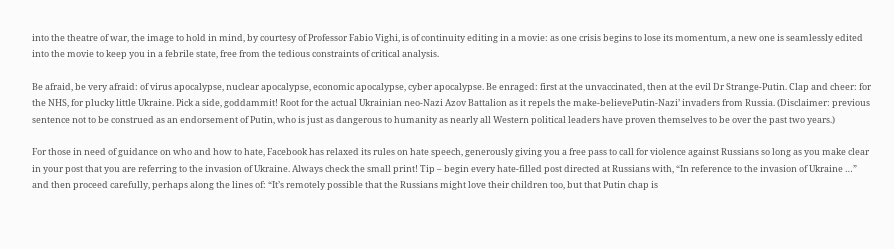into the theatre of war, the image to hold in mind, by courtesy of Professor Fabio Vighi, is of continuity editing in a movie: as one crisis begins to lose its momentum, a new one is seamlessly edited into the movie to keep you in a febrile state, free from the tedious constraints of critical analysis.

Be afraid, be very afraid: of virus apocalypse, nuclear apocalypse, economic apocalypse, cyber apocalypse. Be enraged: first at the unvaccinated, then at the evil Dr Strange-Putin. Clap and cheer: for the NHS, for plucky little Ukraine. Pick a side, goddammit! Root for the actual Ukrainian neo-Nazi Azov Battalion as it repels the make-believePutin-Nazi’ invaders from Russia. (Disclaimer: previous sentence not to be construed as an endorsement of Putin, who is just as dangerous to humanity as nearly all Western political leaders have proven themselves to be over the past two years.)

For those in need of guidance on who and how to hate, Facebook has relaxed its rules on hate speech, generously giving you a free pass to call for violence against Russians so long as you make clear in your post that you are referring to the invasion of Ukraine. Always check the small print! Tip – begin every hate-filled post directed at Russians with, “In reference to the invasion of Ukraine …” and then proceed carefully, perhaps along the lines of: “It’s remotely possible that the Russians might love their children too, but that Putin chap is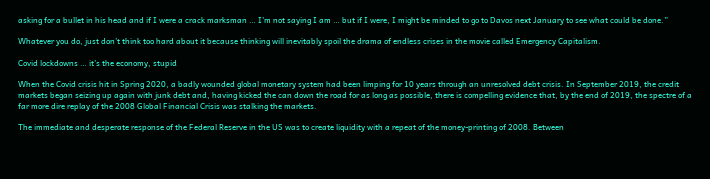asking for a bullet in his head and if I were a crack marksman … I’m not saying I am … but if I were, I might be minded to go to Davos next January to see what could be done.”

Whatever you do, just don’t think too hard about it because thinking will inevitably spoil the drama of endless crises in the movie called Emergency Capitalism.

Covid lockdowns … it’s the economy, stupid

When the Covid crisis hit in Spring 2020, a badly wounded global monetary system had been limping for 10 years through an unresolved debt crisis. In September 2019, the credit markets began seizing up again with junk debt and, having kicked the can down the road for as long as possible, there is compelling evidence that, by the end of 2019, the spectre of a far more dire replay of the 2008 Global Financial Crisis was stalking the markets.

The immediate and desperate response of the Federal Reserve in the US was to create liquidity with a repeat of the money-printing of 2008. Between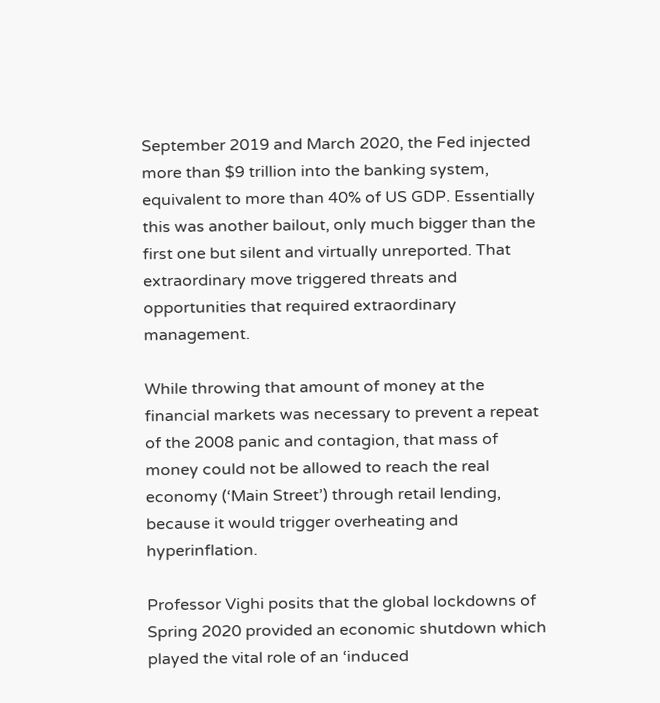September 2019 and March 2020, the Fed injected more than $9 trillion into the banking system, equivalent to more than 40% of US GDP. Essentially this was another bailout, only much bigger than the first one but silent and virtually unreported. That extraordinary move triggered threats and opportunities that required extraordinary management.

While throwing that amount of money at the financial markets was necessary to prevent a repeat of the 2008 panic and contagion, that mass of money could not be allowed to reach the real economy (‘Main Street’) through retail lending, because it would trigger overheating and hyperinflation.

Professor Vighi posits that the global lockdowns of Spring 2020 provided an economic shutdown which played the vital role of an ‘induced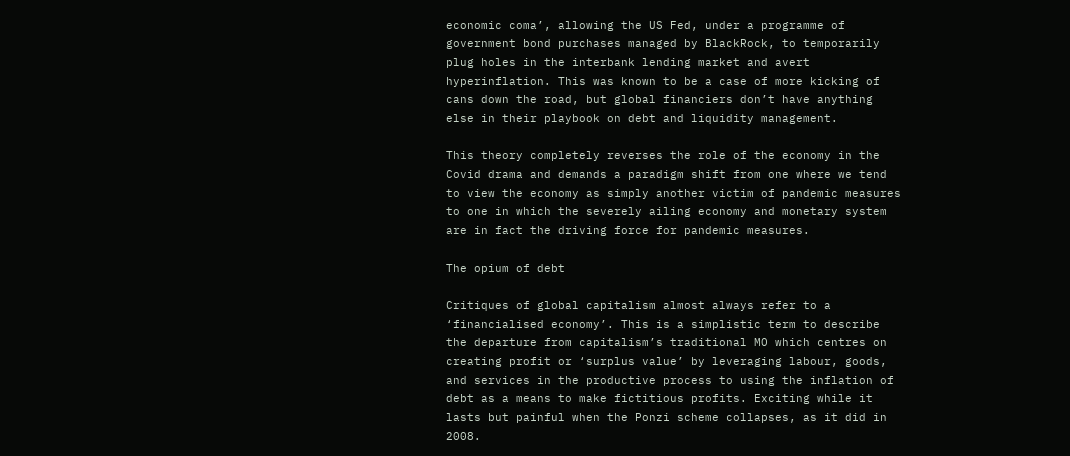economic coma’, allowing the US Fed, under a programme of government bond purchases managed by BlackRock, to temporarily plug holes in the interbank lending market and avert hyperinflation. This was known to be a case of more kicking of cans down the road, but global financiers don’t have anything else in their playbook on debt and liquidity management.

This theory completely reverses the role of the economy in the Covid drama and demands a paradigm shift from one where we tend to view the economy as simply another victim of pandemic measures to one in which the severely ailing economy and monetary system are in fact the driving force for pandemic measures.

The opium of debt

Critiques of global capitalism almost always refer to a ‘financialised economy’. This is a simplistic term to describe the departure from capitalism’s traditional MO which centres on creating profit or ‘surplus value’ by leveraging labour, goods, and services in the productive process to using the inflation of debt as a means to make fictitious profits. Exciting while it lasts but painful when the Ponzi scheme collapses, as it did in 2008.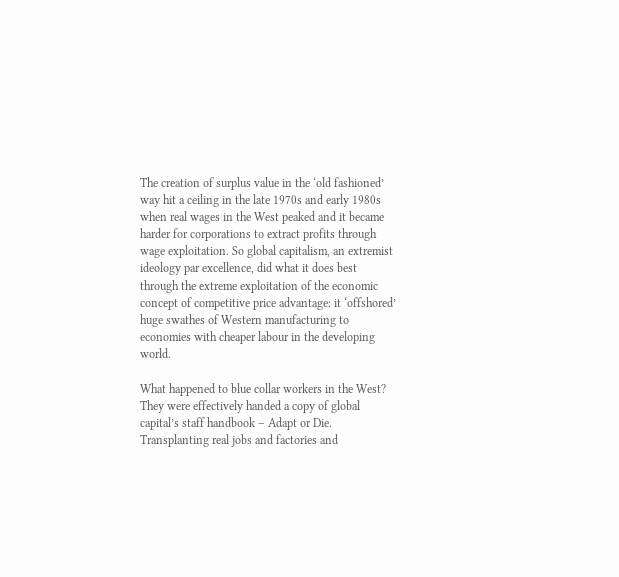The creation of surplus value in the ‘old fashioned’ way hit a ceiling in the late 1970s and early 1980s when real wages in the West peaked and it became harder for corporations to extract profits through wage exploitation. So global capitalism, an extremist ideology par excellence, did what it does best through the extreme exploitation of the economic concept of competitive price advantage: it ‘offshored’ huge swathes of Western manufacturing to economies with cheaper labour in the developing world.

What happened to blue collar workers in the West? They were effectively handed a copy of global capital’s staff handbook – Adapt or Die. Transplanting real jobs and factories and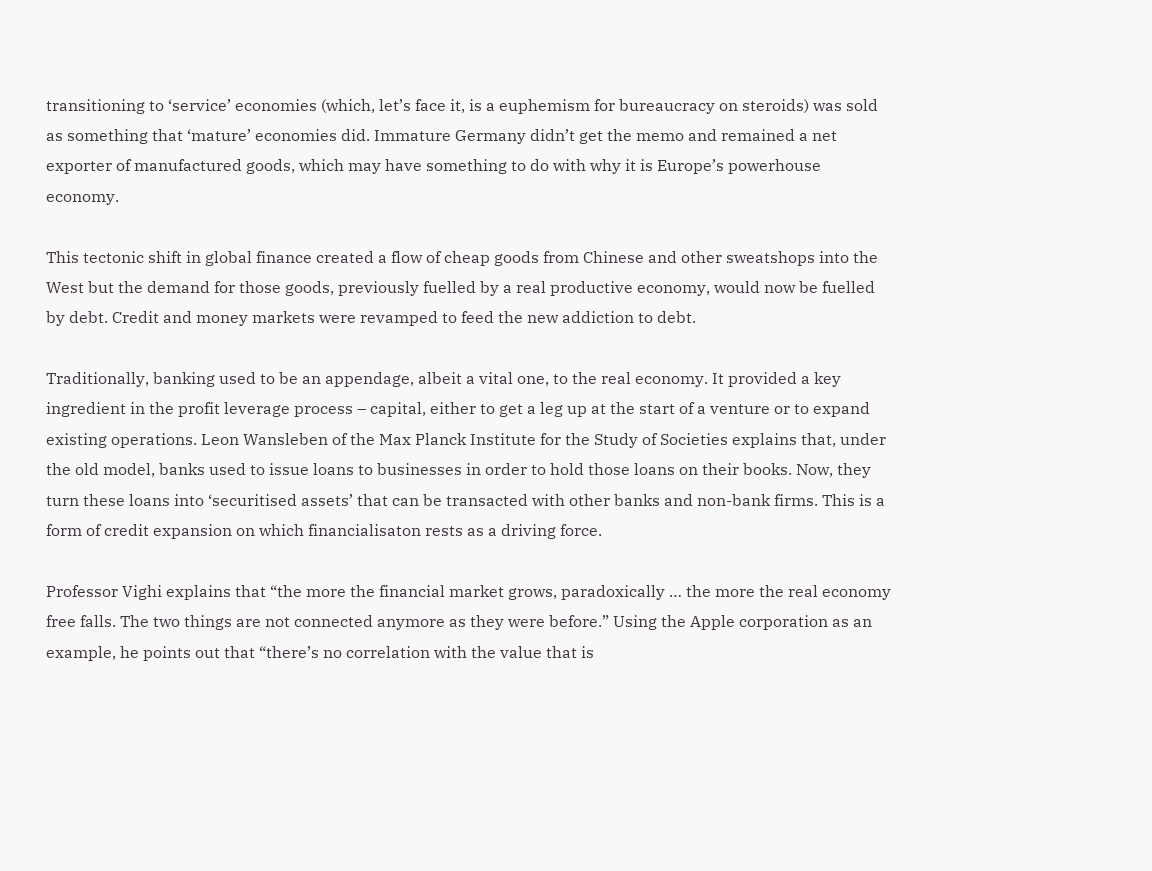transitioning to ‘service’ economies (which, let’s face it, is a euphemism for bureaucracy on steroids) was sold as something that ‘mature’ economies did. Immature Germany didn’t get the memo and remained a net exporter of manufactured goods, which may have something to do with why it is Europe’s powerhouse economy.

This tectonic shift in global finance created a flow of cheap goods from Chinese and other sweatshops into the West but the demand for those goods, previously fuelled by a real productive economy, would now be fuelled by debt. Credit and money markets were revamped to feed the new addiction to debt.

Traditionally, banking used to be an appendage, albeit a vital one, to the real economy. It provided a key ingredient in the profit leverage process – capital, either to get a leg up at the start of a venture or to expand existing operations. Leon Wansleben of the Max Planck Institute for the Study of Societies explains that, under the old model, banks used to issue loans to businesses in order to hold those loans on their books. Now, they turn these loans into ‘securitised assets’ that can be transacted with other banks and non-bank firms. This is a form of credit expansion on which financialisaton rests as a driving force.

Professor Vighi explains that “the more the financial market grows, paradoxically … the more the real economy free falls. The two things are not connected anymore as they were before.” Using the Apple corporation as an example, he points out that “there’s no correlation with the value that is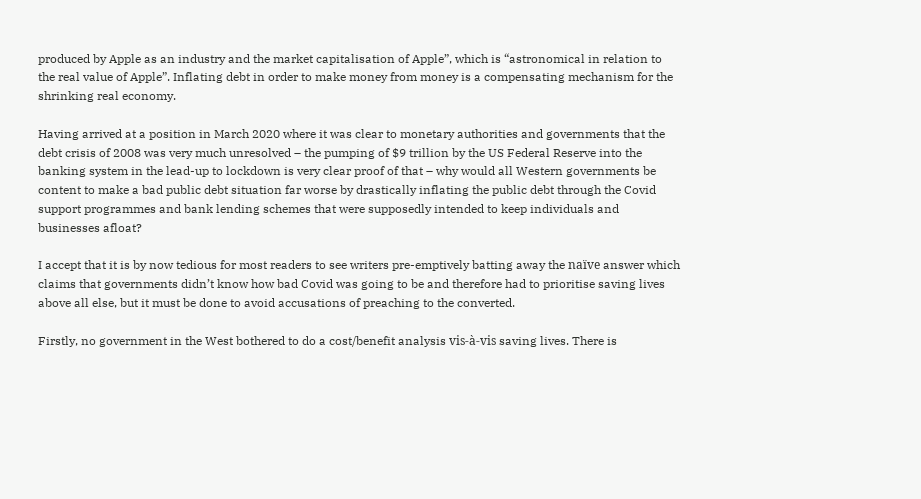produced by Apple as an industry and the market capitalisation of Apple”, which is “astronomical in relation to the real value of Apple”. Inflating debt in order to make money from money is a compensating mechanism for the shrinking real economy.

Having arrived at a position in March 2020 where it was clear to monetary authorities and governments that the debt crisis of 2008 was very much unresolved – the pumping of $9 trillion by the US Federal Reserve into the banking system in the lead-up to lockdown is very clear proof of that – why would all Western governments be content to make a bad public debt situation far worse by drastically inflating the public debt through the Covid support programmes and bank lending schemes that were supposedly intended to keep individuals and businesses afloat?

I accept that it is by now tedious for most readers to see writers pre-emptively batting away the naïve answer which claims that governments didn’t know how bad Covid was going to be and therefore had to prioritise saving lives above all else, but it must be done to avoid accusations of preaching to the converted.

Firstly, no government in the West bothered to do a cost/benefit analysis vis-à-vis saving lives. There is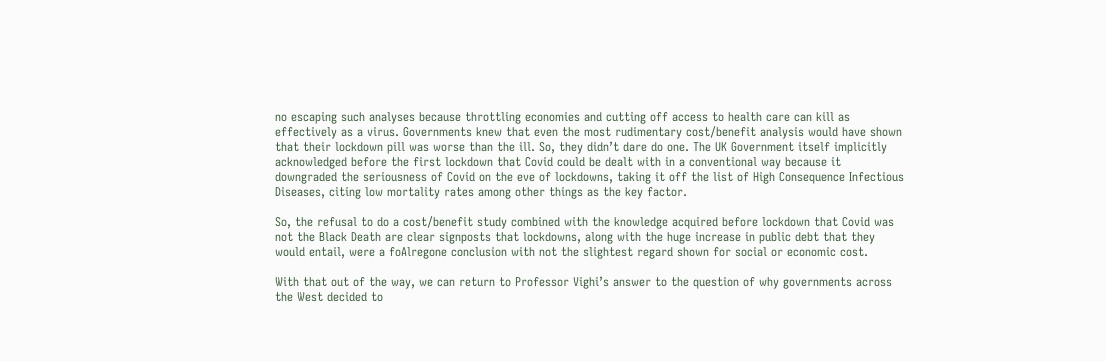no escaping such analyses because throttling economies and cutting off access to health care can kill as effectively as a virus. Governments knew that even the most rudimentary cost/benefit analysis would have shown that their lockdown pill was worse than the ill. So, they didn’t dare do one. The UK Government itself implicitly acknowledged before the first lockdown that Covid could be dealt with in a conventional way because it downgraded the seriousness of Covid on the eve of lockdowns, taking it off the list of High Consequence Infectious Diseases, citing low mortality rates among other things as the key factor.

So, the refusal to do a cost/benefit study combined with the knowledge acquired before lockdown that Covid was not the Black Death are clear signposts that lockdowns, along with the huge increase in public debt that they would entail, were a foAlregone conclusion with not the slightest regard shown for social or economic cost.

With that out of the way, we can return to Professor Vighi’s answer to the question of why governments across the West decided to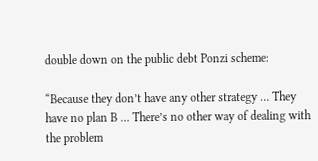double down on the public debt Ponzi scheme:

“Because they don’t have any other strategy … They have no plan B … There’s no other way of dealing with the problem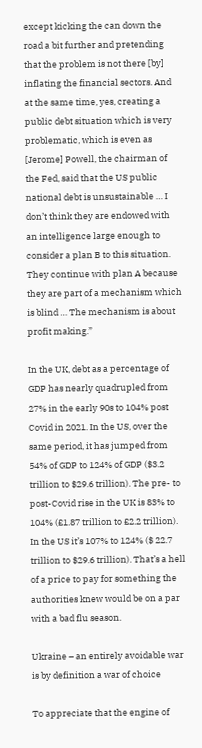except kicking the can down the road a bit further and pretending that the problem is not there [by] inflating the financial sectors. And at the same time, yes, creating a public debt situation which is very problematic, which is even as [Jerome] Powell, the chairman of the Fed, said that the US public national debt is unsustainable … I don’t think they are endowed with an intelligence large enough to consider a plan B to this situation. They continue with plan A because they are part of a mechanism which is blind … The mechanism is about profit making.”

In the UK, debt as a percentage of GDP has nearly quadrupled from 27% in the early 90s to 104% post Covid in 2021. In the US, over the same period, it has jumped from 54% of GDP to 124% of GDP ($3.2 trillion to $29.6 trillion). The pre- to post-Covid rise in the UK is 83% to 104% (£1.87 trillion to £2.2 trillion). In the US it’s 107% to 124% ($ 22.7 trillion to $29.6 trillion). That’s a hell of a price to pay for something the authorities knew would be on a par with a bad flu season.

Ukraine – an entirely avoidable war is by definition a war of choice

To appreciate that the engine of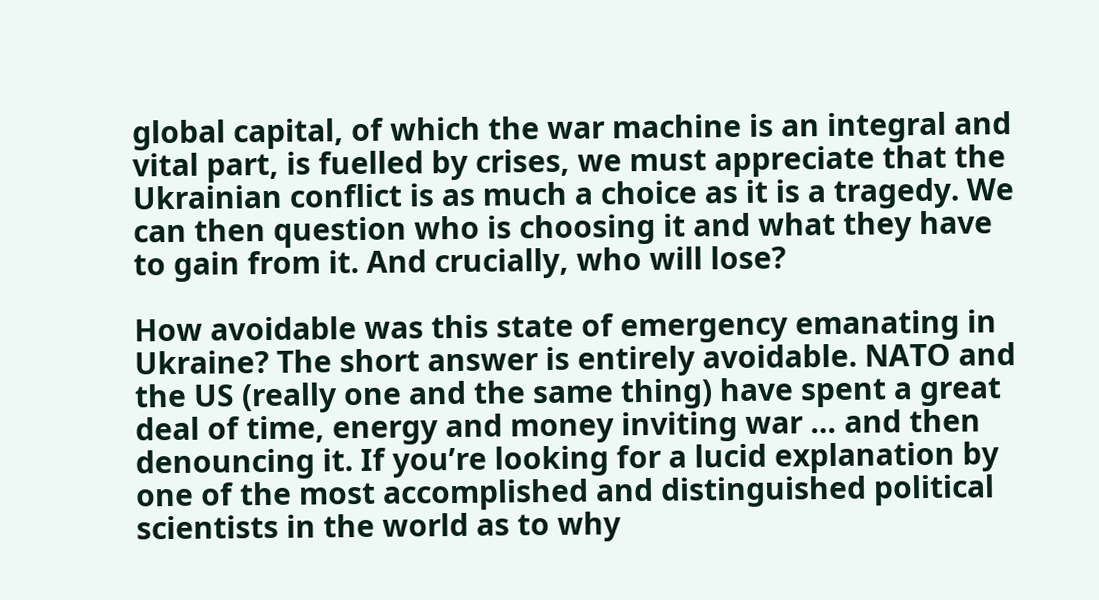global capital, of which the war machine is an integral and vital part, is fuelled by crises, we must appreciate that the Ukrainian conflict is as much a choice as it is a tragedy. We can then question who is choosing it and what they have to gain from it. And crucially, who will lose?

How avoidable was this state of emergency emanating in Ukraine? The short answer is entirely avoidable. NATO and the US (really one and the same thing) have spent a great deal of time, energy and money inviting war … and then denouncing it. If you’re looking for a lucid explanation by one of the most accomplished and distinguished political scientists in the world as to why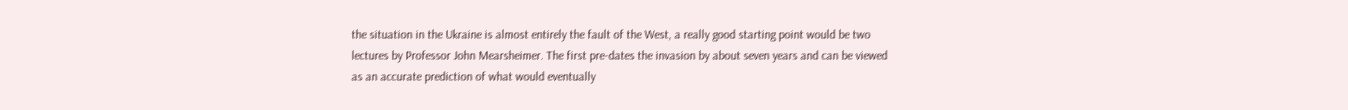the situation in the Ukraine is almost entirely the fault of the West, a really good starting point would be two lectures by Professor John Mearsheimer. The first pre-dates the invasion by about seven years and can be viewed as an accurate prediction of what would eventually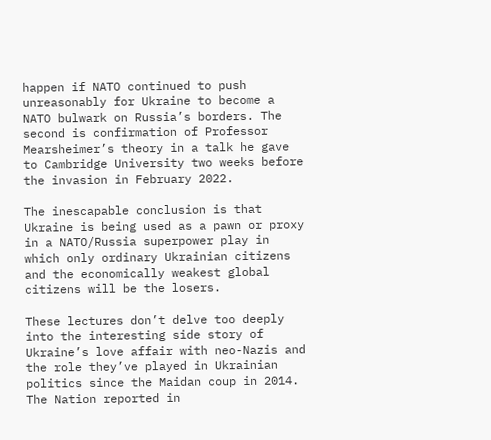happen if NATO continued to push unreasonably for Ukraine to become a NATO bulwark on Russia’s borders. The second is confirmation of Professor Mearsheimer’s theory in a talk he gave to Cambridge University two weeks before the invasion in February 2022.

The inescapable conclusion is that Ukraine is being used as a pawn or proxy in a NATO/Russia superpower play in which only ordinary Ukrainian citizens and the economically weakest global citizens will be the losers.

These lectures don’t delve too deeply into the interesting side story of Ukraine’s love affair with neo-Nazis and the role they’ve played in Ukrainian politics since the Maidan coup in 2014. The Nation reported in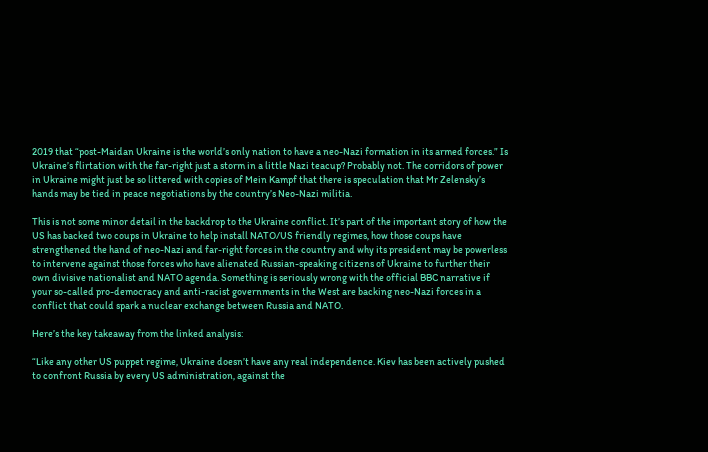2019 that “post-Maidan Ukraine is the world’s only nation to have a neo-Nazi formation in its armed forces.” Is Ukraine’s flirtation with the far-right just a storm in a little Nazi teacup? Probably not. The corridors of power in Ukraine might just be so littered with copies of Mein Kampf that there is speculation that Mr Zelensky’s hands may be tied in peace negotiations by the country’s Neo-Nazi militia.

This is not some minor detail in the backdrop to the Ukraine conflict. It’s part of the important story of how the US has backed two coups in Ukraine to help install NATO/US friendly regimes, how those coups have strengthened the hand of neo-Nazi and far-right forces in the country and why its president may be powerless to intervene against those forces who have alienated Russian-speaking citizens of Ukraine to further their own divisive nationalist and NATO agenda. Something is seriously wrong with the official BBC narrative if your so-called pro-democracy and anti-racist governments in the West are backing neo-Nazi forces in a conflict that could spark a nuclear exchange between Russia and NATO.

Here’s the key takeaway from the linked analysis:

“Like any other US puppet regime, Ukraine doesn’t have any real independence. Kiev has been actively pushed to confront Russia by every US administration, against the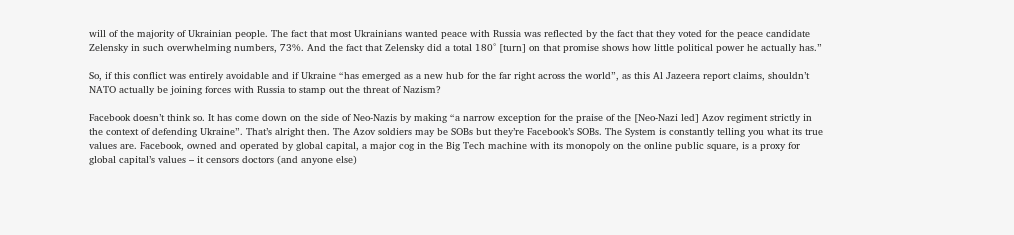will of the majority of Ukrainian people. The fact that most Ukrainians wanted peace with Russia was reflected by the fact that they voted for the peace candidate Zelensky in such overwhelming numbers, 73%. And the fact that Zelensky did a total 180° [turn] on that promise shows how little political power he actually has.”

So, if this conflict was entirely avoidable and if Ukraine “has emerged as a new hub for the far right across the world”, as this Al Jazeera report claims, shouldn’t NATO actually be joining forces with Russia to stamp out the threat of Nazism?

Facebook doesn’t think so. It has come down on the side of Neo-Nazis by making “a narrow exception for the praise of the [Neo-Nazi led] Azov regiment strictly in the context of defending Ukraine”. That’s alright then. The Azov soldiers may be SOBs but they’re Facebook’s SOBs. The System is constantly telling you what its true values are. Facebook, owned and operated by global capital, a major cog in the Big Tech machine with its monopoly on the online public square, is a proxy for global capital’s values – it censors doctors (and anyone else)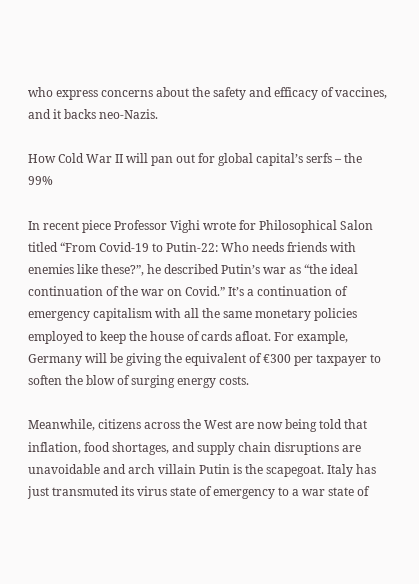who express concerns about the safety and efficacy of vaccines, and it backs neo-Nazis.

How Cold War II will pan out for global capital’s serfs – the 99%

In recent piece Professor Vighi wrote for Philosophical Salon titled “From Covid-19 to Putin-22: Who needs friends with enemies like these?”, he described Putin’s war as “the ideal continuation of the war on Covid.” It’s a continuation of emergency capitalism with all the same monetary policies employed to keep the house of cards afloat. For example, Germany will be giving the equivalent of €300 per taxpayer to soften the blow of surging energy costs.

Meanwhile, citizens across the West are now being told that inflation, food shortages, and supply chain disruptions are unavoidable and arch villain Putin is the scapegoat. Italy has just transmuted its virus state of emergency to a war state of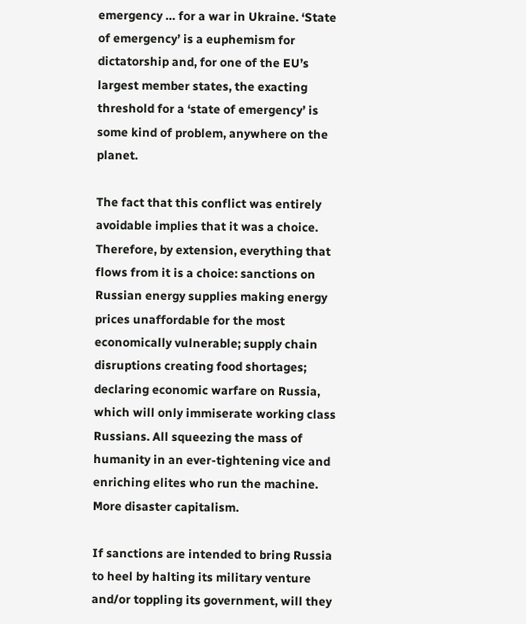emergency … for a war in Ukraine. ‘State of emergency’ is a euphemism for dictatorship and, for one of the EU’s largest member states, the exacting threshold for a ‘state of emergency’ is some kind of problem, anywhere on the planet.

The fact that this conflict was entirely avoidable implies that it was a choice. Therefore, by extension, everything that flows from it is a choice: sanctions on Russian energy supplies making energy prices unaffordable for the most economically vulnerable; supply chain disruptions creating food shortages; declaring economic warfare on Russia, which will only immiserate working class Russians. All squeezing the mass of humanity in an ever-tightening vice and enriching elites who run the machine. More disaster capitalism.

If sanctions are intended to bring Russia to heel by halting its military venture and/or toppling its government, will they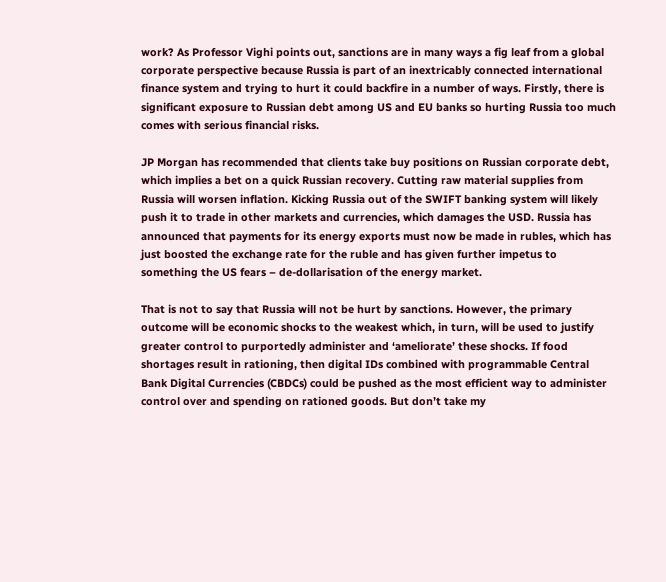work? As Professor Vighi points out, sanctions are in many ways a fig leaf from a global corporate perspective because Russia is part of an inextricably connected international finance system and trying to hurt it could backfire in a number of ways. Firstly, there is significant exposure to Russian debt among US and EU banks so hurting Russia too much comes with serious financial risks.

JP Morgan has recommended that clients take buy positions on Russian corporate debt, which implies a bet on a quick Russian recovery. Cutting raw material supplies from Russia will worsen inflation. Kicking Russia out of the SWIFT banking system will likely push it to trade in other markets and currencies, which damages the USD. Russia has announced that payments for its energy exports must now be made in rubles, which has just boosted the exchange rate for the ruble and has given further impetus to something the US fears – de-dollarisation of the energy market.

That is not to say that Russia will not be hurt by sanctions. However, the primary outcome will be economic shocks to the weakest which, in turn, will be used to justify greater control to purportedly administer and ‘ameliorate’ these shocks. If food shortages result in rationing, then digital IDs combined with programmable Central Bank Digital Currencies (CBDCs) could be pushed as the most efficient way to administer control over and spending on rationed goods. But don’t take my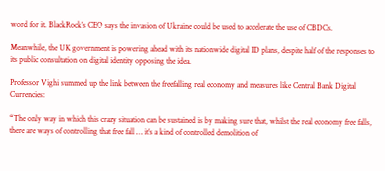word for it. BlackRock’s CEO says the invasion of Ukraine could be used to accelerate the use of CBDCs.

Meanwhile, the UK government is powering ahead with its nationwide digital ID plans, despite half of the responses to its public consultation on digital identity opposing the idea.

Professor Vighi summed up the link between the freefalling real economy and measures like Central Bank Digital Currencies:

“The only way in which this crazy situation can be sustained is by making sure that, whilst the real economy free falls, there are ways of controlling that free fall … it’s a kind of controlled demolition of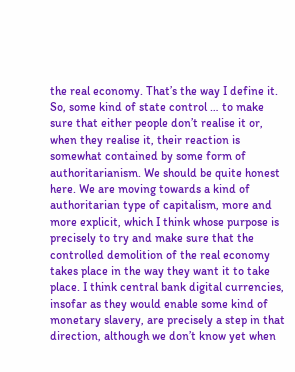the real economy. That’s the way I define it. So, some kind of state control … to make sure that either people don’t realise it or, when they realise it, their reaction is somewhat contained by some form of authoritarianism. We should be quite honest here. We are moving towards a kind of authoritarian type of capitalism, more and more explicit, which I think whose purpose is precisely to try and make sure that the controlled demolition of the real economy takes place in the way they want it to take place. I think central bank digital currencies, insofar as they would enable some kind of monetary slavery, are precisely a step in that direction, although we don’t know yet when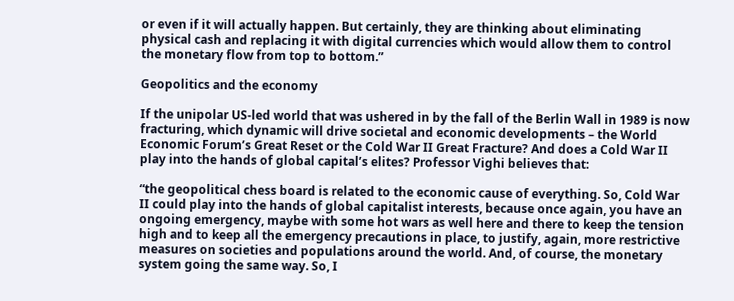or even if it will actually happen. But certainly, they are thinking about eliminating physical cash and replacing it with digital currencies which would allow them to control the monetary flow from top to bottom.”

Geopolitics and the economy

If the unipolar US-led world that was ushered in by the fall of the Berlin Wall in 1989 is now fracturing, which dynamic will drive societal and economic developments – the World Economic Forum’s Great Reset or the Cold War II Great Fracture? And does a Cold War II play into the hands of global capital’s elites? Professor Vighi believes that:

“the geopolitical chess board is related to the economic cause of everything. So, Cold War II could play into the hands of global capitalist interests, because once again, you have an ongoing emergency, maybe with some hot wars as well here and there to keep the tension high and to keep all the emergency precautions in place, to justify, again, more restrictive measures on societies and populations around the world. And, of course, the monetary system going the same way. So, I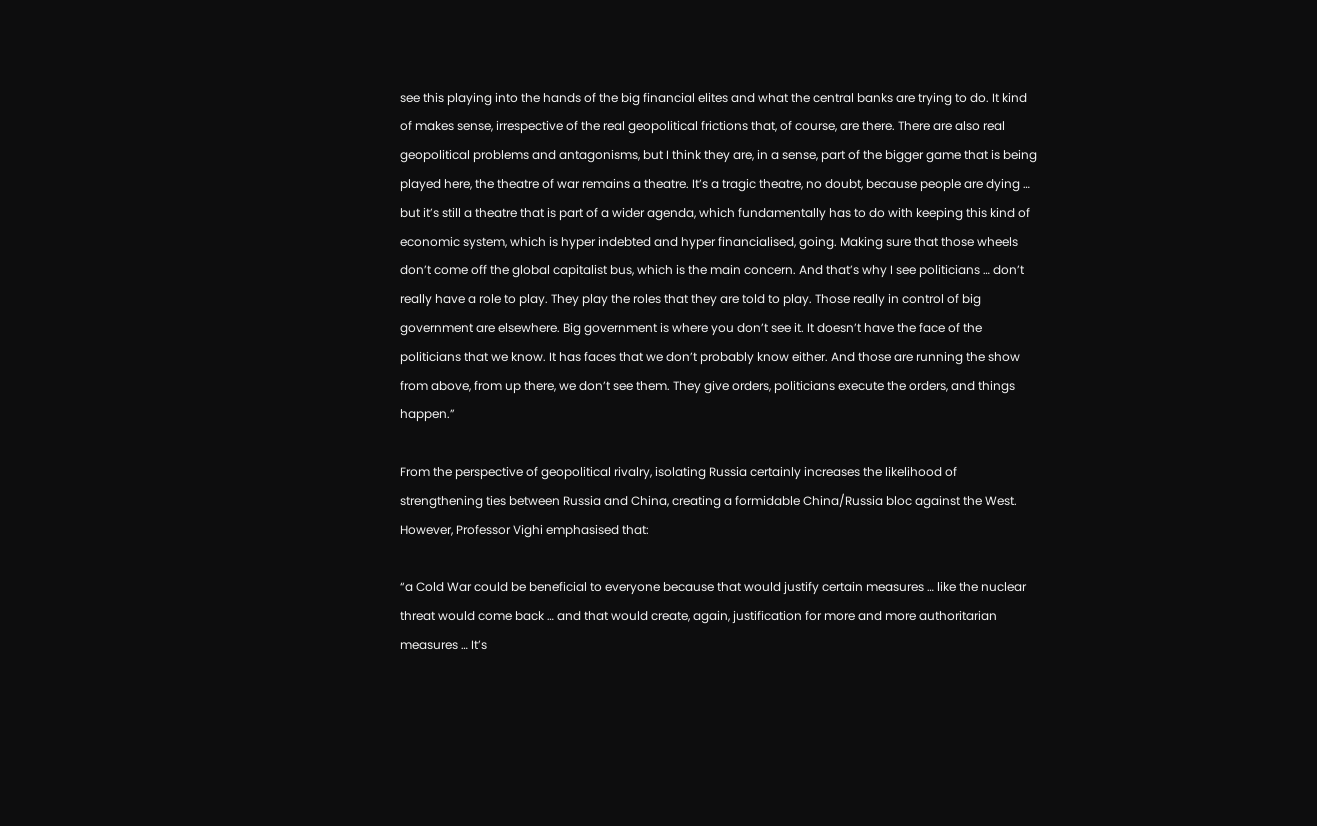see this playing into the hands of the big financial elites and what the central banks are trying to do. It kind of makes sense, irrespective of the real geopolitical frictions that, of course, are there. There are also real geopolitical problems and antagonisms, but I think they are, in a sense, part of the bigger game that is being played here, the theatre of war remains a theatre. It’s a tragic theatre, no doubt, because people are dying … but it’s still a theatre that is part of a wider agenda, which fundamentally has to do with keeping this kind of economic system, which is hyper indebted and hyper financialised, going. Making sure that those wheels don’t come off the global capitalist bus, which is the main concern. And that’s why I see politicians … don’t really have a role to play. They play the roles that they are told to play. Those really in control of big government are elsewhere. Big government is where you don’t see it. It doesn’t have the face of the politicians that we know. It has faces that we don’t probably know either. And those are running the show from above, from up there, we don’t see them. They give orders, politicians execute the orders, and things happen.”

From the perspective of geopolitical rivalry, isolating Russia certainly increases the likelihood of strengthening ties between Russia and China, creating a formidable China/Russia bloc against the West. However, Professor Vighi emphasised that:

“a Cold War could be beneficial to everyone because that would justify certain measures … like the nuclear threat would come back … and that would create, again, justification for more and more authoritarian measures … It’s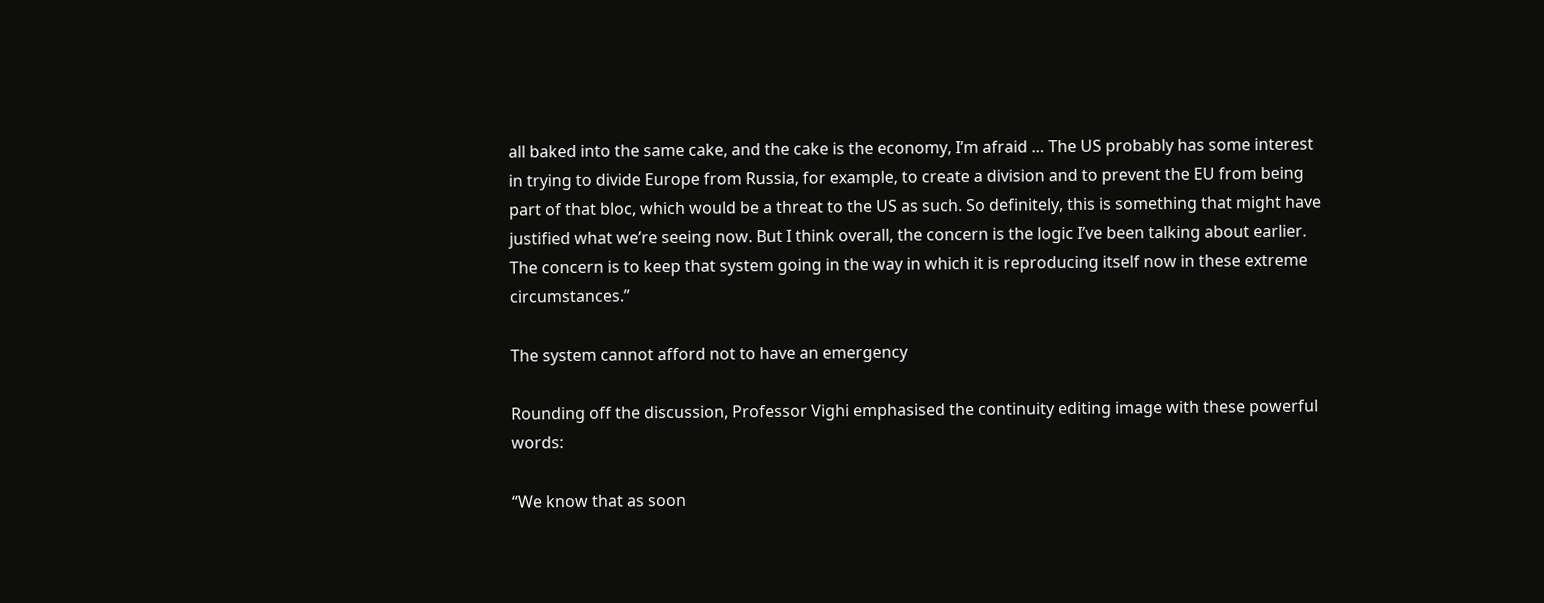all baked into the same cake, and the cake is the economy, I’m afraid … The US probably has some interest in trying to divide Europe from Russia, for example, to create a division and to prevent the EU from being part of that bloc, which would be a threat to the US as such. So definitely, this is something that might have justified what we’re seeing now. But I think overall, the concern is the logic I’ve been talking about earlier. The concern is to keep that system going in the way in which it is reproducing itself now in these extreme circumstances.”

The system cannot afford not to have an emergency

Rounding off the discussion, Professor Vighi emphasised the continuity editing image with these powerful words:

“We know that as soon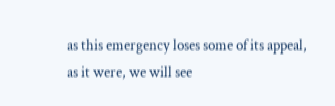as this emergency loses some of its appeal, as it were, we will see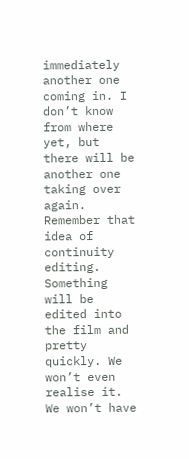immediately another one coming in. I don’t know from where yet, but there will be another one taking over again. Remember that idea of continuity editing. Something will be edited into the film and pretty quickly. We won’t even realise it. We won’t have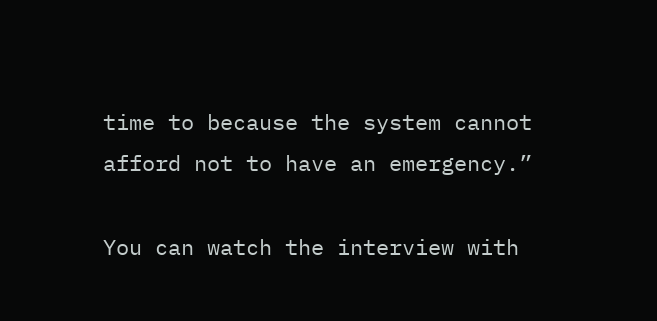time to because the system cannot afford not to have an emergency.”

You can watch the interview with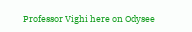Professor Vighi here on Odysee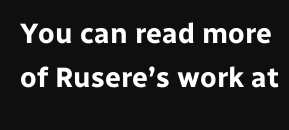You can read more of Rusere’s work at